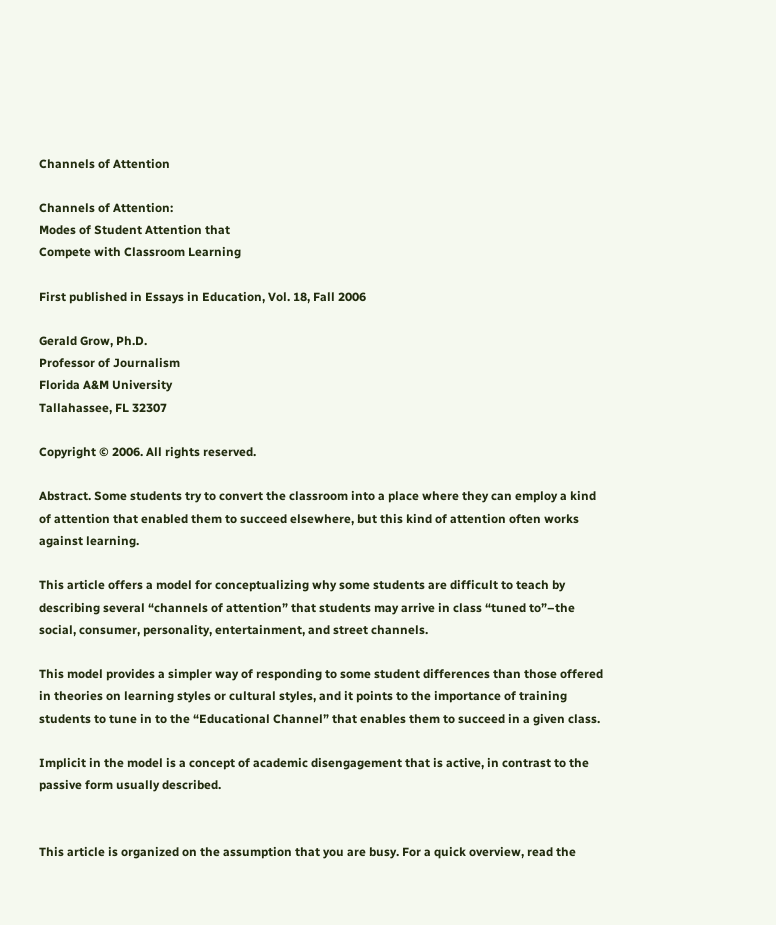Channels of Attention

Channels of Attention:
Modes of Student Attention that
Compete with Classroom Learning

First published in Essays in Education, Vol. 18, Fall 2006

Gerald Grow, Ph.D.
Professor of Journalism
Florida A&M University
Tallahassee, FL 32307

Copyright © 2006. All rights reserved.

Abstract. Some students try to convert the classroom into a place where they can employ a kind of attention that enabled them to succeed elsewhere, but this kind of attention often works against learning.

This article offers a model for conceptualizing why some students are difficult to teach by describing several “channels of attention” that students may arrive in class “tuned to”–the social, consumer, personality, entertainment, and street channels.

This model provides a simpler way of responding to some student differences than those offered in theories on learning styles or cultural styles, and it points to the importance of training students to tune in to the “Educational Channel” that enables them to succeed in a given class.

Implicit in the model is a concept of academic disengagement that is active, in contrast to the passive form usually described.


This article is organized on the assumption that you are busy. For a quick overview, read the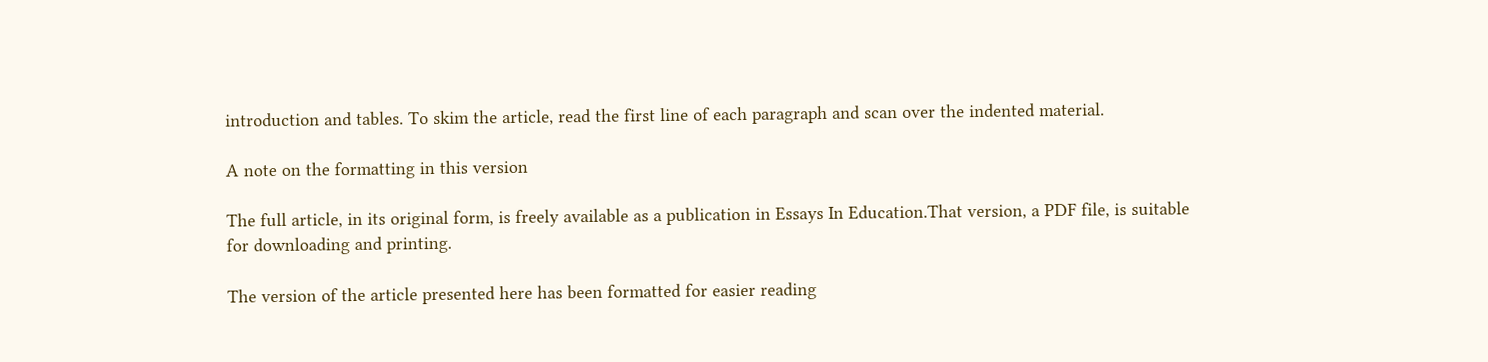introduction and tables. To skim the article, read the first line of each paragraph and scan over the indented material.

A note on the formatting in this version

The full article, in its original form, is freely available as a publication in Essays In Education.That version, a PDF file, is suitable for downloading and printing.

The version of the article presented here has been formatted for easier reading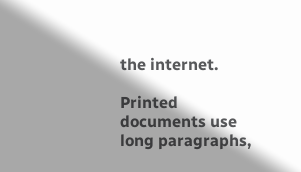the internet.

Printed documents use long paragraphs,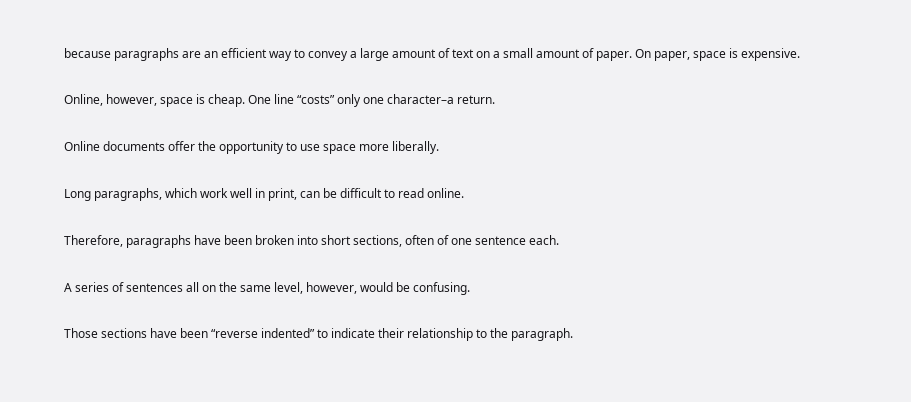because paragraphs are an efficient way to convey a large amount of text on a small amount of paper. On paper, space is expensive.

Online, however, space is cheap. One line “costs” only one character–a return.

Online documents offer the opportunity to use space more liberally.

Long paragraphs, which work well in print, can be difficult to read online.

Therefore, paragraphs have been broken into short sections, often of one sentence each.

A series of sentences all on the same level, however, would be confusing.

Those sections have been “reverse indented” to indicate their relationship to the paragraph.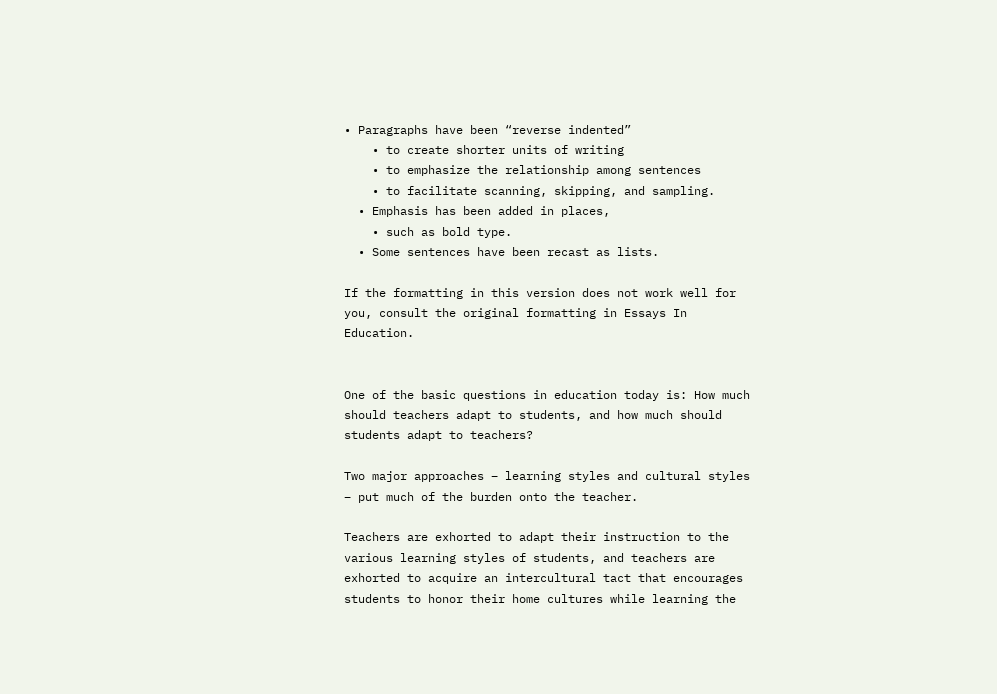• Paragraphs have been “reverse indented”
    • to create shorter units of writing
    • to emphasize the relationship among sentences
    • to facilitate scanning, skipping, and sampling.
  • Emphasis has been added in places,
    • such as bold type.
  • Some sentences have been recast as lists.

If the formatting in this version does not work well for you, consult the original formatting in Essays In Education.


One of the basic questions in education today is: How much should teachers adapt to students, and how much should students adapt to teachers?

Two major approaches – learning styles and cultural styles – put much of the burden onto the teacher.

Teachers are exhorted to adapt their instruction to the various learning styles of students, and teachers are exhorted to acquire an intercultural tact that encourages students to honor their home cultures while learning the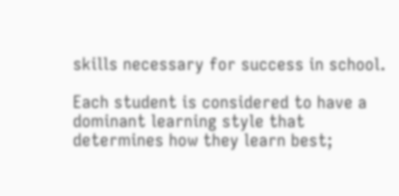skills necessary for success in school.

Each student is considered to have a dominant learning style that determines how they learn best;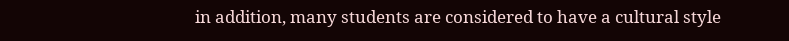in addition, many students are considered to have a cultural style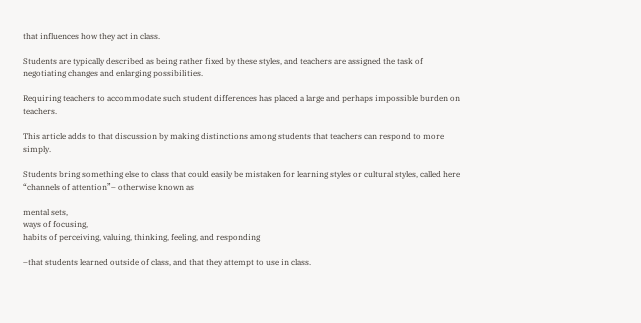that influences how they act in class.

Students are typically described as being rather fixed by these styles, and teachers are assigned the task of negotiating changes and enlarging possibilities.

Requiring teachers to accommodate such student differences has placed a large and perhaps impossible burden on teachers.

This article adds to that discussion by making distinctions among students that teachers can respond to more simply.

Students bring something else to class that could easily be mistaken for learning styles or cultural styles, called here “channels of attention”– otherwise known as

mental sets,
ways of focusing,
habits of perceiving, valuing, thinking, feeling, and responding

–that students learned outside of class, and that they attempt to use in class.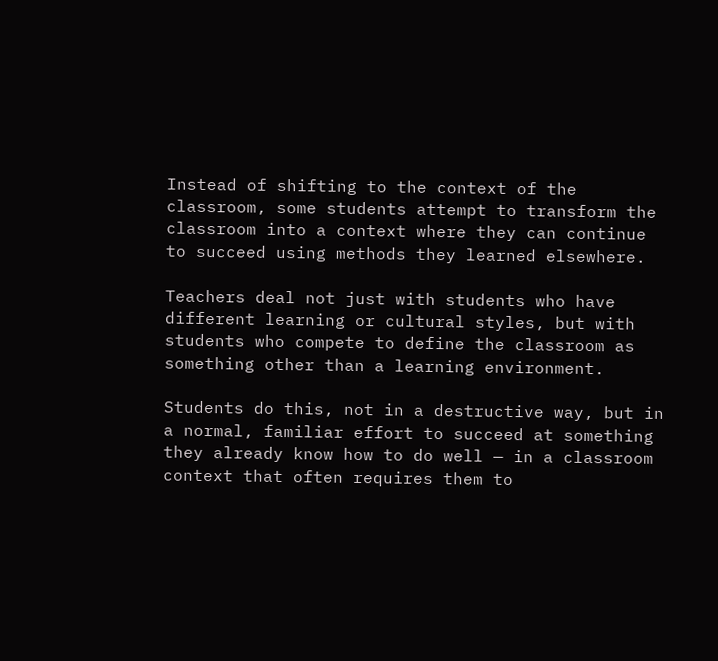Instead of shifting to the context of the classroom, some students attempt to transform the classroom into a context where they can continue to succeed using methods they learned elsewhere.

Teachers deal not just with students who have different learning or cultural styles, but with students who compete to define the classroom as something other than a learning environment.

Students do this, not in a destructive way, but in a normal, familiar effort to succeed at something they already know how to do well — in a classroom context that often requires them to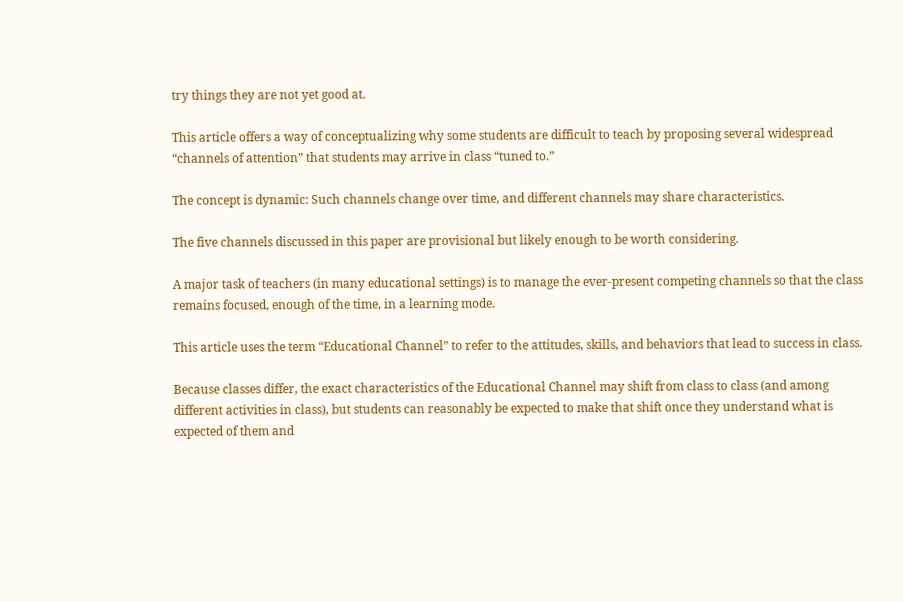try things they are not yet good at.

This article offers a way of conceptualizing why some students are difficult to teach by proposing several widespread “channels of attention” that students may arrive in class “tuned to.”

The concept is dynamic: Such channels change over time, and different channels may share characteristics.

The five channels discussed in this paper are provisional but likely enough to be worth considering.

A major task of teachers (in many educational settings) is to manage the ever-present competing channels so that the class remains focused, enough of the time, in a learning mode.

This article uses the term “Educational Channel” to refer to the attitudes, skills, and behaviors that lead to success in class.

Because classes differ, the exact characteristics of the Educational Channel may shift from class to class (and among different activities in class), but students can reasonably be expected to make that shift once they understand what is expected of them and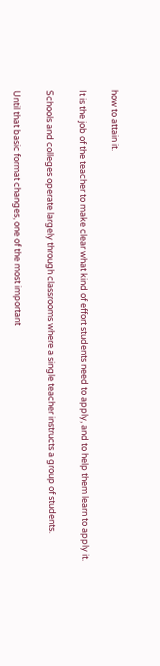how to attain it.

It is the job of the teacher to make clear what kind of effort students need to apply, and to help them learn to apply it.

Schools and colleges operate largely through classrooms where a single teacher instructs a group of students.

Until that basic format changes, one of the most important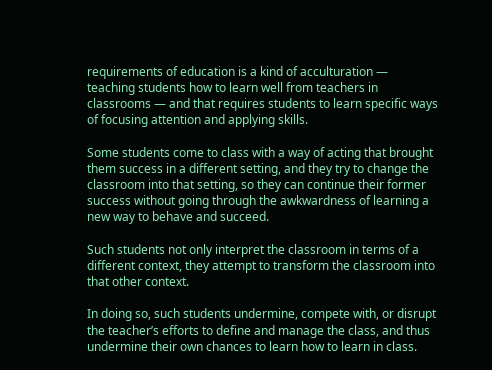requirements of education is a kind of acculturation — teaching students how to learn well from teachers in classrooms — and that requires students to learn specific ways of focusing attention and applying skills.

Some students come to class with a way of acting that brought them success in a different setting, and they try to change the classroom into that setting, so they can continue their former success without going through the awkwardness of learning a new way to behave and succeed.

Such students not only interpret the classroom in terms of a different context, they attempt to transform the classroom into that other context.

In doing so, such students undermine, compete with, or disrupt the teacher’s efforts to define and manage the class, and thus undermine their own chances to learn how to learn in class.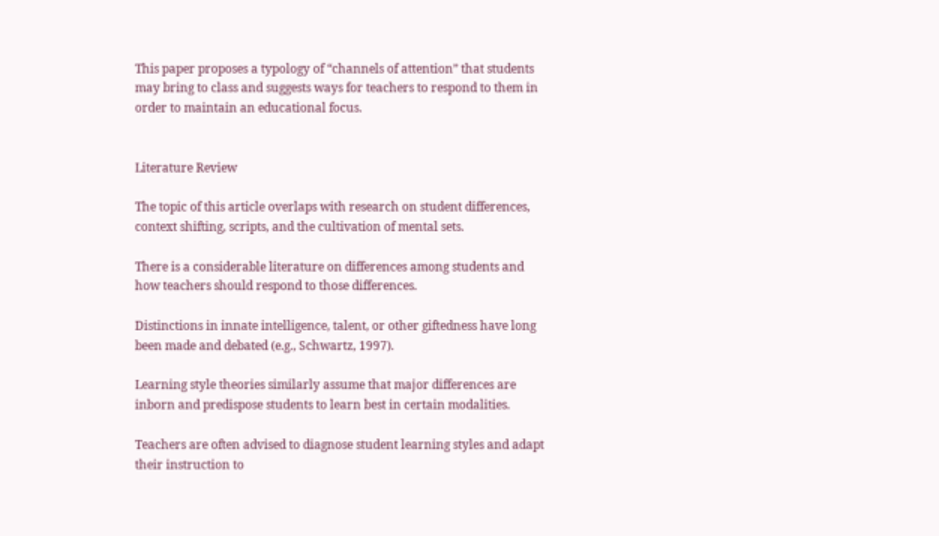This paper proposes a typology of “channels of attention” that students may bring to class and suggests ways for teachers to respond to them in order to maintain an educational focus.


Literature Review

The topic of this article overlaps with research on student differences, context shifting, scripts, and the cultivation of mental sets.

There is a considerable literature on differences among students and how teachers should respond to those differences.

Distinctions in innate intelligence, talent, or other giftedness have long been made and debated (e.g., Schwartz, 1997).

Learning style theories similarly assume that major differences are inborn and predispose students to learn best in certain modalities.

Teachers are often advised to diagnose student learning styles and adapt their instruction to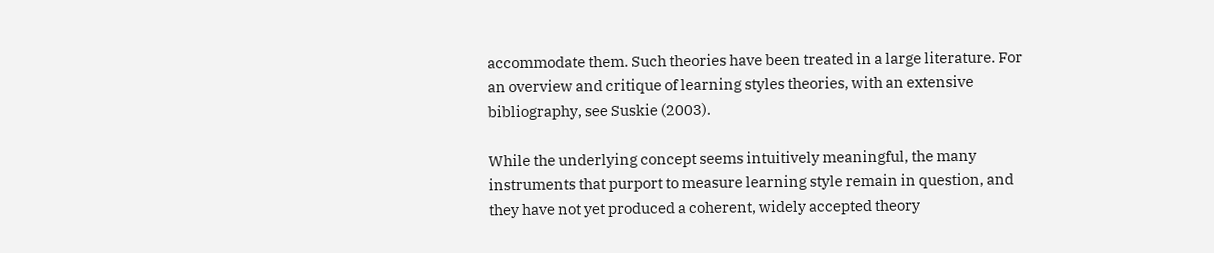accommodate them. Such theories have been treated in a large literature. For an overview and critique of learning styles theories, with an extensive bibliography, see Suskie (2003).

While the underlying concept seems intuitively meaningful, the many instruments that purport to measure learning style remain in question, and they have not yet produced a coherent, widely accepted theory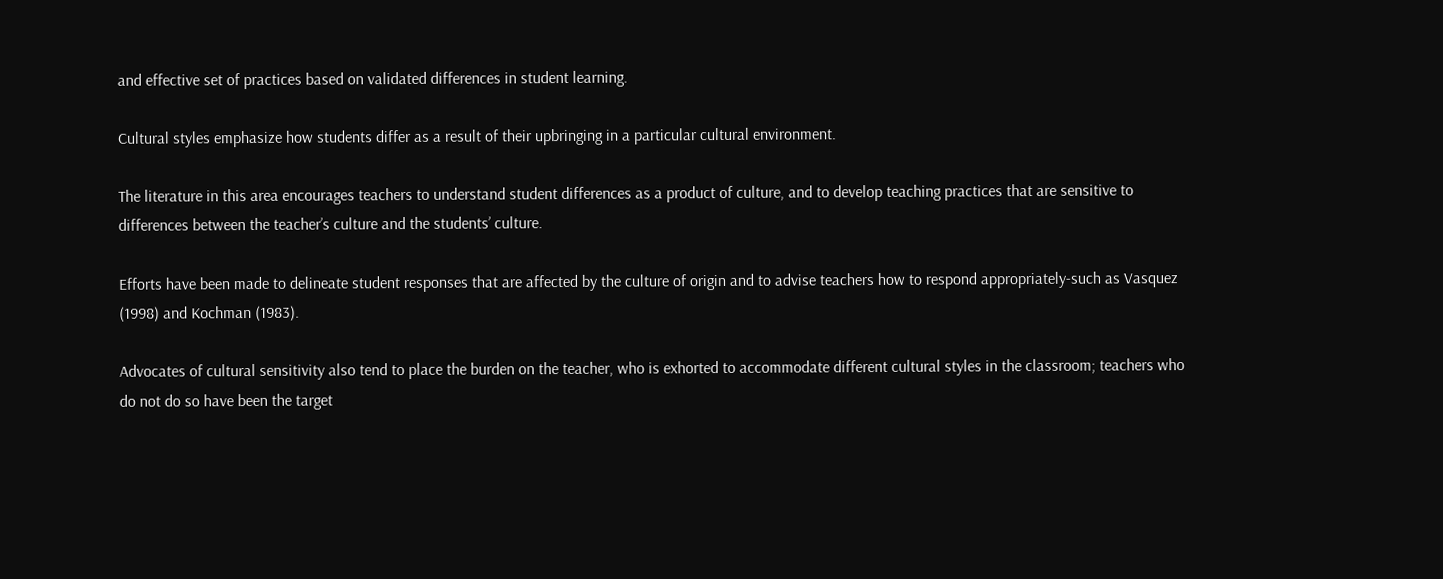and effective set of practices based on validated differences in student learning.

Cultural styles emphasize how students differ as a result of their upbringing in a particular cultural environment.

The literature in this area encourages teachers to understand student differences as a product of culture, and to develop teaching practices that are sensitive to differences between the teacher’s culture and the students’ culture.

Efforts have been made to delineate student responses that are affected by the culture of origin and to advise teachers how to respond appropriately-such as Vasquez (1998) and Kochman (1983).

Advocates of cultural sensitivity also tend to place the burden on the teacher, who is exhorted to accommodate different cultural styles in the classroom; teachers who do not do so have been the target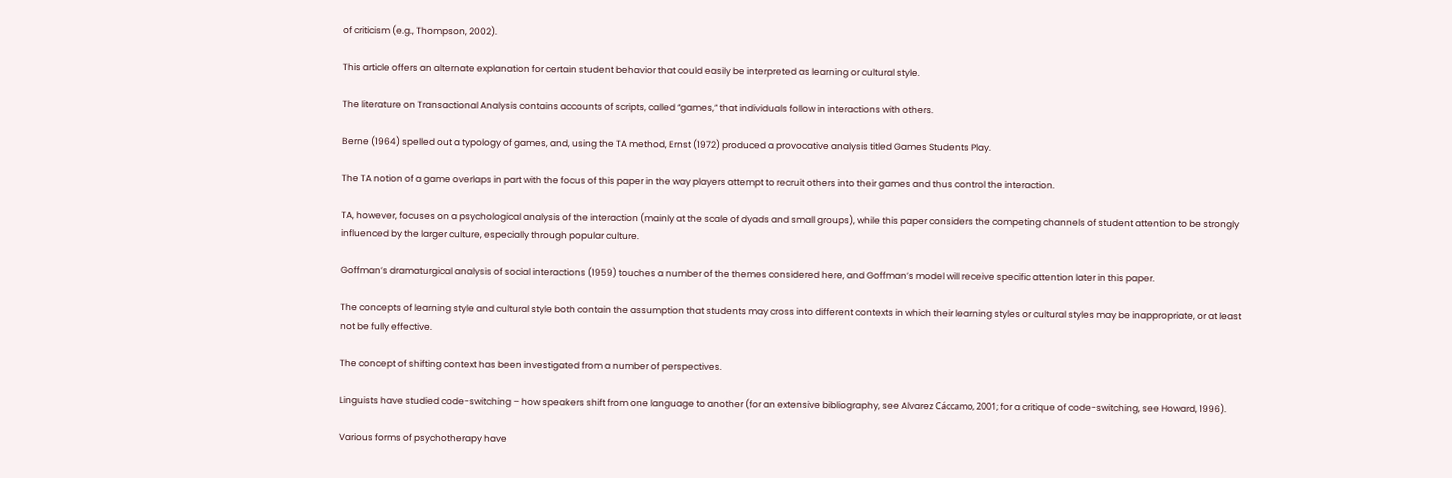of criticism (e.g., Thompson, 2002).

This article offers an alternate explanation for certain student behavior that could easily be interpreted as learning or cultural style.

The literature on Transactional Analysis contains accounts of scripts, called “games,” that individuals follow in interactions with others.

Berne (1964) spelled out a typology of games, and, using the TA method, Ernst (1972) produced a provocative analysis titled Games Students Play.

The TA notion of a game overlaps in part with the focus of this paper in the way players attempt to recruit others into their games and thus control the interaction.

TA, however, focuses on a psychological analysis of the interaction (mainly at the scale of dyads and small groups), while this paper considers the competing channels of student attention to be strongly influenced by the larger culture, especially through popular culture.

Goffman’s dramaturgical analysis of social interactions (1959) touches a number of the themes considered here, and Goffman’s model will receive specific attention later in this paper.

The concepts of learning style and cultural style both contain the assumption that students may cross into different contexts in which their learning styles or cultural styles may be inappropriate, or at least not be fully effective.

The concept of shifting context has been investigated from a number of perspectives.

Linguists have studied code-switching – how speakers shift from one language to another (for an extensive bibliography, see Alvarez Cáccamo, 2001; for a critique of code-switching, see Howard, 1996).

Various forms of psychotherapy have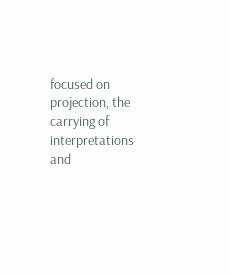focused on projection, the carrying of interpretations and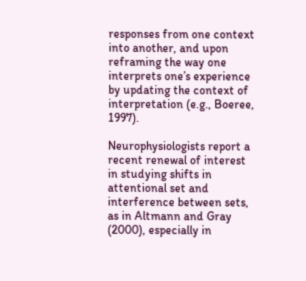responses from one context into another, and upon reframing the way one interprets one’s experience by updating the context of interpretation (e.g., Boeree, 1997).

Neurophysiologists report a recent renewal of interest in studying shifts in attentional set and interference between sets, as in Altmann and Gray (2000), especially in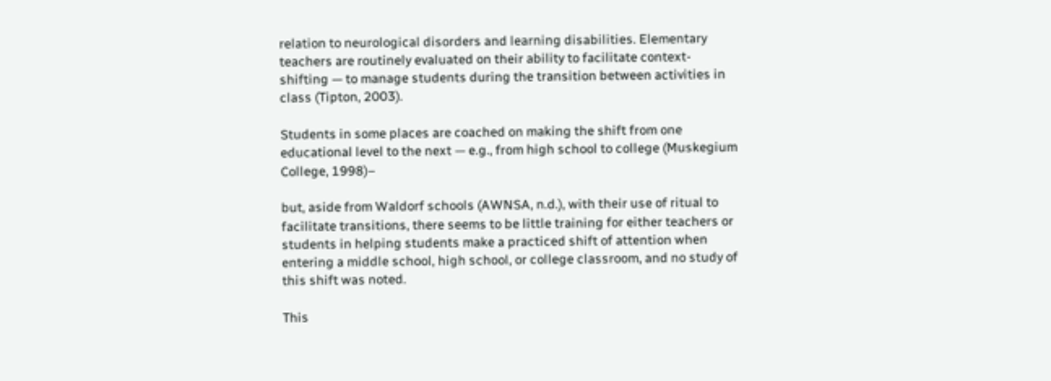relation to neurological disorders and learning disabilities. Elementary teachers are routinely evaluated on their ability to facilitate context-shifting — to manage students during the transition between activities in class (Tipton, 2003).

Students in some places are coached on making the shift from one educational level to the next — e.g., from high school to college (Muskegium College, 1998)–

but, aside from Waldorf schools (AWNSA, n.d.), with their use of ritual to facilitate transitions, there seems to be little training for either teachers or students in helping students make a practiced shift of attention when entering a middle school, high school, or college classroom, and no study of this shift was noted.

This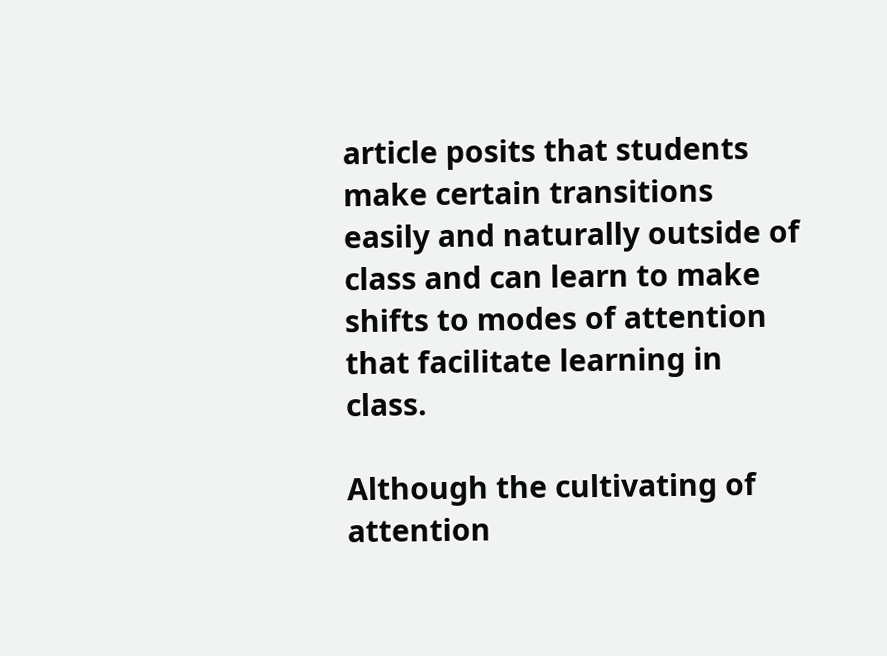article posits that students make certain transitions easily and naturally outside of class and can learn to make shifts to modes of attention that facilitate learning in class.

Although the cultivating of attention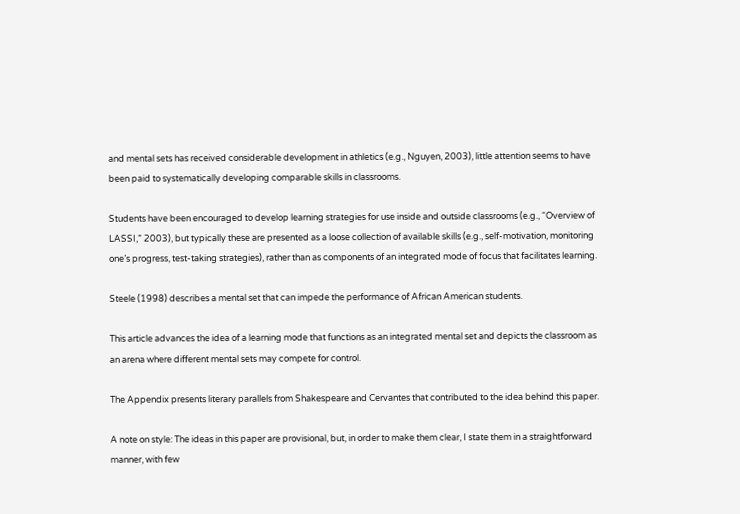and mental sets has received considerable development in athletics (e.g., Nguyen, 2003), little attention seems to have been paid to systematically developing comparable skills in classrooms.

Students have been encouraged to develop learning strategies for use inside and outside classrooms (e.g., “Overview of LASSI,” 2003), but typically these are presented as a loose collection of available skills (e.g., self-motivation, monitoring one’s progress, test-taking strategies), rather than as components of an integrated mode of focus that facilitates learning.

Steele (1998) describes a mental set that can impede the performance of African American students.

This article advances the idea of a learning mode that functions as an integrated mental set and depicts the classroom as an arena where different mental sets may compete for control.

The Appendix presents literary parallels from Shakespeare and Cervantes that contributed to the idea behind this paper.

A note on style: The ideas in this paper are provisional, but, in order to make them clear, I state them in a straightforward manner, with few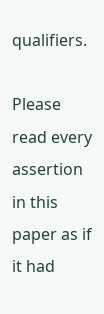qualifiers.

Please read every assertion in this paper as if it had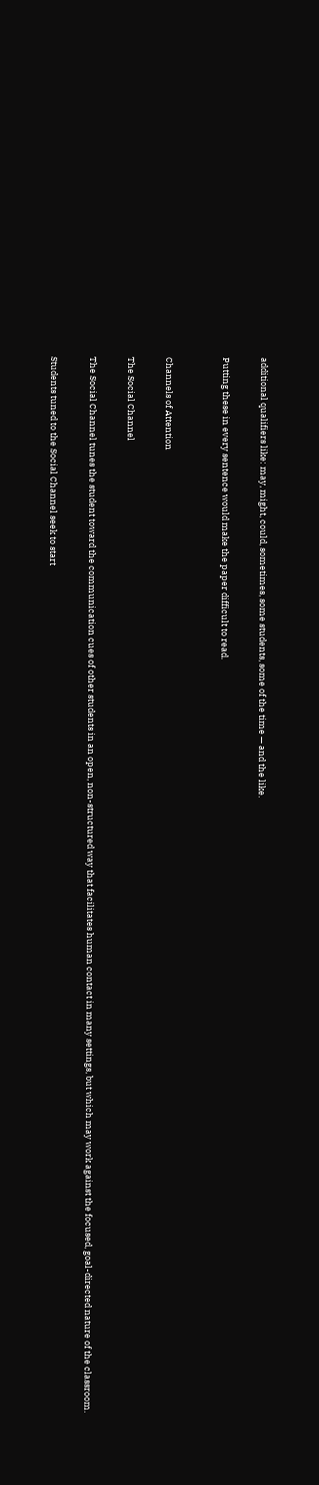additional qualifiers like: may, might, could, sometimes, some students, some of the time — and the like.

Putting these in every sentence would make the paper difficult to read.


Channels of Attention

The Social Channel

The Social Channel tunes the student toward the communication cues of other students in an open, non-structured way that facilitates human contact in many settings, but which may work against the focused, goal-directed nature of the classroom.

Students tuned to the Social Channel seek to start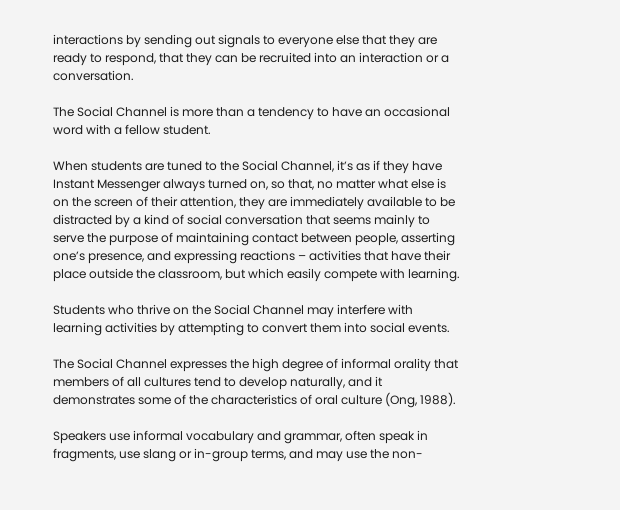interactions by sending out signals to everyone else that they are ready to respond, that they can be recruited into an interaction or a conversation.

The Social Channel is more than a tendency to have an occasional word with a fellow student.

When students are tuned to the Social Channel, it’s as if they have Instant Messenger always turned on, so that, no matter what else is on the screen of their attention, they are immediately available to be distracted by a kind of social conversation that seems mainly to serve the purpose of maintaining contact between people, asserting one’s presence, and expressing reactions – activities that have their place outside the classroom, but which easily compete with learning.

Students who thrive on the Social Channel may interfere with learning activities by attempting to convert them into social events.

The Social Channel expresses the high degree of informal orality that members of all cultures tend to develop naturally, and it demonstrates some of the characteristics of oral culture (Ong, 1988).

Speakers use informal vocabulary and grammar, often speak in fragments, use slang or in-group terms, and may use the non-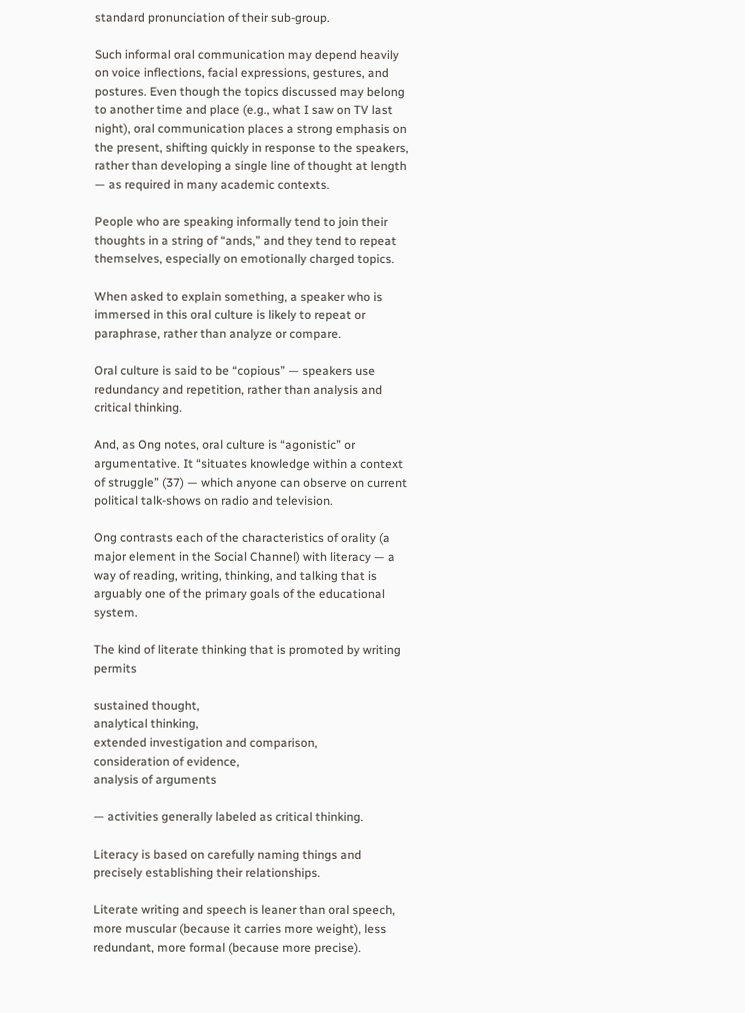standard pronunciation of their sub-group.

Such informal oral communication may depend heavily on voice inflections, facial expressions, gestures, and postures. Even though the topics discussed may belong to another time and place (e.g., what I saw on TV last night), oral communication places a strong emphasis on the present, shifting quickly in response to the speakers, rather than developing a single line of thought at length — as required in many academic contexts.

People who are speaking informally tend to join their thoughts in a string of “ands,” and they tend to repeat themselves, especially on emotionally charged topics.

When asked to explain something, a speaker who is immersed in this oral culture is likely to repeat or paraphrase, rather than analyze or compare.

Oral culture is said to be “copious” — speakers use redundancy and repetition, rather than analysis and critical thinking.

And, as Ong notes, oral culture is “agonistic” or argumentative. It “situates knowledge within a context of struggle” (37) — which anyone can observe on current political talk-shows on radio and television.

Ong contrasts each of the characteristics of orality (a major element in the Social Channel) with literacy — a way of reading, writing, thinking, and talking that is arguably one of the primary goals of the educational system.

The kind of literate thinking that is promoted by writing permits

sustained thought,
analytical thinking,
extended investigation and comparison,
consideration of evidence,
analysis of arguments

— activities generally labeled as critical thinking.

Literacy is based on carefully naming things and precisely establishing their relationships.

Literate writing and speech is leaner than oral speech, more muscular (because it carries more weight), less redundant, more formal (because more precise).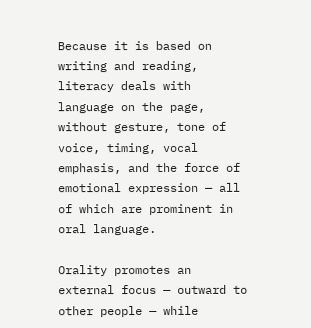Because it is based on writing and reading, literacy deals with language on the page, without gesture, tone of voice, timing, vocal emphasis, and the force of emotional expression — all of which are prominent in oral language.

Orality promotes an external focus — outward to other people — while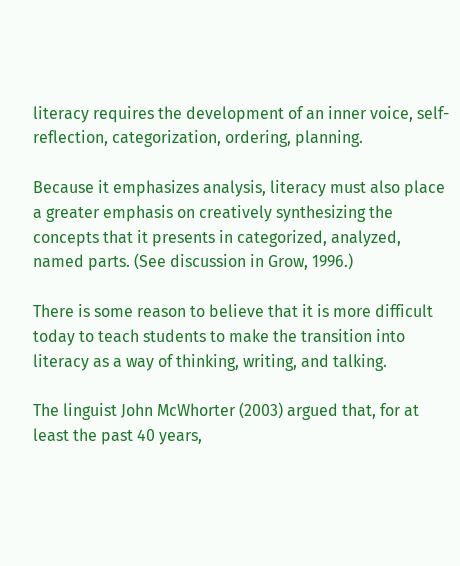literacy requires the development of an inner voice, self-reflection, categorization, ordering, planning.

Because it emphasizes analysis, literacy must also place a greater emphasis on creatively synthesizing the concepts that it presents in categorized, analyzed, named parts. (See discussion in Grow, 1996.)

There is some reason to believe that it is more difficult today to teach students to make the transition into literacy as a way of thinking, writing, and talking.

The linguist John McWhorter (2003) argued that, for at least the past 40 years,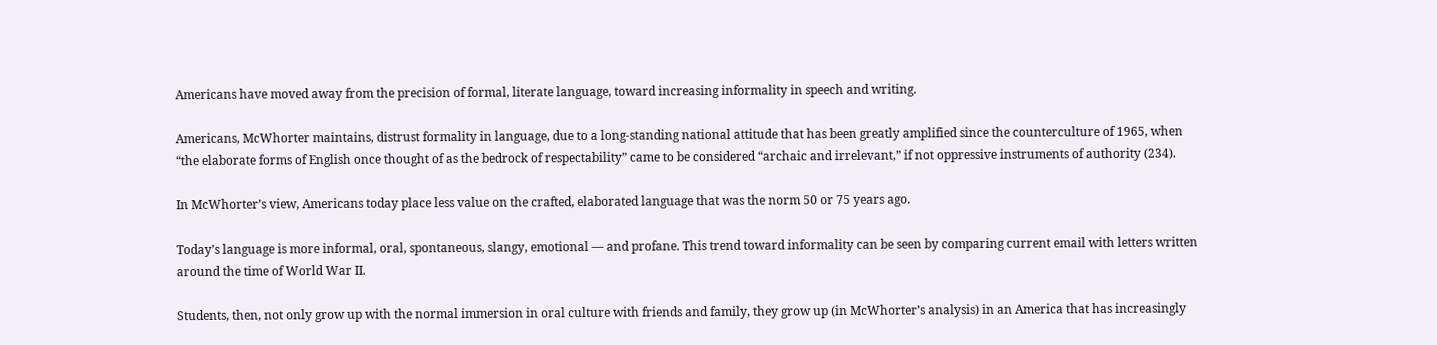Americans have moved away from the precision of formal, literate language, toward increasing informality in speech and writing.

Americans, McWhorter maintains, distrust formality in language, due to a long-standing national attitude that has been greatly amplified since the counterculture of 1965, when “the elaborate forms of English once thought of as the bedrock of respectability” came to be considered “archaic and irrelevant,” if not oppressive instruments of authority (234).

In McWhorter’s view, Americans today place less value on the crafted, elaborated language that was the norm 50 or 75 years ago.

Today’s language is more informal, oral, spontaneous, slangy, emotional — and profane. This trend toward informality can be seen by comparing current email with letters written around the time of World War II.

Students, then, not only grow up with the normal immersion in oral culture with friends and family, they grow up (in McWhorter’s analysis) in an America that has increasingly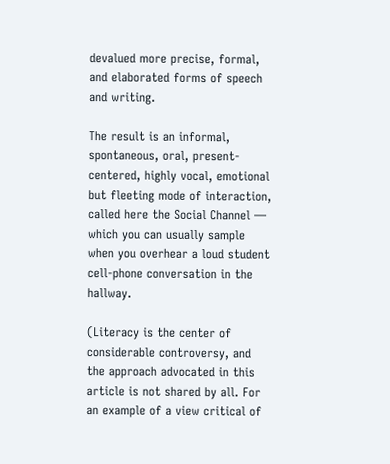devalued more precise, formal, and elaborated forms of speech and writing.

The result is an informal, spontaneous, oral, present-centered, highly vocal, emotional but fleeting mode of interaction, called here the Social Channel — which you can usually sample when you overhear a loud student cell-phone conversation in the hallway.

(Literacy is the center of considerable controversy, and the approach advocated in this article is not shared by all. For an example of a view critical of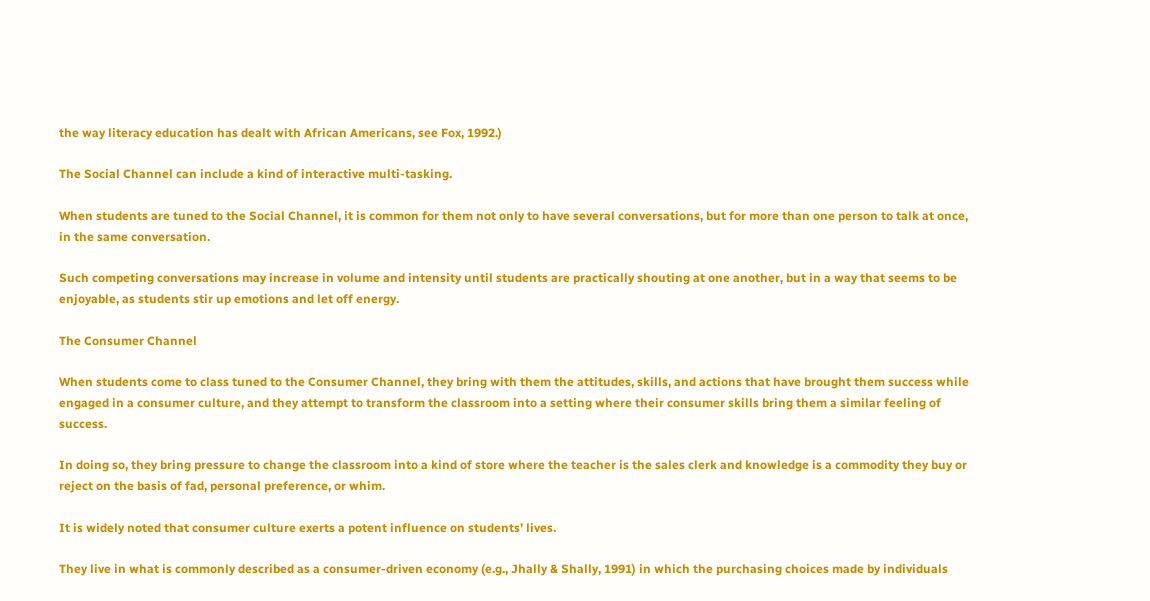the way literacy education has dealt with African Americans, see Fox, 1992.)

The Social Channel can include a kind of interactive multi-tasking.

When students are tuned to the Social Channel, it is common for them not only to have several conversations, but for more than one person to talk at once, in the same conversation.

Such competing conversations may increase in volume and intensity until students are practically shouting at one another, but in a way that seems to be enjoyable, as students stir up emotions and let off energy.

The Consumer Channel

When students come to class tuned to the Consumer Channel, they bring with them the attitudes, skills, and actions that have brought them success while engaged in a consumer culture, and they attempt to transform the classroom into a setting where their consumer skills bring them a similar feeling of success.

In doing so, they bring pressure to change the classroom into a kind of store where the teacher is the sales clerk and knowledge is a commodity they buy or reject on the basis of fad, personal preference, or whim.

It is widely noted that consumer culture exerts a potent influence on students’ lives.

They live in what is commonly described as a consumer-driven economy (e.g., Jhally & Shally, 1991) in which the purchasing choices made by individuals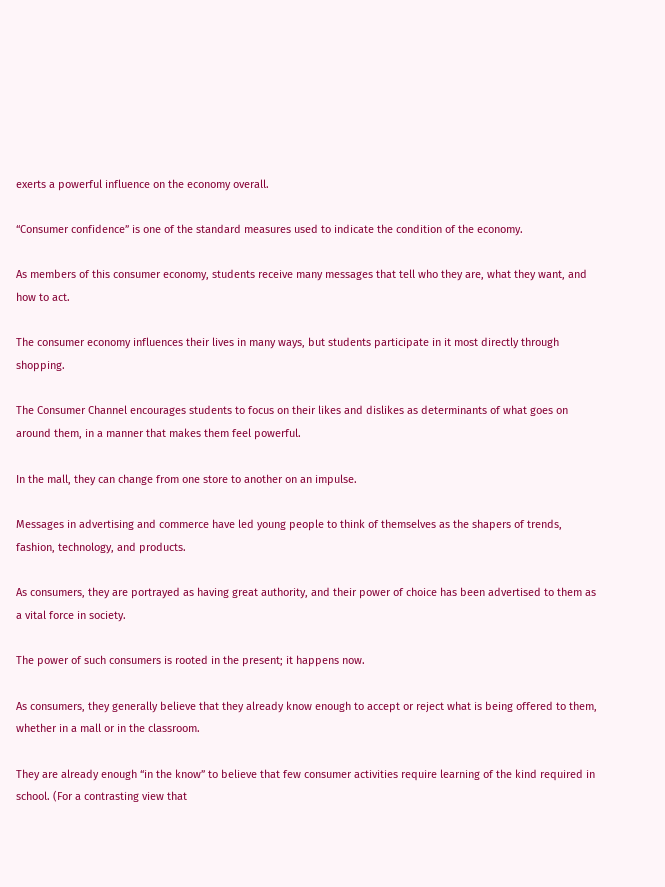exerts a powerful influence on the economy overall.

“Consumer confidence” is one of the standard measures used to indicate the condition of the economy.

As members of this consumer economy, students receive many messages that tell who they are, what they want, and how to act.

The consumer economy influences their lives in many ways, but students participate in it most directly through shopping.

The Consumer Channel encourages students to focus on their likes and dislikes as determinants of what goes on around them, in a manner that makes them feel powerful.

In the mall, they can change from one store to another on an impulse.

Messages in advertising and commerce have led young people to think of themselves as the shapers of trends, fashion, technology, and products.

As consumers, they are portrayed as having great authority, and their power of choice has been advertised to them as a vital force in society.

The power of such consumers is rooted in the present; it happens now.

As consumers, they generally believe that they already know enough to accept or reject what is being offered to them, whether in a mall or in the classroom.

They are already enough “in the know” to believe that few consumer activities require learning of the kind required in school. (For a contrasting view that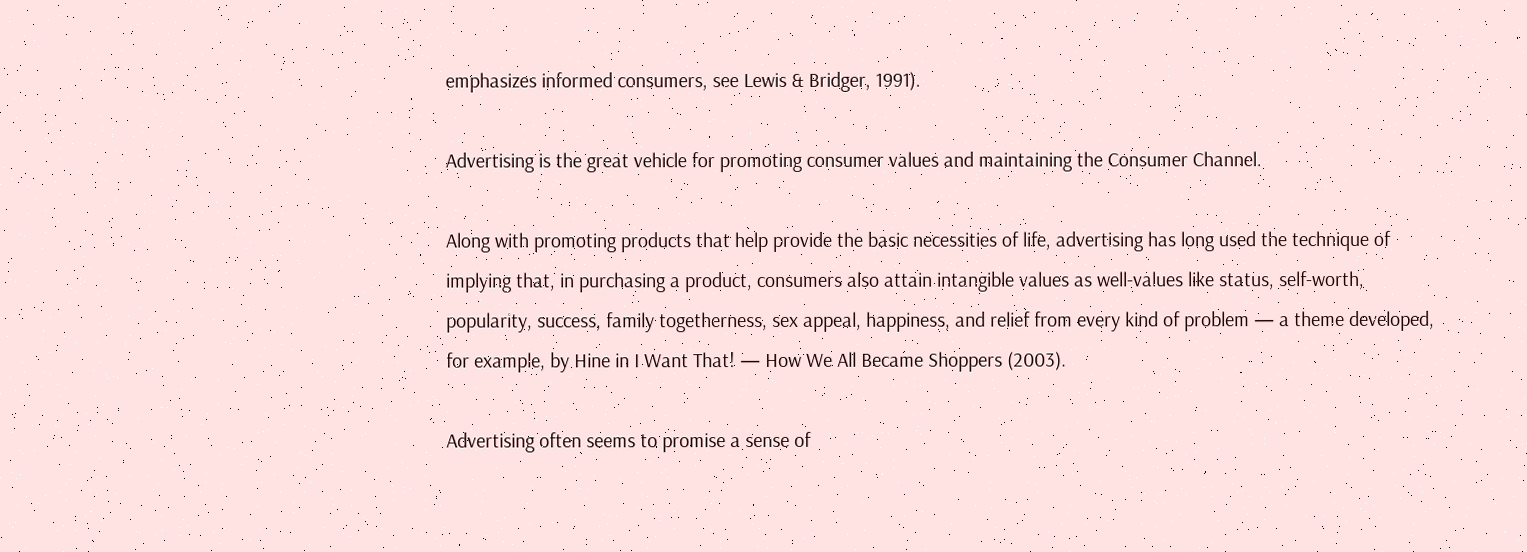emphasizes informed consumers, see Lewis & Bridger, 1991).

Advertising is the great vehicle for promoting consumer values and maintaining the Consumer Channel.

Along with promoting products that help provide the basic necessities of life, advertising has long used the technique of implying that, in purchasing a product, consumers also attain intangible values as well-values like status, self-worth, popularity, success, family togetherness, sex appeal, happiness, and relief from every kind of problem — a theme developed, for example, by Hine in I Want That! — How We All Became Shoppers (2003).

Advertising often seems to promise a sense of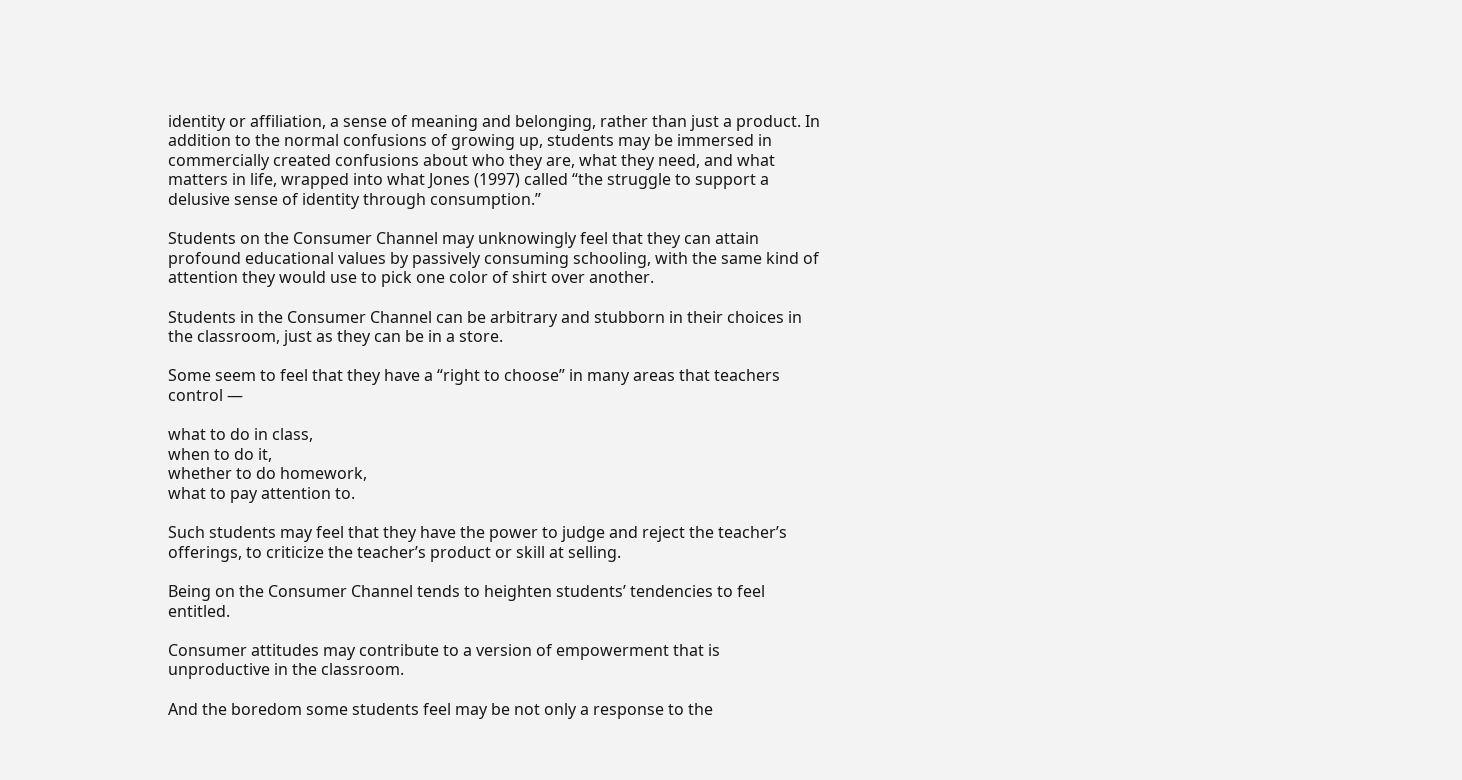identity or affiliation, a sense of meaning and belonging, rather than just a product. In addition to the normal confusions of growing up, students may be immersed in commercially created confusions about who they are, what they need, and what matters in life, wrapped into what Jones (1997) called “the struggle to support a delusive sense of identity through consumption.”

Students on the Consumer Channel may unknowingly feel that they can attain profound educational values by passively consuming schooling, with the same kind of attention they would use to pick one color of shirt over another.

Students in the Consumer Channel can be arbitrary and stubborn in their choices in the classroom, just as they can be in a store.

Some seem to feel that they have a “right to choose” in many areas that teachers control —

what to do in class,
when to do it,
whether to do homework,
what to pay attention to.

Such students may feel that they have the power to judge and reject the teacher’s offerings, to criticize the teacher’s product or skill at selling.

Being on the Consumer Channel tends to heighten students’ tendencies to feel entitled.

Consumer attitudes may contribute to a version of empowerment that is unproductive in the classroom.

And the boredom some students feel may be not only a response to the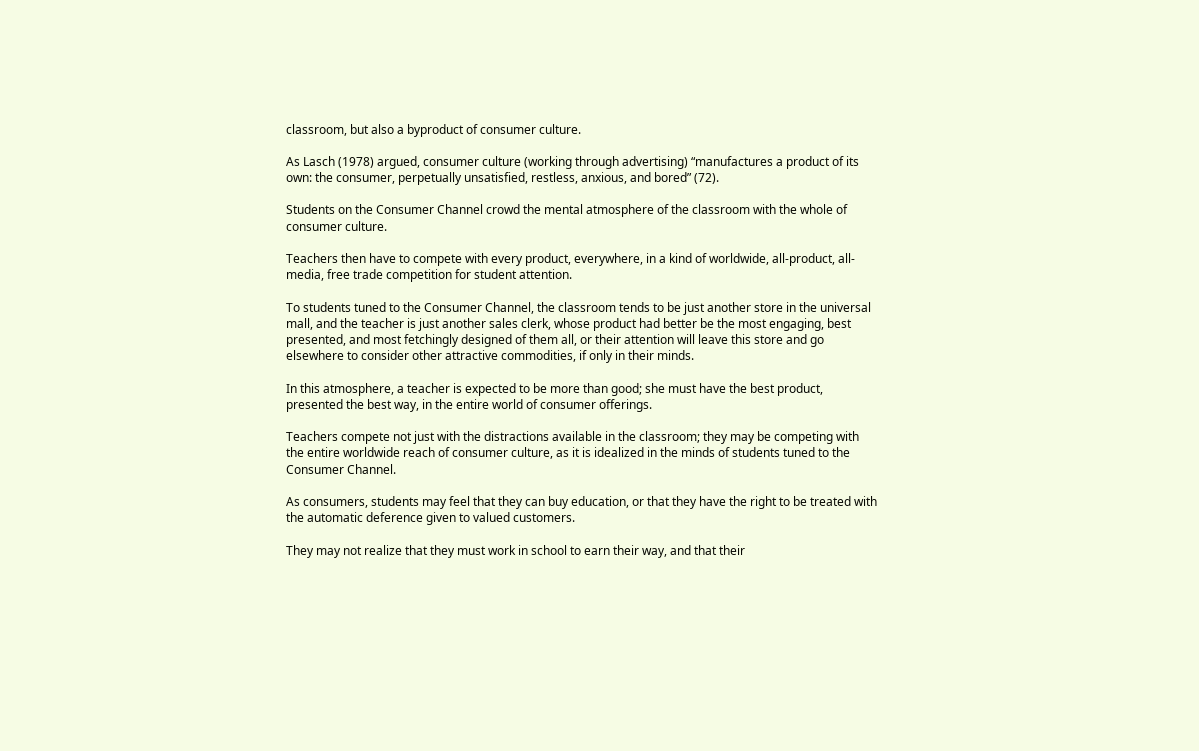classroom, but also a byproduct of consumer culture.

As Lasch (1978) argued, consumer culture (working through advertising) “manufactures a product of its own: the consumer, perpetually unsatisfied, restless, anxious, and bored” (72).

Students on the Consumer Channel crowd the mental atmosphere of the classroom with the whole of consumer culture.

Teachers then have to compete with every product, everywhere, in a kind of worldwide, all-product, all-media, free trade competition for student attention.

To students tuned to the Consumer Channel, the classroom tends to be just another store in the universal mall, and the teacher is just another sales clerk, whose product had better be the most engaging, best presented, and most fetchingly designed of them all, or their attention will leave this store and go elsewhere to consider other attractive commodities, if only in their minds.

In this atmosphere, a teacher is expected to be more than good; she must have the best product, presented the best way, in the entire world of consumer offerings.

Teachers compete not just with the distractions available in the classroom; they may be competing with the entire worldwide reach of consumer culture, as it is idealized in the minds of students tuned to the Consumer Channel.

As consumers, students may feel that they can buy education, or that they have the right to be treated with the automatic deference given to valued customers.

They may not realize that they must work in school to earn their way, and that their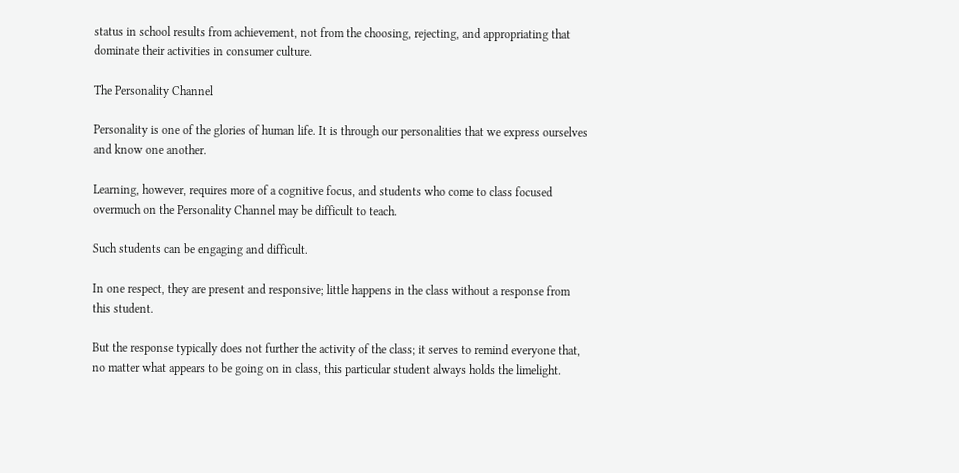status in school results from achievement, not from the choosing, rejecting, and appropriating that dominate their activities in consumer culture.

The Personality Channel

Personality is one of the glories of human life. It is through our personalities that we express ourselves and know one another.

Learning, however, requires more of a cognitive focus, and students who come to class focused overmuch on the Personality Channel may be difficult to teach.

Such students can be engaging and difficult.

In one respect, they are present and responsive; little happens in the class without a response from this student.

But the response typically does not further the activity of the class; it serves to remind everyone that, no matter what appears to be going on in class, this particular student always holds the limelight.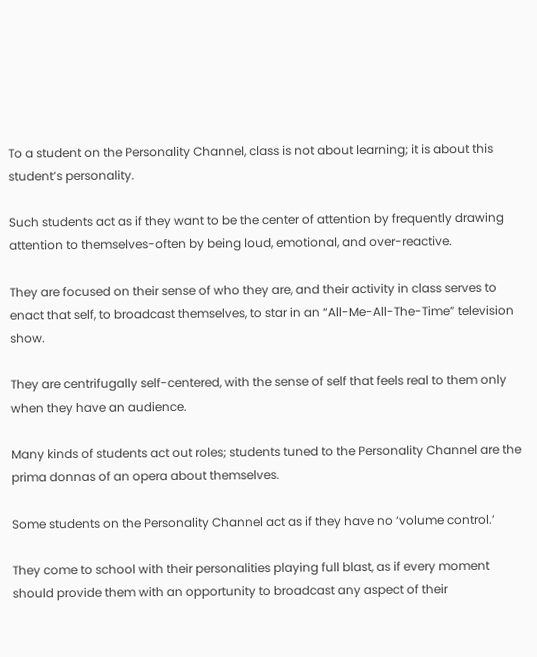To a student on the Personality Channel, class is not about learning; it is about this student’s personality.

Such students act as if they want to be the center of attention by frequently drawing attention to themselves-often by being loud, emotional, and over-reactive.

They are focused on their sense of who they are, and their activity in class serves to enact that self, to broadcast themselves, to star in an “All-Me-All-The-Time” television show.

They are centrifugally self-centered, with the sense of self that feels real to them only when they have an audience.

Many kinds of students act out roles; students tuned to the Personality Channel are the prima donnas of an opera about themselves.

Some students on the Personality Channel act as if they have no ‘volume control.’

They come to school with their personalities playing full blast, as if every moment should provide them with an opportunity to broadcast any aspect of their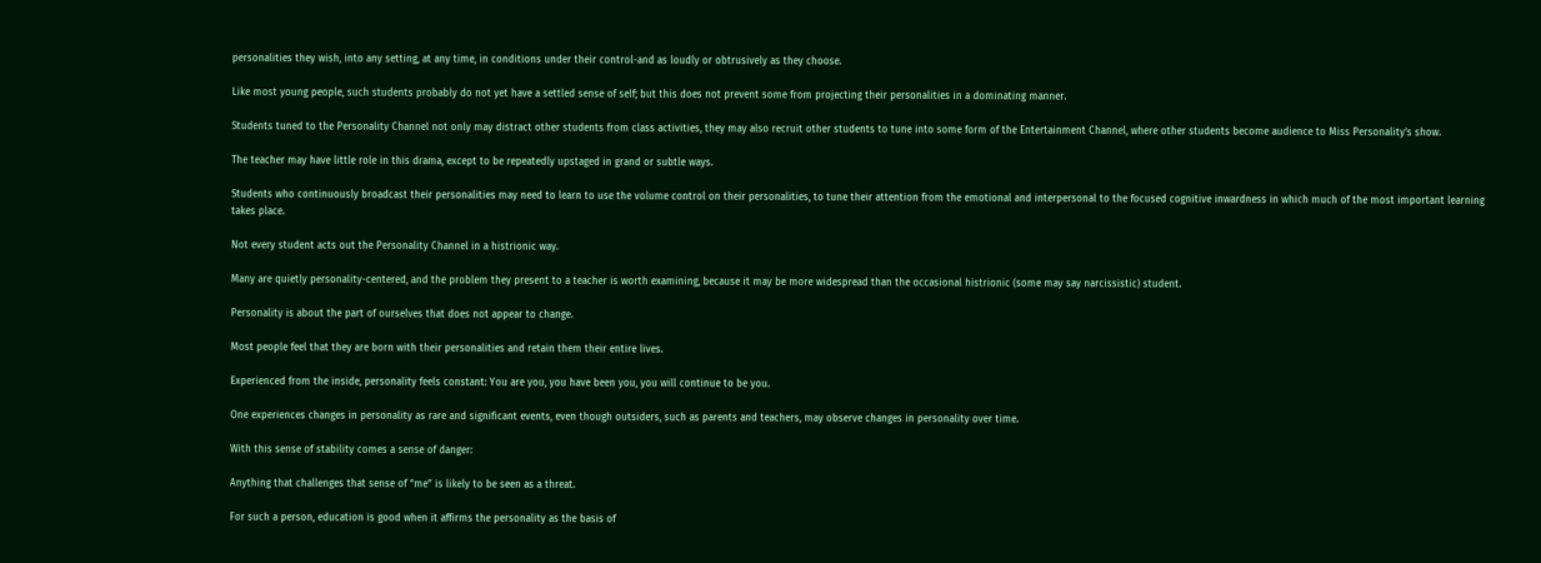personalities they wish, into any setting, at any time, in conditions under their control-and as loudly or obtrusively as they choose.

Like most young people, such students probably do not yet have a settled sense of self; but this does not prevent some from projecting their personalities in a dominating manner.

Students tuned to the Personality Channel not only may distract other students from class activities, they may also recruit other students to tune into some form of the Entertainment Channel, where other students become audience to Miss Personality’s show.

The teacher may have little role in this drama, except to be repeatedly upstaged in grand or subtle ways.

Students who continuously broadcast their personalities may need to learn to use the volume control on their personalities, to tune their attention from the emotional and interpersonal to the focused cognitive inwardness in which much of the most important learning takes place.

Not every student acts out the Personality Channel in a histrionic way.

Many are quietly personality-centered, and the problem they present to a teacher is worth examining, because it may be more widespread than the occasional histrionic (some may say narcissistic) student.

Personality is about the part of ourselves that does not appear to change.

Most people feel that they are born with their personalities and retain them their entire lives.

Experienced from the inside, personality feels constant: You are you, you have been you, you will continue to be you.

One experiences changes in personality as rare and significant events, even though outsiders, such as parents and teachers, may observe changes in personality over time.

With this sense of stability comes a sense of danger:

Anything that challenges that sense of “me” is likely to be seen as a threat.

For such a person, education is good when it affirms the personality as the basis of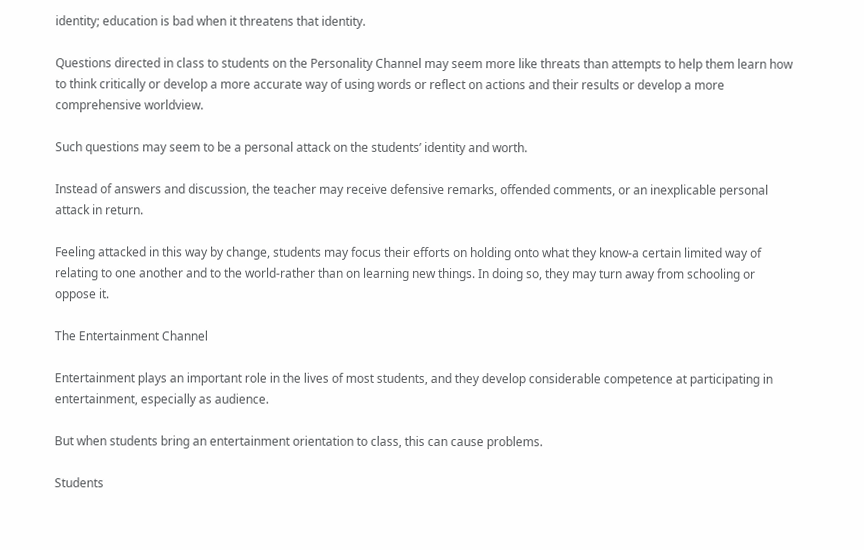identity; education is bad when it threatens that identity.

Questions directed in class to students on the Personality Channel may seem more like threats than attempts to help them learn how to think critically or develop a more accurate way of using words or reflect on actions and their results or develop a more comprehensive worldview.

Such questions may seem to be a personal attack on the students’ identity and worth.

Instead of answers and discussion, the teacher may receive defensive remarks, offended comments, or an inexplicable personal attack in return.

Feeling attacked in this way by change, students may focus their efforts on holding onto what they know-a certain limited way of relating to one another and to the world-rather than on learning new things. In doing so, they may turn away from schooling or oppose it.

The Entertainment Channel

Entertainment plays an important role in the lives of most students, and they develop considerable competence at participating in entertainment, especially as audience.

But when students bring an entertainment orientation to class, this can cause problems.

Students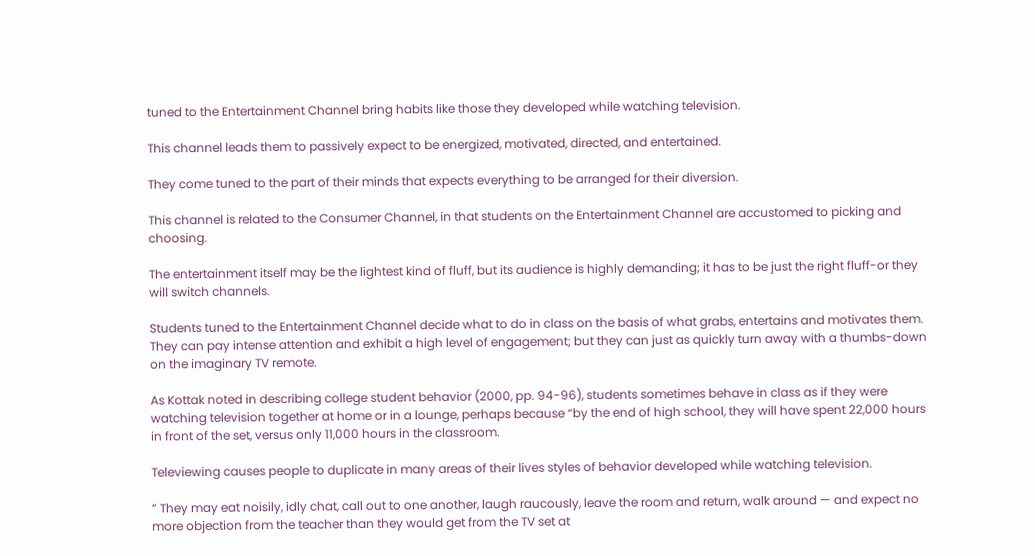tuned to the Entertainment Channel bring habits like those they developed while watching television.

This channel leads them to passively expect to be energized, motivated, directed, and entertained.

They come tuned to the part of their minds that expects everything to be arranged for their diversion.

This channel is related to the Consumer Channel, in that students on the Entertainment Channel are accustomed to picking and choosing.

The entertainment itself may be the lightest kind of fluff, but its audience is highly demanding; it has to be just the right fluff-or they will switch channels.

Students tuned to the Entertainment Channel decide what to do in class on the basis of what grabs, entertains and motivates them. They can pay intense attention and exhibit a high level of engagement; but they can just as quickly turn away with a thumbs-down on the imaginary TV remote.

As Kottak noted in describing college student behavior (2000, pp. 94-96), students sometimes behave in class as if they were watching television together at home or in a lounge, perhaps because “by the end of high school, they will have spent 22,000 hours in front of the set, versus only 11,000 hours in the classroom.

Televiewing causes people to duplicate in many areas of their lives styles of behavior developed while watching television.

” They may eat noisily, idly chat, call out to one another, laugh raucously, leave the room and return, walk around — and expect no more objection from the teacher than they would get from the TV set at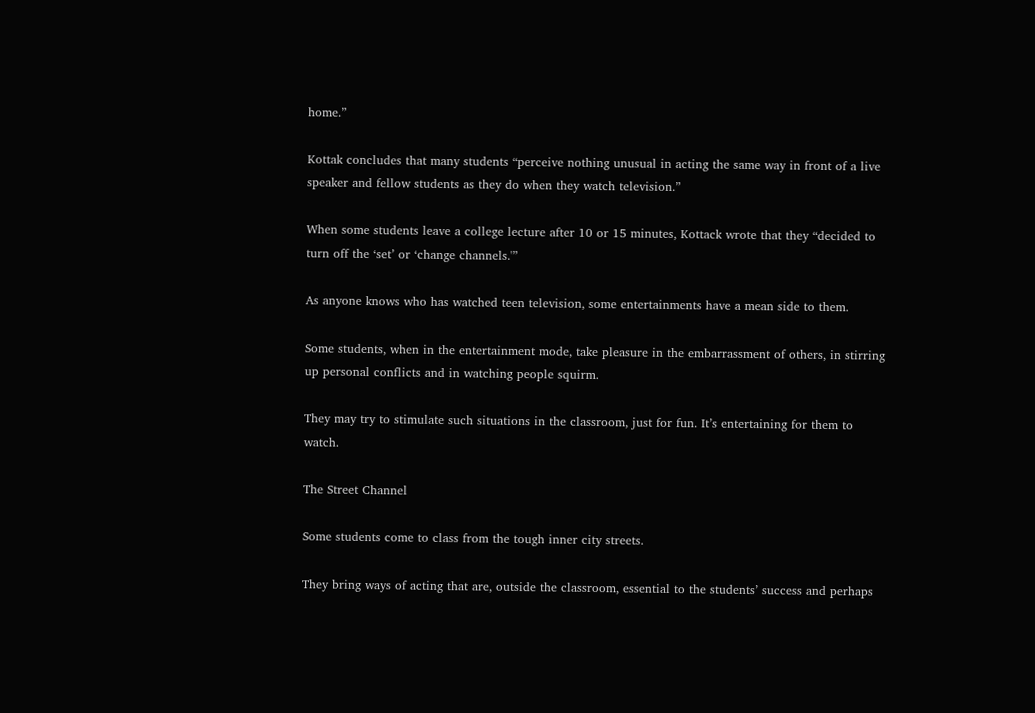home.”

Kottak concludes that many students “perceive nothing unusual in acting the same way in front of a live speaker and fellow students as they do when they watch television.”

When some students leave a college lecture after 10 or 15 minutes, Kottack wrote that they “decided to turn off the ‘set’ or ‘change channels.'”

As anyone knows who has watched teen television, some entertainments have a mean side to them.

Some students, when in the entertainment mode, take pleasure in the embarrassment of others, in stirring up personal conflicts and in watching people squirm.

They may try to stimulate such situations in the classroom, just for fun. It’s entertaining for them to watch.

The Street Channel

Some students come to class from the tough inner city streets.

They bring ways of acting that are, outside the classroom, essential to the students’ success and perhaps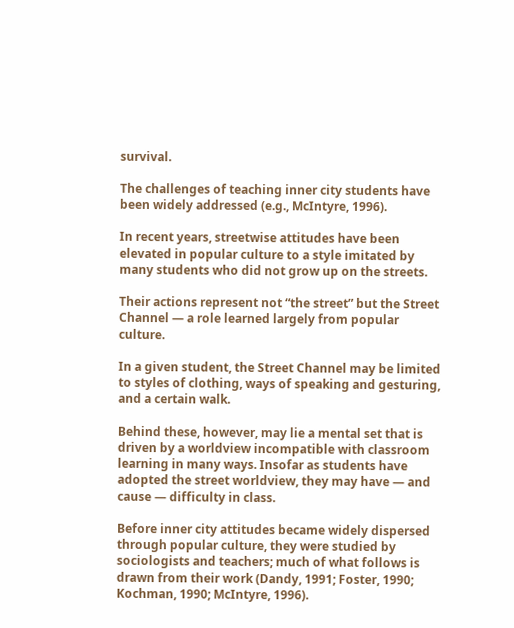survival.

The challenges of teaching inner city students have been widely addressed (e.g., McIntyre, 1996).

In recent years, streetwise attitudes have been elevated in popular culture to a style imitated by many students who did not grow up on the streets.

Their actions represent not “the street” but the Street Channel — a role learned largely from popular culture.

In a given student, the Street Channel may be limited to styles of clothing, ways of speaking and gesturing, and a certain walk.

Behind these, however, may lie a mental set that is driven by a worldview incompatible with classroom learning in many ways. Insofar as students have adopted the street worldview, they may have — and cause — difficulty in class.

Before inner city attitudes became widely dispersed through popular culture, they were studied by sociologists and teachers; much of what follows is drawn from their work (Dandy, 1991; Foster, 1990; Kochman, 1990; McIntyre, 1996).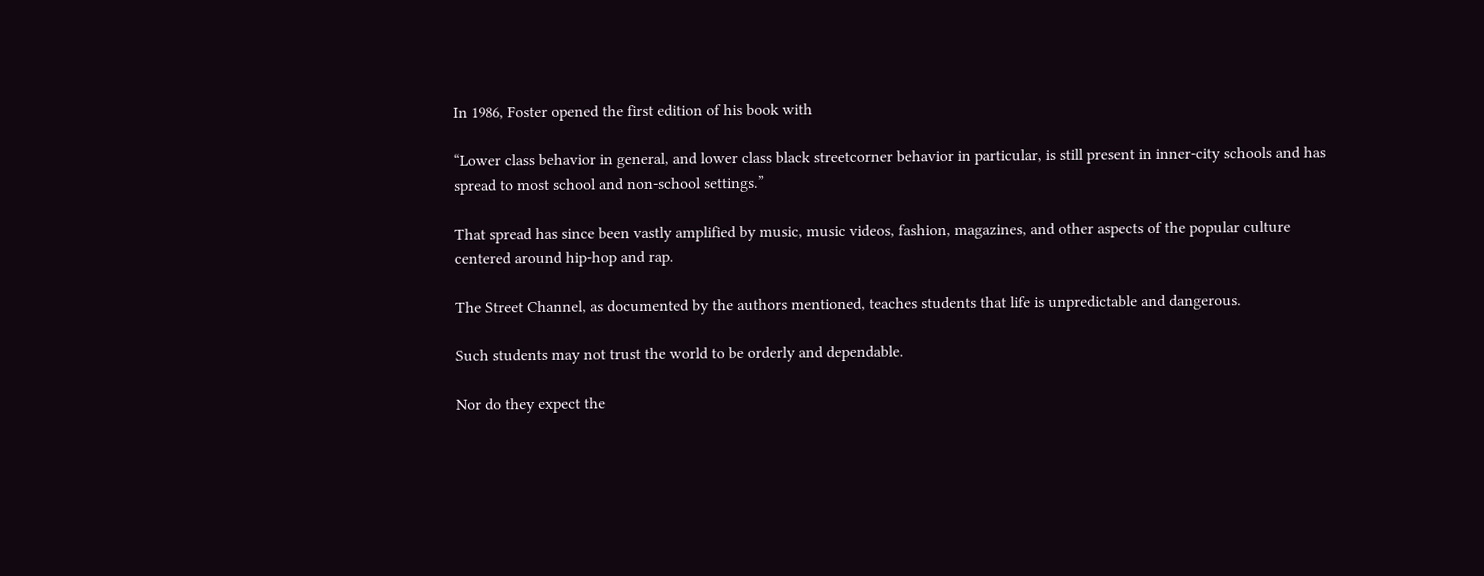In 1986, Foster opened the first edition of his book with

“Lower class behavior in general, and lower class black streetcorner behavior in particular, is still present in inner-city schools and has spread to most school and non-school settings.”

That spread has since been vastly amplified by music, music videos, fashion, magazines, and other aspects of the popular culture centered around hip-hop and rap.

The Street Channel, as documented by the authors mentioned, teaches students that life is unpredictable and dangerous.

Such students may not trust the world to be orderly and dependable.

Nor do they expect the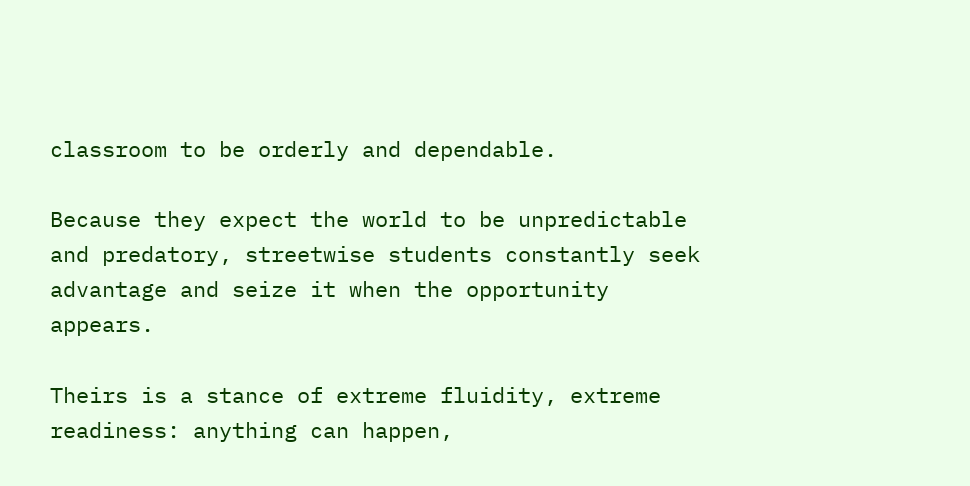classroom to be orderly and dependable.

Because they expect the world to be unpredictable and predatory, streetwise students constantly seek advantage and seize it when the opportunity appears.

Theirs is a stance of extreme fluidity, extreme readiness: anything can happen,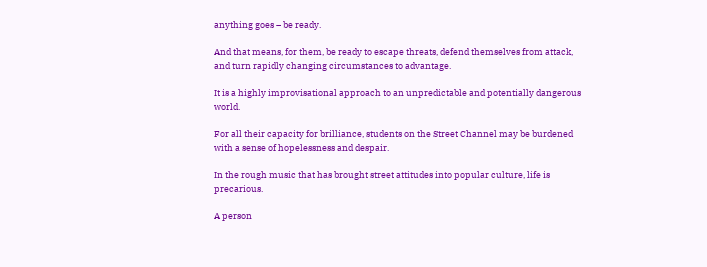anything goes – be ready.

And that means, for them, be ready to escape threats, defend themselves from attack, and turn rapidly changing circumstances to advantage.

It is a highly improvisational approach to an unpredictable and potentially dangerous world.

For all their capacity for brilliance, students on the Street Channel may be burdened with a sense of hopelessness and despair.

In the rough music that has brought street attitudes into popular culture, life is precarious.

A person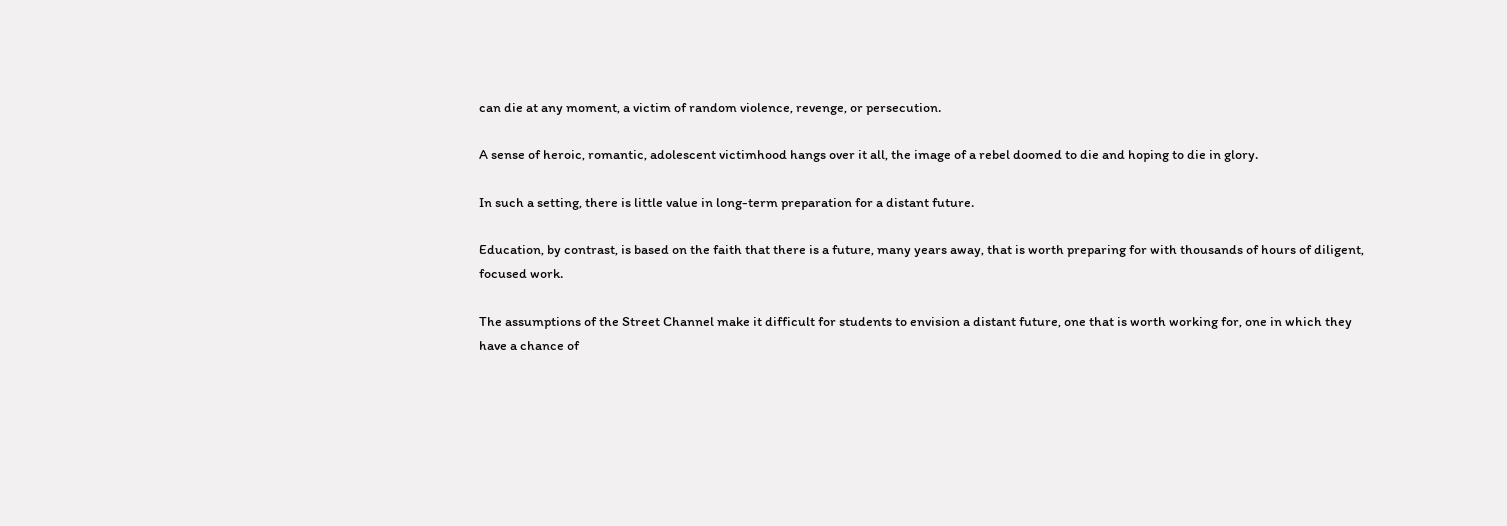can die at any moment, a victim of random violence, revenge, or persecution.

A sense of heroic, romantic, adolescent victimhood hangs over it all, the image of a rebel doomed to die and hoping to die in glory.

In such a setting, there is little value in long-term preparation for a distant future.

Education, by contrast, is based on the faith that there is a future, many years away, that is worth preparing for with thousands of hours of diligent, focused work.

The assumptions of the Street Channel make it difficult for students to envision a distant future, one that is worth working for, one in which they have a chance of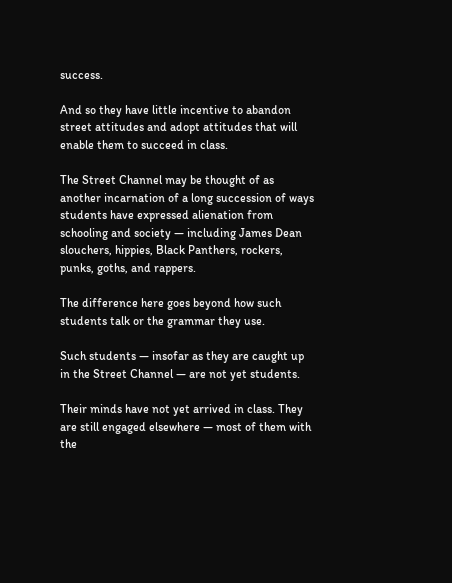success.

And so they have little incentive to abandon street attitudes and adopt attitudes that will enable them to succeed in class.

The Street Channel may be thought of as another incarnation of a long succession of ways students have expressed alienation from schooling and society — including James Dean slouchers, hippies, Black Panthers, rockers, punks, goths, and rappers.

The difference here goes beyond how such students talk or the grammar they use.

Such students — insofar as they are caught up in the Street Channel — are not yet students.

Their minds have not yet arrived in class. They are still engaged elsewhere — most of them with the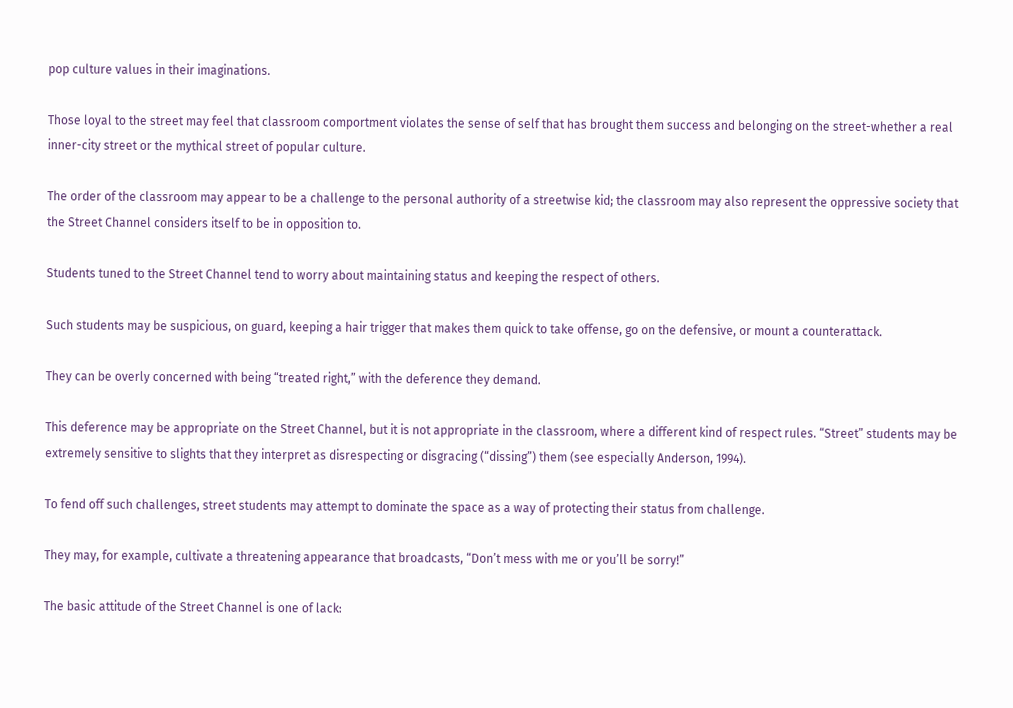pop culture values in their imaginations.

Those loyal to the street may feel that classroom comportment violates the sense of self that has brought them success and belonging on the street-whether a real inner-city street or the mythical street of popular culture.

The order of the classroom may appear to be a challenge to the personal authority of a streetwise kid; the classroom may also represent the oppressive society that the Street Channel considers itself to be in opposition to.

Students tuned to the Street Channel tend to worry about maintaining status and keeping the respect of others.

Such students may be suspicious, on guard, keeping a hair trigger that makes them quick to take offense, go on the defensive, or mount a counterattack.

They can be overly concerned with being “treated right,” with the deference they demand.

This deference may be appropriate on the Street Channel, but it is not appropriate in the classroom, where a different kind of respect rules. “Street” students may be extremely sensitive to slights that they interpret as disrespecting or disgracing (“dissing”) them (see especially Anderson, 1994).

To fend off such challenges, street students may attempt to dominate the space as a way of protecting their status from challenge.

They may, for example, cultivate a threatening appearance that broadcasts, “Don’t mess with me or you’ll be sorry!”

The basic attitude of the Street Channel is one of lack: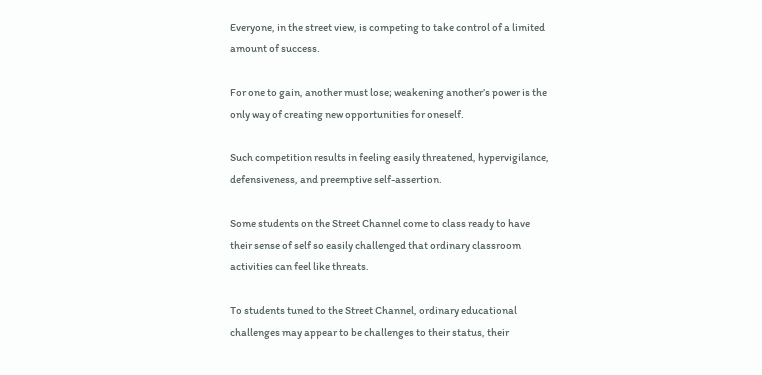Everyone, in the street view, is competing to take control of a limited amount of success.

For one to gain, another must lose; weakening another’s power is the only way of creating new opportunities for oneself.

Such competition results in feeling easily threatened, hypervigilance, defensiveness, and preemptive self-assertion.

Some students on the Street Channel come to class ready to have their sense of self so easily challenged that ordinary classroom activities can feel like threats.

To students tuned to the Street Channel, ordinary educational challenges may appear to be challenges to their status, their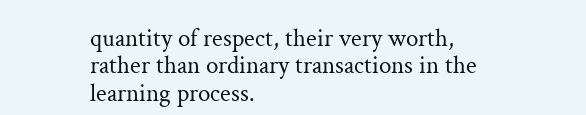quantity of respect, their very worth, rather than ordinary transactions in the learning process.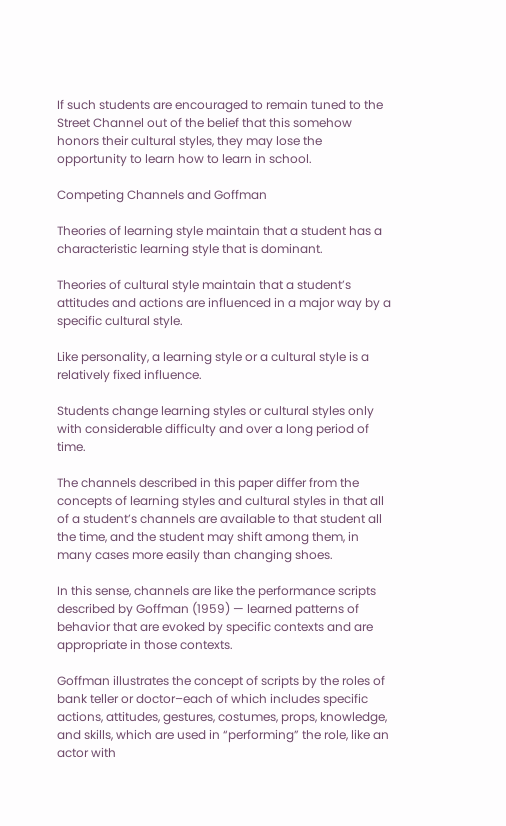If such students are encouraged to remain tuned to the Street Channel out of the belief that this somehow honors their cultural styles, they may lose the opportunity to learn how to learn in school.

Competing Channels and Goffman

Theories of learning style maintain that a student has a characteristic learning style that is dominant.

Theories of cultural style maintain that a student’s attitudes and actions are influenced in a major way by a specific cultural style.

Like personality, a learning style or a cultural style is a relatively fixed influence.

Students change learning styles or cultural styles only with considerable difficulty and over a long period of time.

The channels described in this paper differ from the concepts of learning styles and cultural styles in that all of a student’s channels are available to that student all the time, and the student may shift among them, in many cases more easily than changing shoes.

In this sense, channels are like the performance scripts described by Goffman (1959) — learned patterns of behavior that are evoked by specific contexts and are appropriate in those contexts.

Goffman illustrates the concept of scripts by the roles of bank teller or doctor–each of which includes specific actions, attitudes, gestures, costumes, props, knowledge, and skills, which are used in “performing” the role, like an actor with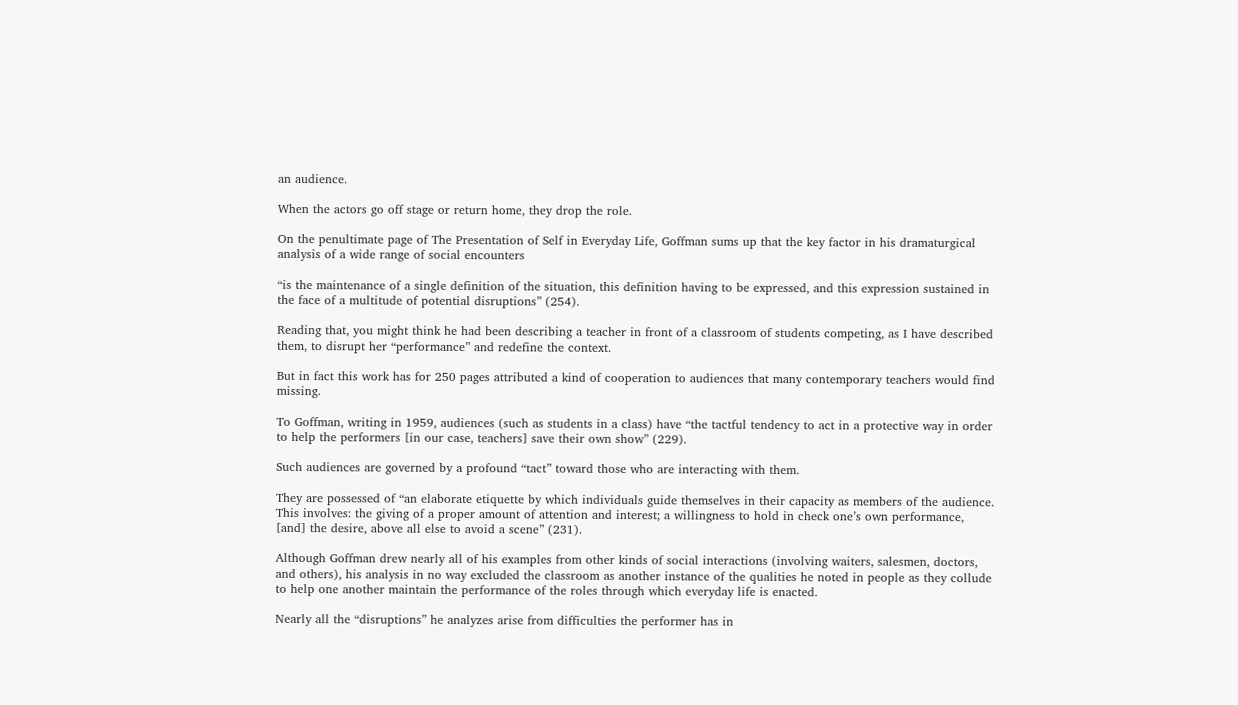an audience.

When the actors go off stage or return home, they drop the role.

On the penultimate page of The Presentation of Self in Everyday Life, Goffman sums up that the key factor in his dramaturgical analysis of a wide range of social encounters

“is the maintenance of a single definition of the situation, this definition having to be expressed, and this expression sustained in the face of a multitude of potential disruptions” (254).

Reading that, you might think he had been describing a teacher in front of a classroom of students competing, as I have described them, to disrupt her “performance” and redefine the context.

But in fact this work has for 250 pages attributed a kind of cooperation to audiences that many contemporary teachers would find missing.

To Goffman, writing in 1959, audiences (such as students in a class) have “the tactful tendency to act in a protective way in order to help the performers [in our case, teachers] save their own show” (229).

Such audiences are governed by a profound “tact” toward those who are interacting with them.

They are possessed of “an elaborate etiquette by which individuals guide themselves in their capacity as members of the audience. This involves: the giving of a proper amount of attention and interest; a willingness to hold in check one’s own performance, [and] the desire, above all else to avoid a scene” (231).

Although Goffman drew nearly all of his examples from other kinds of social interactions (involving waiters, salesmen, doctors, and others), his analysis in no way excluded the classroom as another instance of the qualities he noted in people as they collude to help one another maintain the performance of the roles through which everyday life is enacted.

Nearly all the “disruptions” he analyzes arise from difficulties the performer has in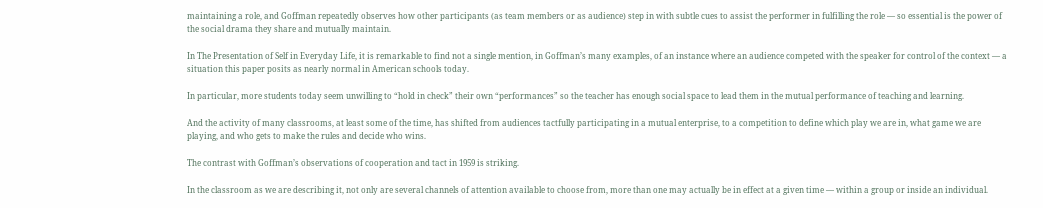maintaining a role, and Goffman repeatedly observes how other participants (as team members or as audience) step in with subtle cues to assist the performer in fulfilling the role — so essential is the power of the social drama they share and mutually maintain.

In The Presentation of Self in Everyday Life, it is remarkable to find not a single mention, in Goffman’s many examples, of an instance where an audience competed with the speaker for control of the context — a situation this paper posits as nearly normal in American schools today.

In particular, more students today seem unwilling to “hold in check” their own “performances” so the teacher has enough social space to lead them in the mutual performance of teaching and learning.

And the activity of many classrooms, at least some of the time, has shifted from audiences tactfully participating in a mutual enterprise, to a competition to define which play we are in, what game we are playing, and who gets to make the rules and decide who wins.

The contrast with Goffman’s observations of cooperation and tact in 1959 is striking.

In the classroom as we are describing it, not only are several channels of attention available to choose from, more than one may actually be in effect at a given time — within a group or inside an individual.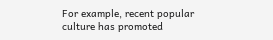For example, recent popular culture has promoted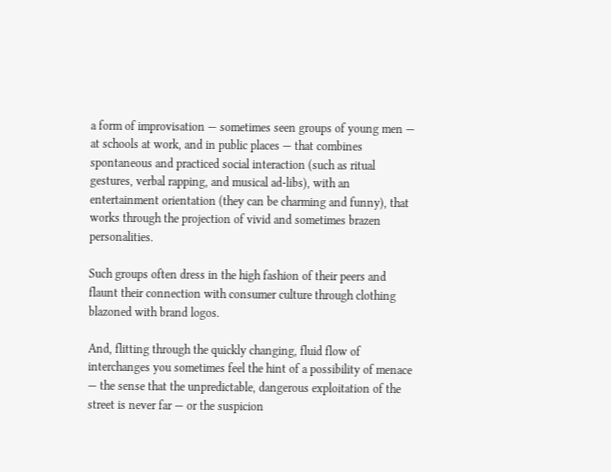a form of improvisation — sometimes seen groups of young men — at schools at work, and in public places — that combines spontaneous and practiced social interaction (such as ritual gestures, verbal rapping, and musical ad-libs), with an entertainment orientation (they can be charming and funny), that works through the projection of vivid and sometimes brazen personalities.

Such groups often dress in the high fashion of their peers and flaunt their connection with consumer culture through clothing blazoned with brand logos.

And, flitting through the quickly changing, fluid flow of interchanges you sometimes feel the hint of a possibility of menace — the sense that the unpredictable, dangerous exploitation of the street is never far — or the suspicion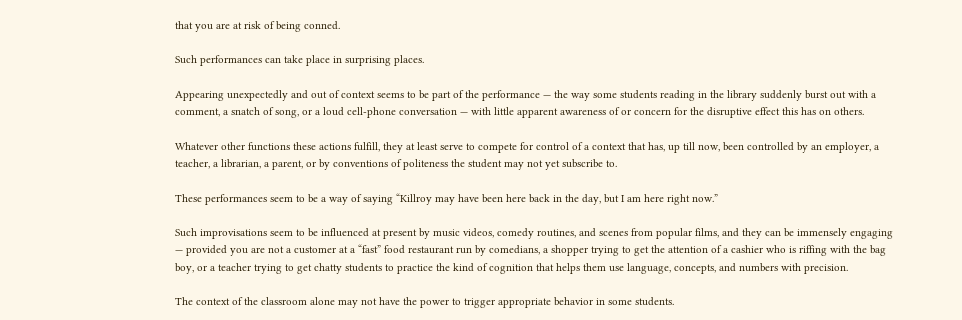that you are at risk of being conned.

Such performances can take place in surprising places.

Appearing unexpectedly and out of context seems to be part of the performance — the way some students reading in the library suddenly burst out with a comment, a snatch of song, or a loud cell-phone conversation — with little apparent awareness of or concern for the disruptive effect this has on others.

Whatever other functions these actions fulfill, they at least serve to compete for control of a context that has, up till now, been controlled by an employer, a teacher, a librarian, a parent, or by conventions of politeness the student may not yet subscribe to.

These performances seem to be a way of saying “Killroy may have been here back in the day, but I am here right now.”

Such improvisations seem to be influenced at present by music videos, comedy routines, and scenes from popular films, and they can be immensely engaging — provided you are not a customer at a “fast” food restaurant run by comedians, a shopper trying to get the attention of a cashier who is riffing with the bag boy, or a teacher trying to get chatty students to practice the kind of cognition that helps them use language, concepts, and numbers with precision.

The context of the classroom alone may not have the power to trigger appropriate behavior in some students.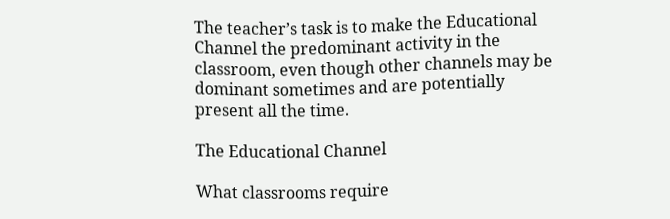The teacher’s task is to make the Educational Channel the predominant activity in the classroom, even though other channels may be dominant sometimes and are potentially present all the time.

The Educational Channel

What classrooms require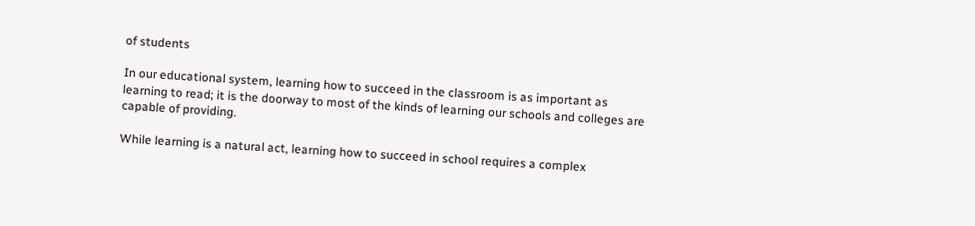of students

In our educational system, learning how to succeed in the classroom is as important as learning to read; it is the doorway to most of the kinds of learning our schools and colleges are capable of providing.

While learning is a natural act, learning how to succeed in school requires a complex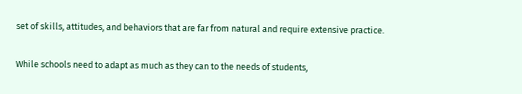set of skills, attitudes, and behaviors that are far from natural and require extensive practice.

While schools need to adapt as much as they can to the needs of students,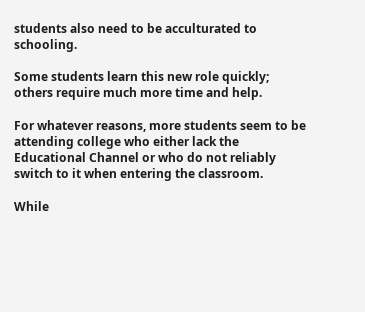students also need to be acculturated to schooling.

Some students learn this new role quickly; others require much more time and help.

For whatever reasons, more students seem to be attending college who either lack the Educational Channel or who do not reliably switch to it when entering the classroom.

While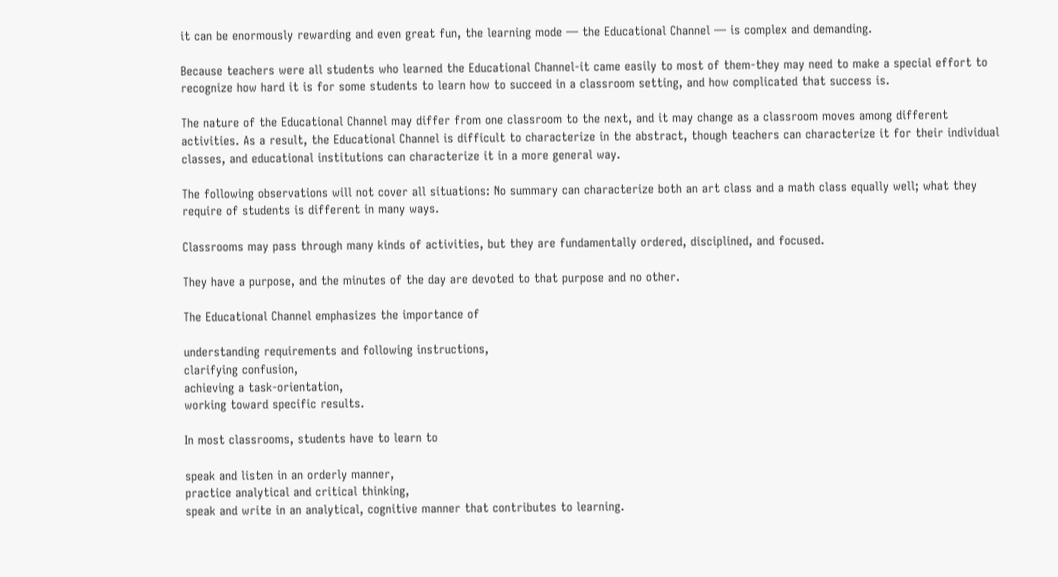it can be enormously rewarding and even great fun, the learning mode — the Educational Channel — is complex and demanding.

Because teachers were all students who learned the Educational Channel-it came easily to most of them-they may need to make a special effort to recognize how hard it is for some students to learn how to succeed in a classroom setting, and how complicated that success is.

The nature of the Educational Channel may differ from one classroom to the next, and it may change as a classroom moves among different activities. As a result, the Educational Channel is difficult to characterize in the abstract, though teachers can characterize it for their individual classes, and educational institutions can characterize it in a more general way.

The following observations will not cover all situations: No summary can characterize both an art class and a math class equally well; what they require of students is different in many ways.

Classrooms may pass through many kinds of activities, but they are fundamentally ordered, disciplined, and focused.

They have a purpose, and the minutes of the day are devoted to that purpose and no other.

The Educational Channel emphasizes the importance of

understanding requirements and following instructions,
clarifying confusion,
achieving a task-orientation,
working toward specific results.

In most classrooms, students have to learn to

speak and listen in an orderly manner,
practice analytical and critical thinking,
speak and write in an analytical, cognitive manner that contributes to learning.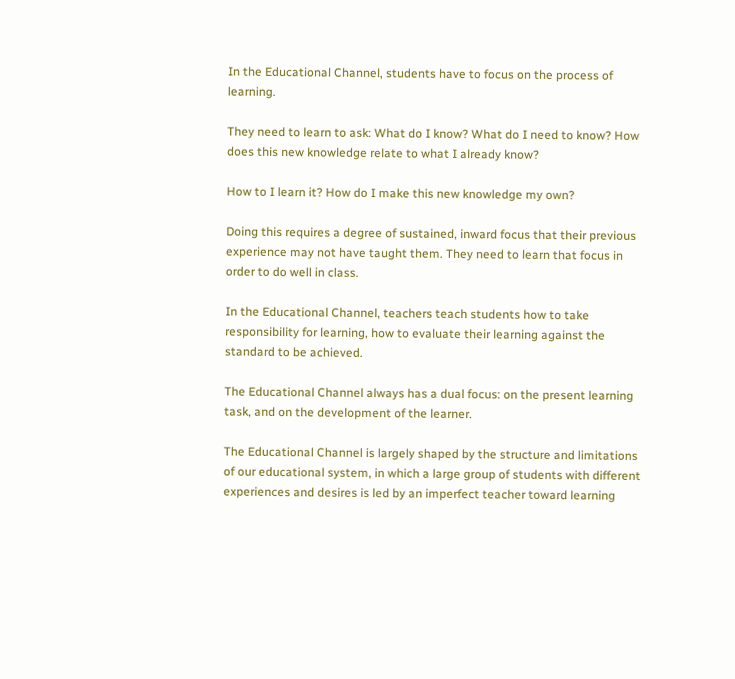In the Educational Channel, students have to focus on the process of learning.

They need to learn to ask: What do I know? What do I need to know? How does this new knowledge relate to what I already know?

How to I learn it? How do I make this new knowledge my own?

Doing this requires a degree of sustained, inward focus that their previous experience may not have taught them. They need to learn that focus in order to do well in class.

In the Educational Channel, teachers teach students how to take responsibility for learning, how to evaluate their learning against the standard to be achieved.

The Educational Channel always has a dual focus: on the present learning task, and on the development of the learner.

The Educational Channel is largely shaped by the structure and limitations of our educational system, in which a large group of students with different experiences and desires is led by an imperfect teacher toward learning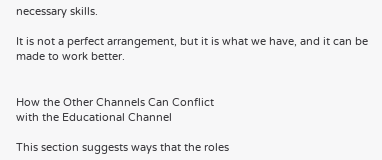necessary skills.

It is not a perfect arrangement, but it is what we have, and it can be made to work better.


How the Other Channels Can Conflict
with the Educational Channel

This section suggests ways that the roles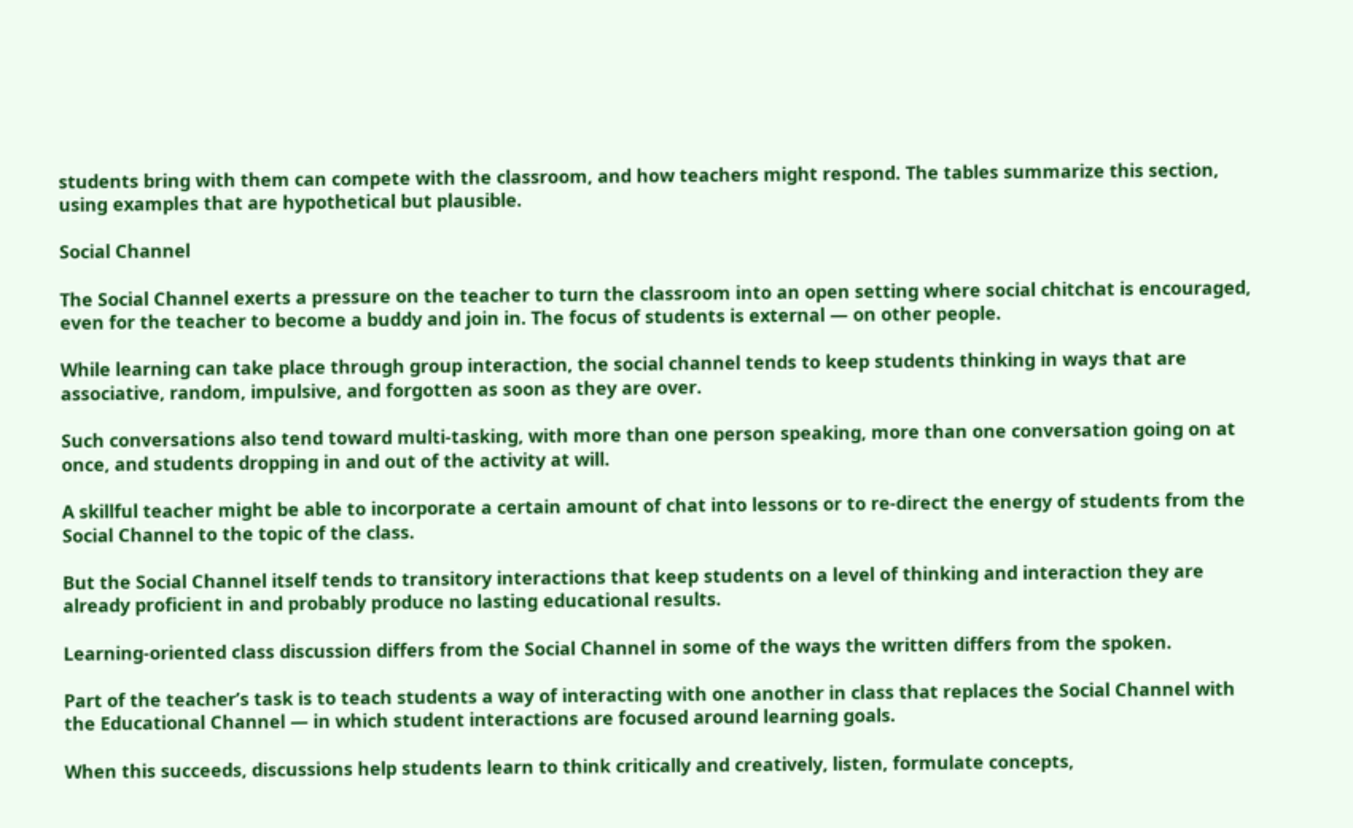students bring with them can compete with the classroom, and how teachers might respond. The tables summarize this section, using examples that are hypothetical but plausible.

Social Channel

The Social Channel exerts a pressure on the teacher to turn the classroom into an open setting where social chitchat is encouraged, even for the teacher to become a buddy and join in. The focus of students is external — on other people.

While learning can take place through group interaction, the social channel tends to keep students thinking in ways that are associative, random, impulsive, and forgotten as soon as they are over.

Such conversations also tend toward multi-tasking, with more than one person speaking, more than one conversation going on at once, and students dropping in and out of the activity at will.

A skillful teacher might be able to incorporate a certain amount of chat into lessons or to re-direct the energy of students from the Social Channel to the topic of the class.

But the Social Channel itself tends to transitory interactions that keep students on a level of thinking and interaction they are already proficient in and probably produce no lasting educational results.

Learning-oriented class discussion differs from the Social Channel in some of the ways the written differs from the spoken.

Part of the teacher’s task is to teach students a way of interacting with one another in class that replaces the Social Channel with the Educational Channel — in which student interactions are focused around learning goals.

When this succeeds, discussions help students learn to think critically and creatively, listen, formulate concepts,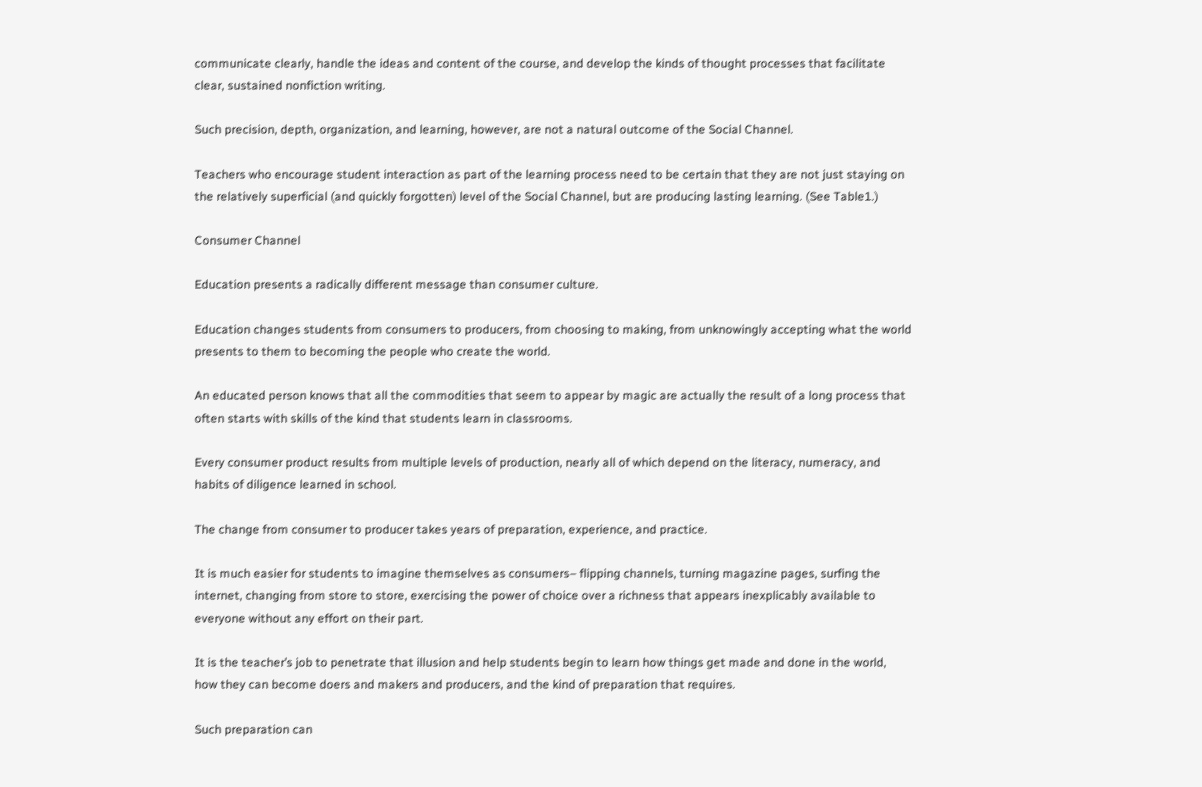communicate clearly, handle the ideas and content of the course, and develop the kinds of thought processes that facilitate clear, sustained nonfiction writing.

Such precision, depth, organization, and learning, however, are not a natural outcome of the Social Channel.

Teachers who encourage student interaction as part of the learning process need to be certain that they are not just staying on the relatively superficial (and quickly forgotten) level of the Social Channel, but are producing lasting learning. (See Table1.)

Consumer Channel

Education presents a radically different message than consumer culture.

Education changes students from consumers to producers, from choosing to making, from unknowingly accepting what the world presents to them to becoming the people who create the world.

An educated person knows that all the commodities that seem to appear by magic are actually the result of a long process that often starts with skills of the kind that students learn in classrooms.

Every consumer product results from multiple levels of production, nearly all of which depend on the literacy, numeracy, and habits of diligence learned in school.

The change from consumer to producer takes years of preparation, experience, and practice.

It is much easier for students to imagine themselves as consumers– flipping channels, turning magazine pages, surfing the internet, changing from store to store, exercising the power of choice over a richness that appears inexplicably available to everyone without any effort on their part.

It is the teacher’s job to penetrate that illusion and help students begin to learn how things get made and done in the world, how they can become doers and makers and producers, and the kind of preparation that requires.

Such preparation can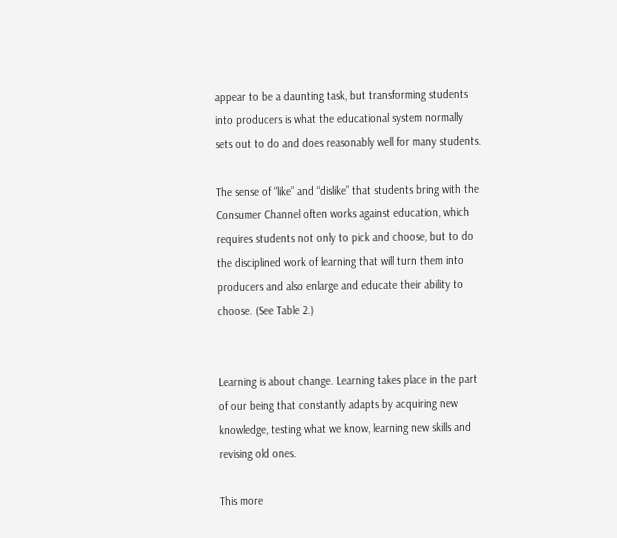appear to be a daunting task, but transforming students into producers is what the educational system normally sets out to do and does reasonably well for many students.

The sense of “like” and “dislike” that students bring with the Consumer Channel often works against education, which requires students not only to pick and choose, but to do the disciplined work of learning that will turn them into producers and also enlarge and educate their ability to choose. (See Table 2.)


Learning is about change. Learning takes place in the part of our being that constantly adapts by acquiring new knowledge, testing what we know, learning new skills and revising old ones.

This more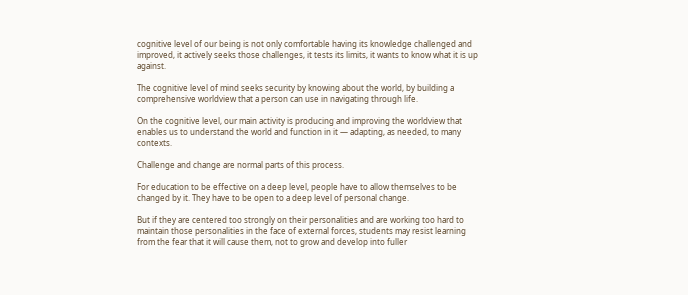cognitive level of our being is not only comfortable having its knowledge challenged and improved, it actively seeks those challenges, it tests its limits, it wants to know what it is up against.

The cognitive level of mind seeks security by knowing about the world, by building a comprehensive worldview that a person can use in navigating through life.

On the cognitive level, our main activity is producing and improving the worldview that enables us to understand the world and function in it — adapting, as needed, to many contexts.

Challenge and change are normal parts of this process.

For education to be effective on a deep level, people have to allow themselves to be changed by it. They have to be open to a deep level of personal change.

But if they are centered too strongly on their personalities and are working too hard to maintain those personalities in the face of external forces, students may resist learning from the fear that it will cause them, not to grow and develop into fuller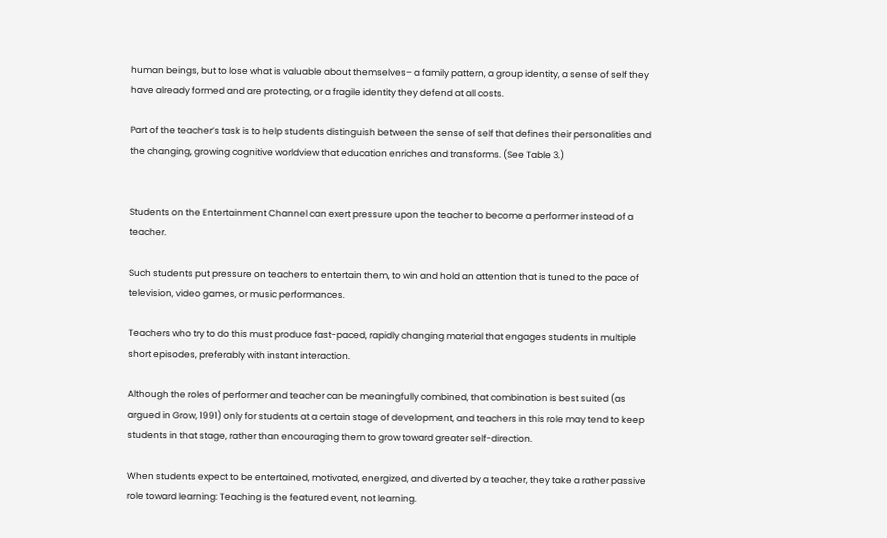human beings, but to lose what is valuable about themselves– a family pattern, a group identity, a sense of self they have already formed and are protecting, or a fragile identity they defend at all costs.

Part of the teacher’s task is to help students distinguish between the sense of self that defines their personalities and the changing, growing cognitive worldview that education enriches and transforms. (See Table 3.)


Students on the Entertainment Channel can exert pressure upon the teacher to become a performer instead of a teacher.

Such students put pressure on teachers to entertain them, to win and hold an attention that is tuned to the pace of television, video games, or music performances.

Teachers who try to do this must produce fast-paced, rapidly changing material that engages students in multiple short episodes, preferably with instant interaction.

Although the roles of performer and teacher can be meaningfully combined, that combination is best suited (as argued in Grow, 1991) only for students at a certain stage of development, and teachers in this role may tend to keep students in that stage, rather than encouraging them to grow toward greater self-direction.

When students expect to be entertained, motivated, energized, and diverted by a teacher, they take a rather passive role toward learning: Teaching is the featured event, not learning.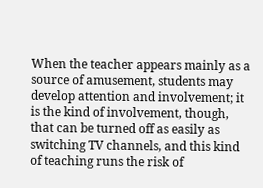When the teacher appears mainly as a source of amusement, students may develop attention and involvement; it is the kind of involvement, though, that can be turned off as easily as switching TV channels, and this kind of teaching runs the risk of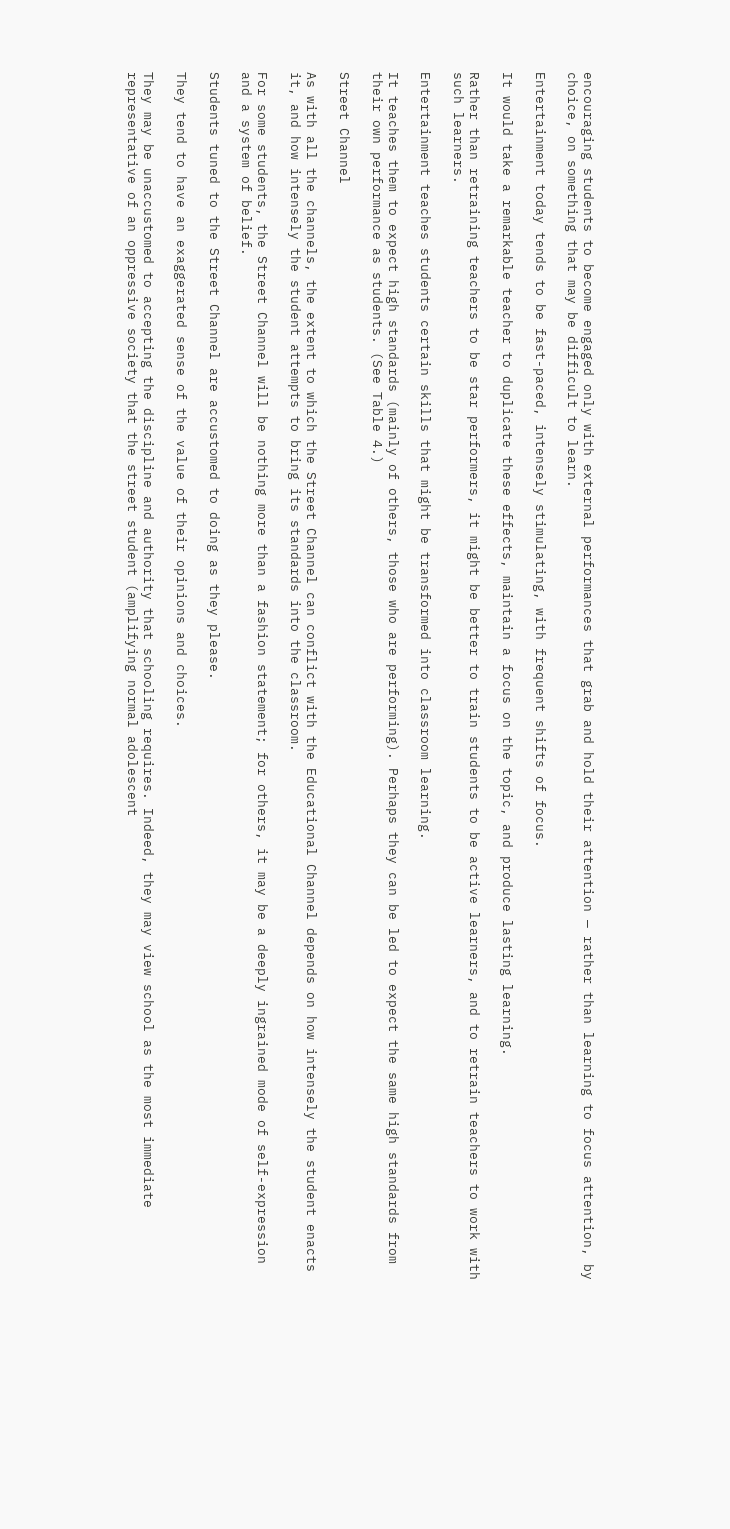encouraging students to become engaged only with external performances that grab and hold their attention — rather than learning to focus attention, by choice, on something that may be difficult to learn.

Entertainment today tends to be fast-paced, intensely stimulating, with frequent shifts of focus.

It would take a remarkable teacher to duplicate these effects, maintain a focus on the topic, and produce lasting learning.

Rather than retraining teachers to be star performers, it might be better to train students to be active learners, and to retrain teachers to work with such learners.

Entertainment teaches students certain skills that might be transformed into classroom learning.

It teaches them to expect high standards (mainly of others, those who are performing). Perhaps they can be led to expect the same high standards from their own performance as students. (See Table 4.)

Street Channel

As with all the channels, the extent to which the Street Channel can conflict with the Educational Channel depends on how intensely the student enacts it, and how intensely the student attempts to bring its standards into the classroom.

For some students, the Street Channel will be nothing more than a fashion statement; for others, it may be a deeply ingrained mode of self-expression and a system of belief.

Students tuned to the Street Channel are accustomed to doing as they please.

They tend to have an exaggerated sense of the value of their opinions and choices.

They may be unaccustomed to accepting the discipline and authority that schooling requires. Indeed, they may view school as the most immediate representative of an oppressive society that the street student (amplifying normal adolescent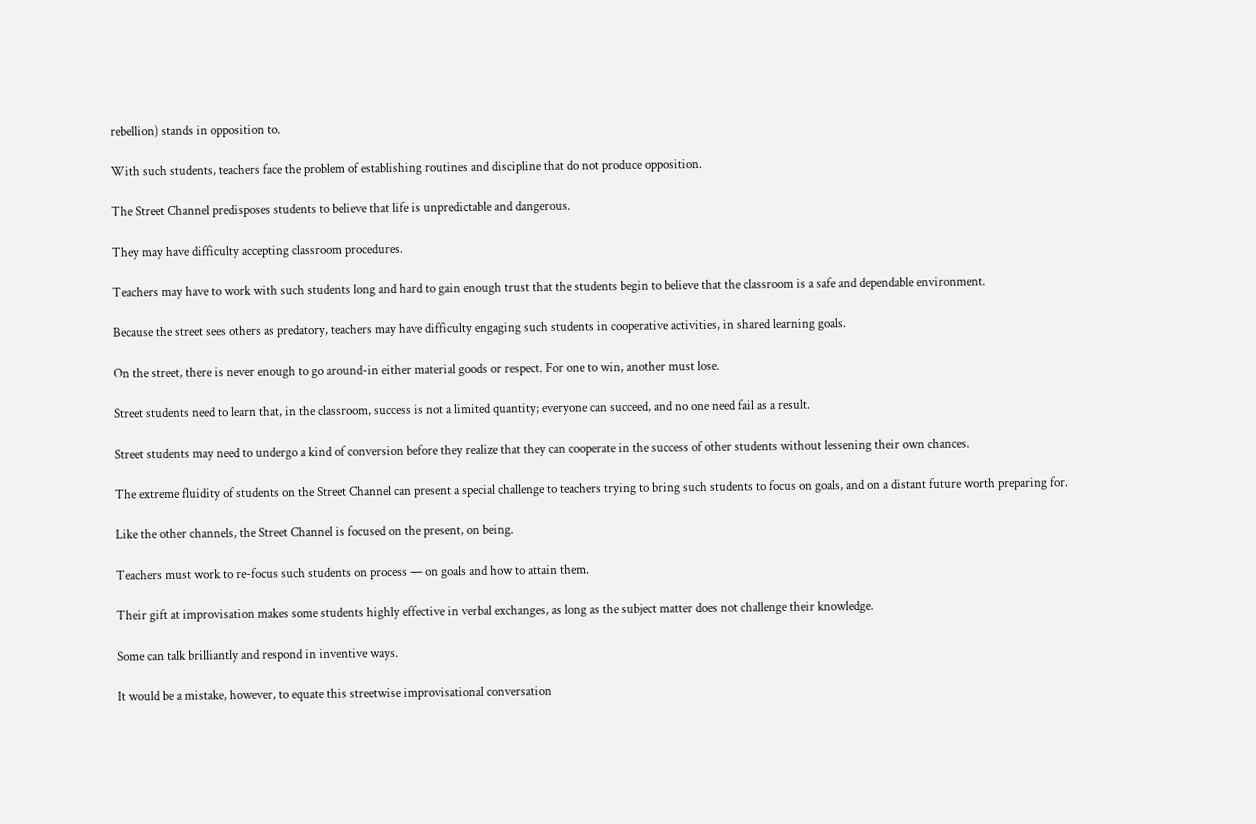rebellion) stands in opposition to.

With such students, teachers face the problem of establishing routines and discipline that do not produce opposition.

The Street Channel predisposes students to believe that life is unpredictable and dangerous.

They may have difficulty accepting classroom procedures.

Teachers may have to work with such students long and hard to gain enough trust that the students begin to believe that the classroom is a safe and dependable environment.

Because the street sees others as predatory, teachers may have difficulty engaging such students in cooperative activities, in shared learning goals.

On the street, there is never enough to go around-in either material goods or respect. For one to win, another must lose.

Street students need to learn that, in the classroom, success is not a limited quantity; everyone can succeed, and no one need fail as a result.

Street students may need to undergo a kind of conversion before they realize that they can cooperate in the success of other students without lessening their own chances.

The extreme fluidity of students on the Street Channel can present a special challenge to teachers trying to bring such students to focus on goals, and on a distant future worth preparing for.

Like the other channels, the Street Channel is focused on the present, on being.

Teachers must work to re-focus such students on process — on goals and how to attain them.

Their gift at improvisation makes some students highly effective in verbal exchanges, as long as the subject matter does not challenge their knowledge.

Some can talk brilliantly and respond in inventive ways.

It would be a mistake, however, to equate this streetwise improvisational conversation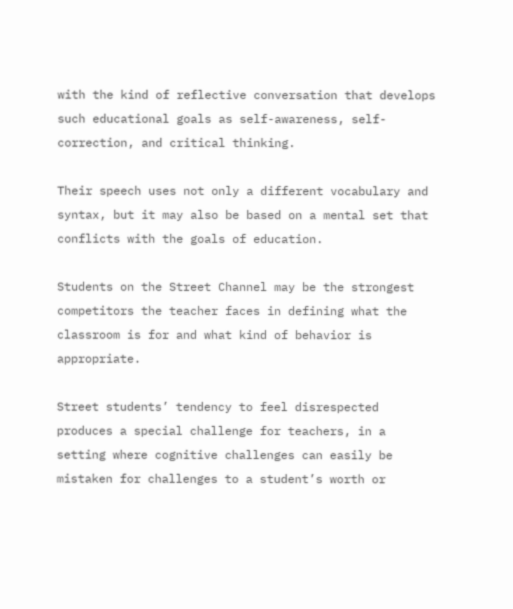with the kind of reflective conversation that develops such educational goals as self-awareness, self-correction, and critical thinking.

Their speech uses not only a different vocabulary and syntax, but it may also be based on a mental set that conflicts with the goals of education.

Students on the Street Channel may be the strongest competitors the teacher faces in defining what the classroom is for and what kind of behavior is appropriate.

Street students’ tendency to feel disrespected produces a special challenge for teachers, in a setting where cognitive challenges can easily be mistaken for challenges to a student’s worth or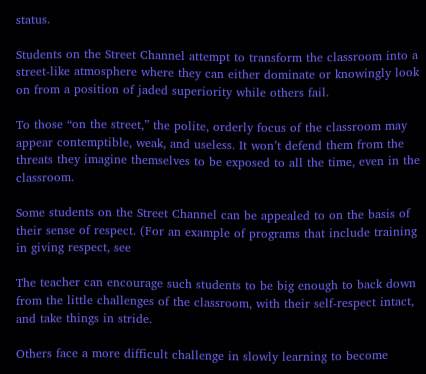status.

Students on the Street Channel attempt to transform the classroom into a street-like atmosphere where they can either dominate or knowingly look on from a position of jaded superiority while others fail.

To those “on the street,” the polite, orderly focus of the classroom may appear contemptible, weak, and useless. It won’t defend them from the threats they imagine themselves to be exposed to all the time, even in the classroom.

Some students on the Street Channel can be appealed to on the basis of their sense of respect. (For an example of programs that include training in giving respect, see

The teacher can encourage such students to be big enough to back down from the little challenges of the classroom, with their self-respect intact, and take things in stride.

Others face a more difficult challenge in slowly learning to become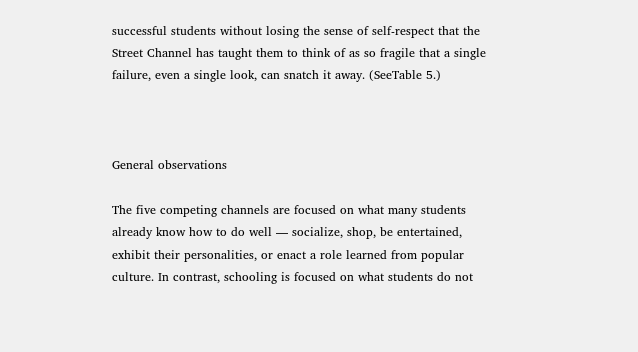successful students without losing the sense of self-respect that the Street Channel has taught them to think of as so fragile that a single failure, even a single look, can snatch it away. (SeeTable 5.)



General observations

The five competing channels are focused on what many students already know how to do well — socialize, shop, be entertained, exhibit their personalities, or enact a role learned from popular culture. In contrast, schooling is focused on what students do not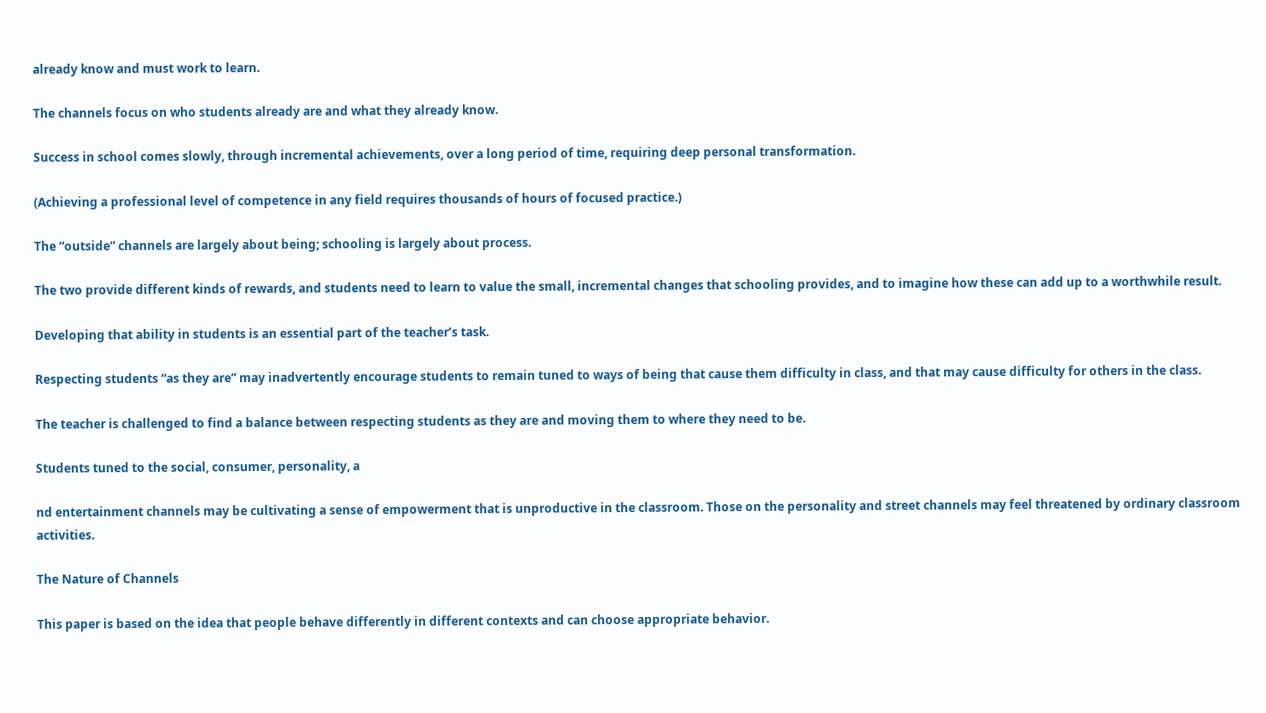already know and must work to learn.

The channels focus on who students already are and what they already know.

Success in school comes slowly, through incremental achievements, over a long period of time, requiring deep personal transformation.

(Achieving a professional level of competence in any field requires thousands of hours of focused practice.)

The “outside” channels are largely about being; schooling is largely about process.

The two provide different kinds of rewards, and students need to learn to value the small, incremental changes that schooling provides, and to imagine how these can add up to a worthwhile result.

Developing that ability in students is an essential part of the teacher’s task.

Respecting students “as they are” may inadvertently encourage students to remain tuned to ways of being that cause them difficulty in class, and that may cause difficulty for others in the class.

The teacher is challenged to find a balance between respecting students as they are and moving them to where they need to be.

Students tuned to the social, consumer, personality, a

nd entertainment channels may be cultivating a sense of empowerment that is unproductive in the classroom. Those on the personality and street channels may feel threatened by ordinary classroom activities.

The Nature of Channels

This paper is based on the idea that people behave differently in different contexts and can choose appropriate behavior.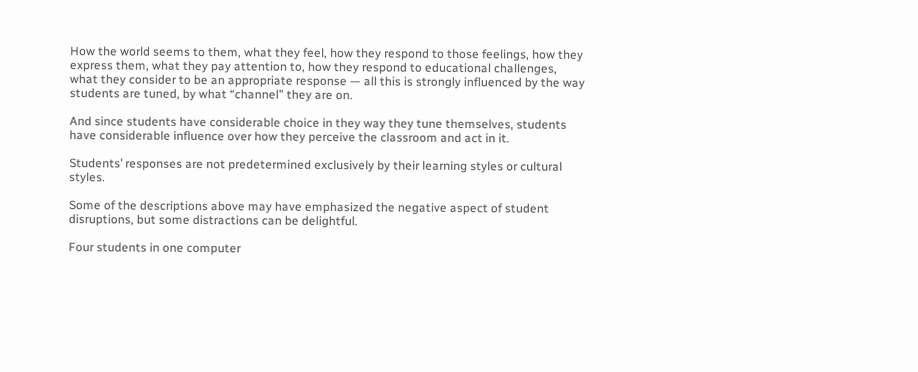How the world seems to them, what they feel, how they respond to those feelings, how they express them, what they pay attention to, how they respond to educational challenges, what they consider to be an appropriate response — all this is strongly influenced by the way students are tuned, by what “channel” they are on.

And since students have considerable choice in they way they tune themselves, students have considerable influence over how they perceive the classroom and act in it.

Students’ responses are not predetermined exclusively by their learning styles or cultural styles.

Some of the descriptions above may have emphasized the negative aspect of student disruptions, but some distractions can be delightful.

Four students in one computer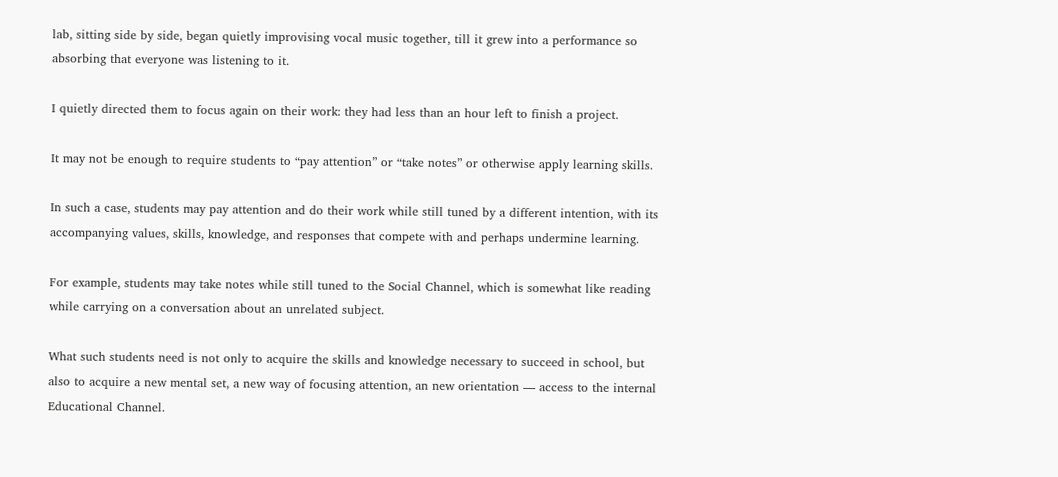lab, sitting side by side, began quietly improvising vocal music together, till it grew into a performance so absorbing that everyone was listening to it.

I quietly directed them to focus again on their work: they had less than an hour left to finish a project.

It may not be enough to require students to “pay attention” or “take notes” or otherwise apply learning skills.

In such a case, students may pay attention and do their work while still tuned by a different intention, with its accompanying values, skills, knowledge, and responses that compete with and perhaps undermine learning.

For example, students may take notes while still tuned to the Social Channel, which is somewhat like reading while carrying on a conversation about an unrelated subject.

What such students need is not only to acquire the skills and knowledge necessary to succeed in school, but also to acquire a new mental set, a new way of focusing attention, an new orientation — access to the internal Educational Channel.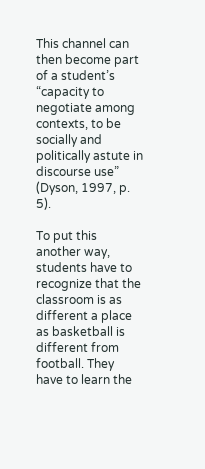This channel can then become part of a student’s “capacity to negotiate among contexts, to be socially and politically astute in discourse use” (Dyson, 1997, p. 5).

To put this another way, students have to recognize that the classroom is as different a place as basketball is different from football. They have to learn the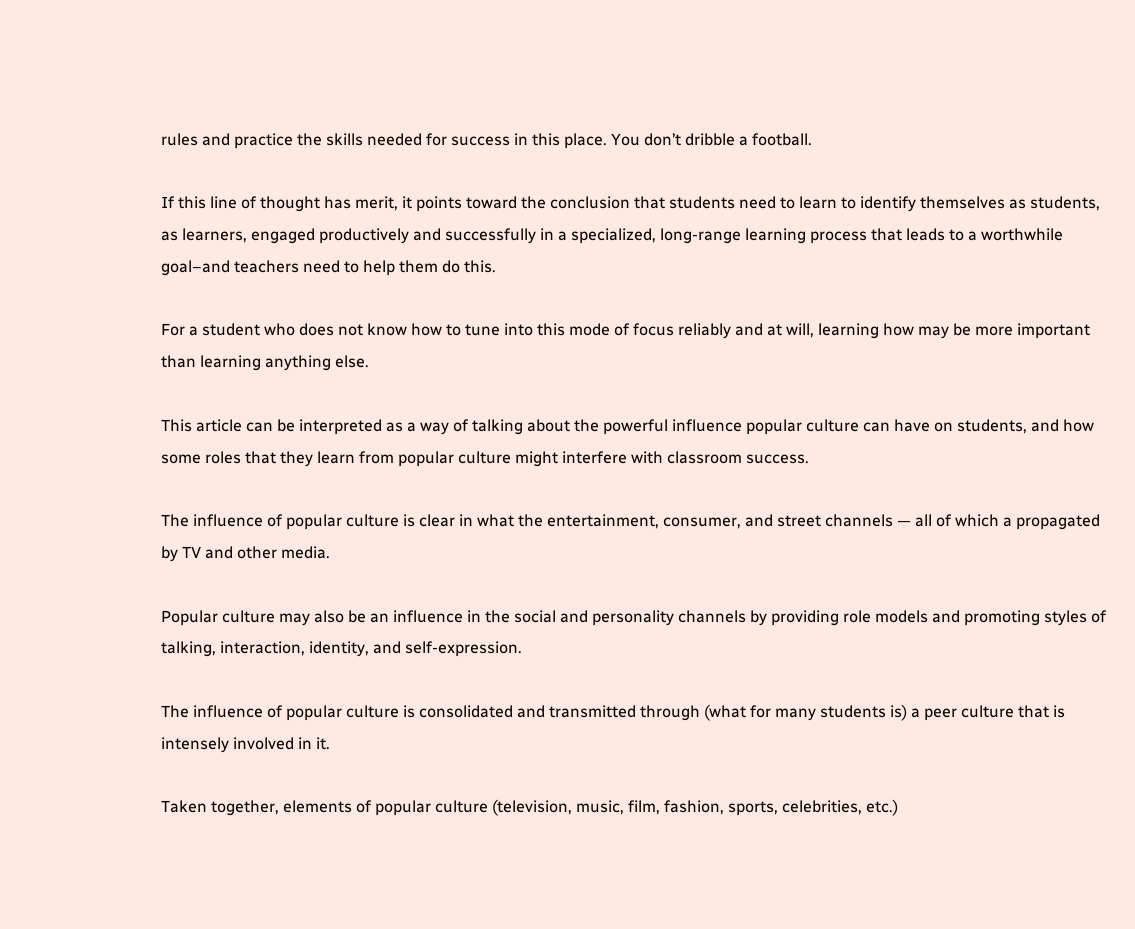rules and practice the skills needed for success in this place. You don’t dribble a football.

If this line of thought has merit, it points toward the conclusion that students need to learn to identify themselves as students, as learners, engaged productively and successfully in a specialized, long-range learning process that leads to a worthwhile goal–and teachers need to help them do this.

For a student who does not know how to tune into this mode of focus reliably and at will, learning how may be more important than learning anything else.

This article can be interpreted as a way of talking about the powerful influence popular culture can have on students, and how some roles that they learn from popular culture might interfere with classroom success.

The influence of popular culture is clear in what the entertainment, consumer, and street channels — all of which a propagated by TV and other media.

Popular culture may also be an influence in the social and personality channels by providing role models and promoting styles of talking, interaction, identity, and self-expression.

The influence of popular culture is consolidated and transmitted through (what for many students is) a peer culture that is intensely involved in it.

Taken together, elements of popular culture (television, music, film, fashion, sports, celebrities, etc.)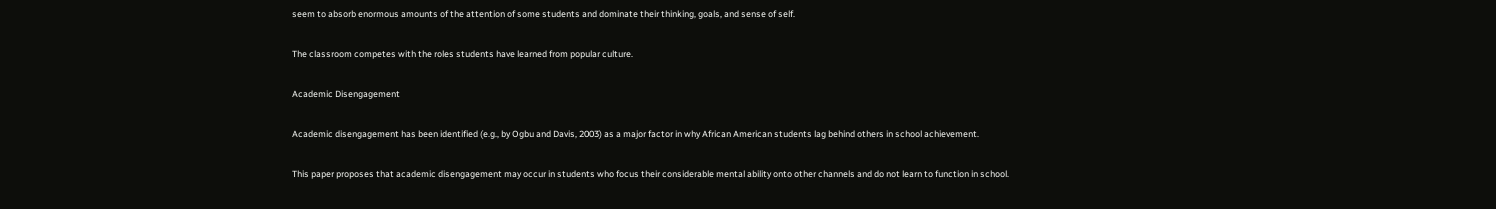seem to absorb enormous amounts of the attention of some students and dominate their thinking, goals, and sense of self.

The classroom competes with the roles students have learned from popular culture.

Academic Disengagement

Academic disengagement has been identified (e.g., by Ogbu and Davis, 2003) as a major factor in why African American students lag behind others in school achievement.

This paper proposes that academic disengagement may occur in students who focus their considerable mental ability onto other channels and do not learn to function in school.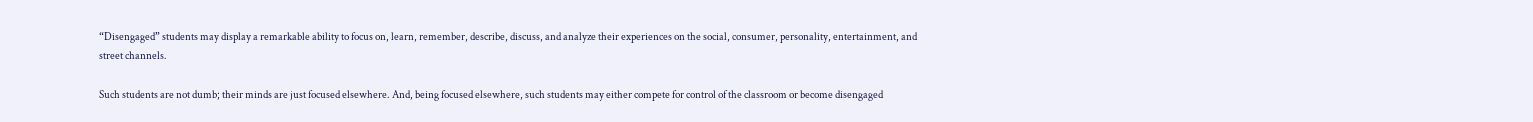“Disengaged” students may display a remarkable ability to focus on, learn, remember, describe, discuss, and analyze their experiences on the social, consumer, personality, entertainment, and street channels.

Such students are not dumb; their minds are just focused elsewhere. And, being focused elsewhere, such students may either compete for control of the classroom or become disengaged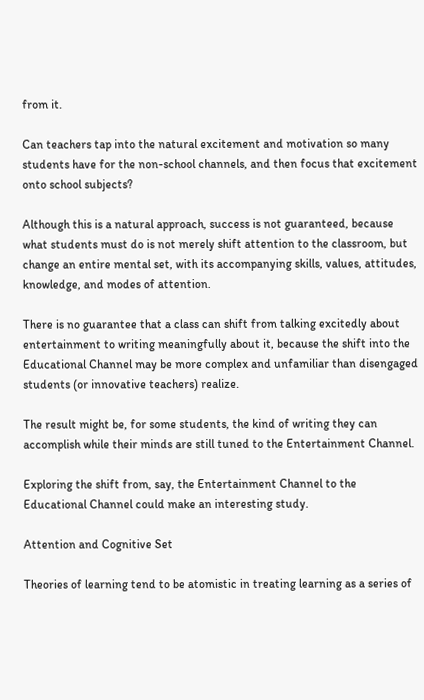from it.

Can teachers tap into the natural excitement and motivation so many students have for the non-school channels, and then focus that excitement onto school subjects?

Although this is a natural approach, success is not guaranteed, because what students must do is not merely shift attention to the classroom, but change an entire mental set, with its accompanying skills, values, attitudes, knowledge, and modes of attention.

There is no guarantee that a class can shift from talking excitedly about entertainment to writing meaningfully about it, because the shift into the Educational Channel may be more complex and unfamiliar than disengaged students (or innovative teachers) realize.

The result might be, for some students, the kind of writing they can accomplish while their minds are still tuned to the Entertainment Channel.

Exploring the shift from, say, the Entertainment Channel to the Educational Channel could make an interesting study.

Attention and Cognitive Set

Theories of learning tend to be atomistic in treating learning as a series of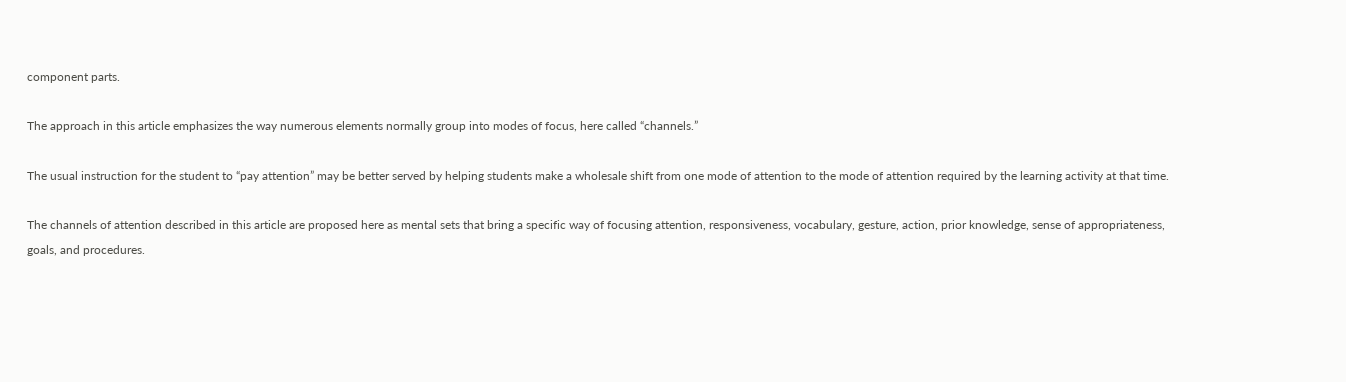component parts.

The approach in this article emphasizes the way numerous elements normally group into modes of focus, here called “channels.”

The usual instruction for the student to “pay attention” may be better served by helping students make a wholesale shift from one mode of attention to the mode of attention required by the learning activity at that time.

The channels of attention described in this article are proposed here as mental sets that bring a specific way of focusing attention, responsiveness, vocabulary, gesture, action, prior knowledge, sense of appropriateness, goals, and procedures.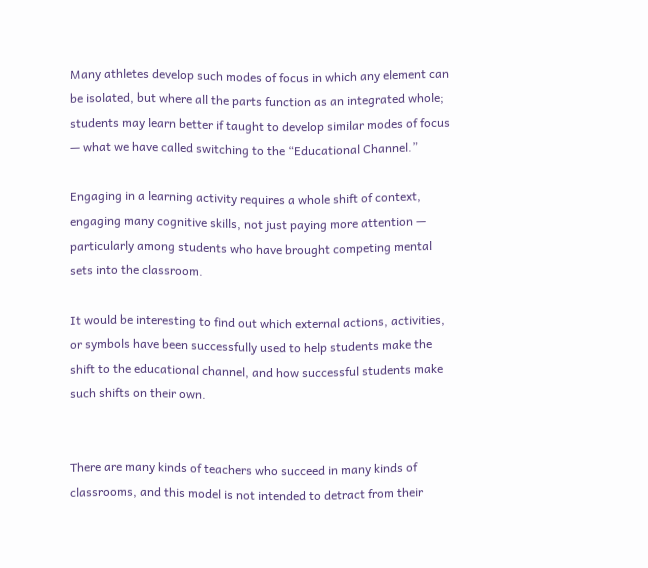Many athletes develop such modes of focus in which any element can be isolated, but where all the parts function as an integrated whole; students may learn better if taught to develop similar modes of focus — what we have called switching to the “Educational Channel.”

Engaging in a learning activity requires a whole shift of context, engaging many cognitive skills, not just paying more attention — particularly among students who have brought competing mental sets into the classroom.

It would be interesting to find out which external actions, activities, or symbols have been successfully used to help students make the shift to the educational channel, and how successful students make such shifts on their own.


There are many kinds of teachers who succeed in many kinds of classrooms, and this model is not intended to detract from their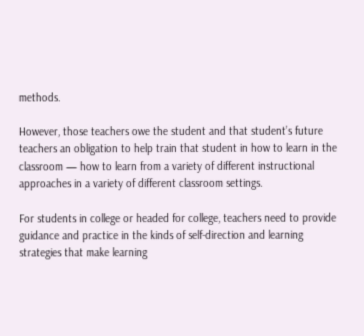methods.

However, those teachers owe the student and that student’s future teachers an obligation to help train that student in how to learn in the classroom — how to learn from a variety of different instructional approaches in a variety of different classroom settings.

For students in college or headed for college, teachers need to provide guidance and practice in the kinds of self-direction and learning strategies that make learning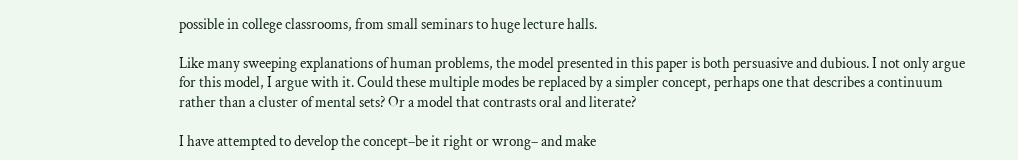possible in college classrooms, from small seminars to huge lecture halls.

Like many sweeping explanations of human problems, the model presented in this paper is both persuasive and dubious. I not only argue for this model, I argue with it. Could these multiple modes be replaced by a simpler concept, perhaps one that describes a continuum rather than a cluster of mental sets? Or a model that contrasts oral and literate?

I have attempted to develop the concept–be it right or wrong– and make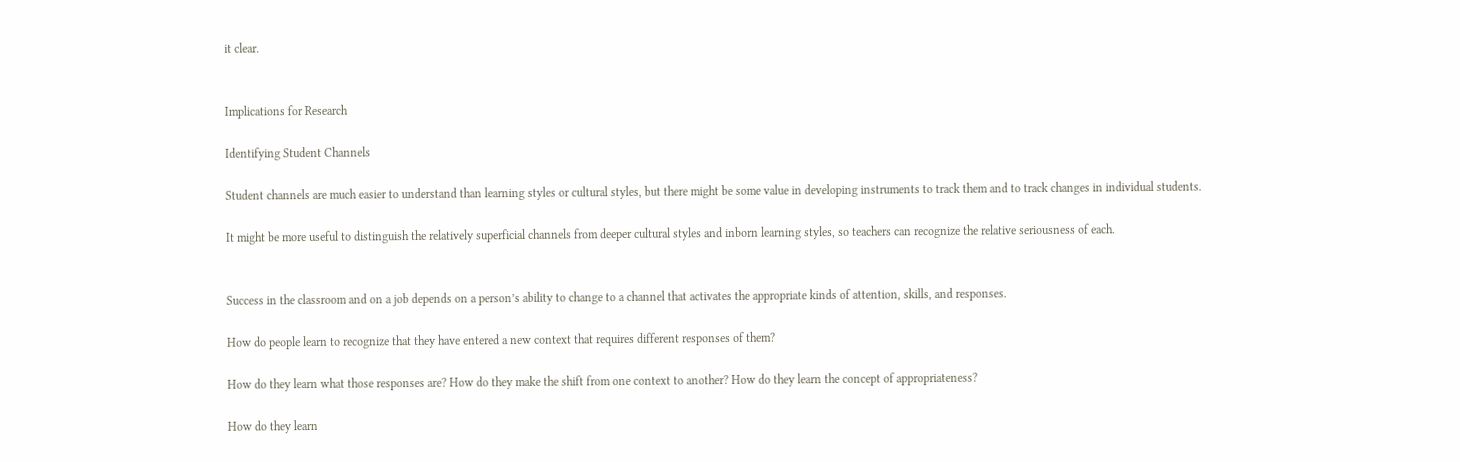it clear.


Implications for Research

Identifying Student Channels

Student channels are much easier to understand than learning styles or cultural styles, but there might be some value in developing instruments to track them and to track changes in individual students.

It might be more useful to distinguish the relatively superficial channels from deeper cultural styles and inborn learning styles, so teachers can recognize the relative seriousness of each.


Success in the classroom and on a job depends on a person’s ability to change to a channel that activates the appropriate kinds of attention, skills, and responses.

How do people learn to recognize that they have entered a new context that requires different responses of them?

How do they learn what those responses are? How do they make the shift from one context to another? How do they learn the concept of appropriateness?

How do they learn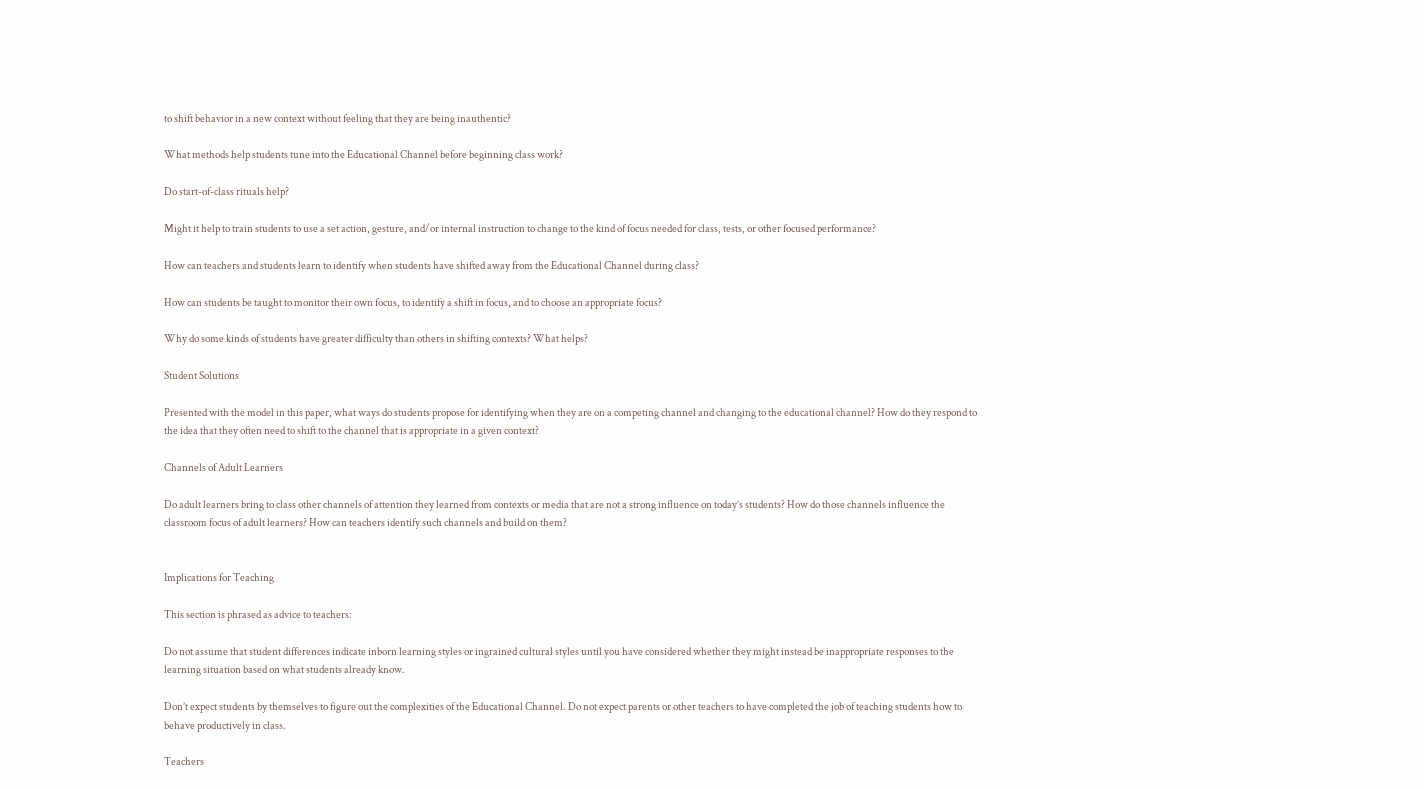to shift behavior in a new context without feeling that they are being inauthentic?

What methods help students tune into the Educational Channel before beginning class work?

Do start-of-class rituals help?

Might it help to train students to use a set action, gesture, and/or internal instruction to change to the kind of focus needed for class, tests, or other focused performance?

How can teachers and students learn to identify when students have shifted away from the Educational Channel during class?

How can students be taught to monitor their own focus, to identify a shift in focus, and to choose an appropriate focus?

Why do some kinds of students have greater difficulty than others in shifting contexts? What helps?

Student Solutions

Presented with the model in this paper, what ways do students propose for identifying when they are on a competing channel and changing to the educational channel? How do they respond to the idea that they often need to shift to the channel that is appropriate in a given context?

Channels of Adult Learners

Do adult learners bring to class other channels of attention they learned from contexts or media that are not a strong influence on today’s students? How do those channels influence the classroom focus of adult learners? How can teachers identify such channels and build on them?


Implications for Teaching

This section is phrased as advice to teachers:

Do not assume that student differences indicate inborn learning styles or ingrained cultural styles until you have considered whether they might instead be inappropriate responses to the learning situation based on what students already know.

Don’t expect students by themselves to figure out the complexities of the Educational Channel. Do not expect parents or other teachers to have completed the job of teaching students how to behave productively in class.

Teachers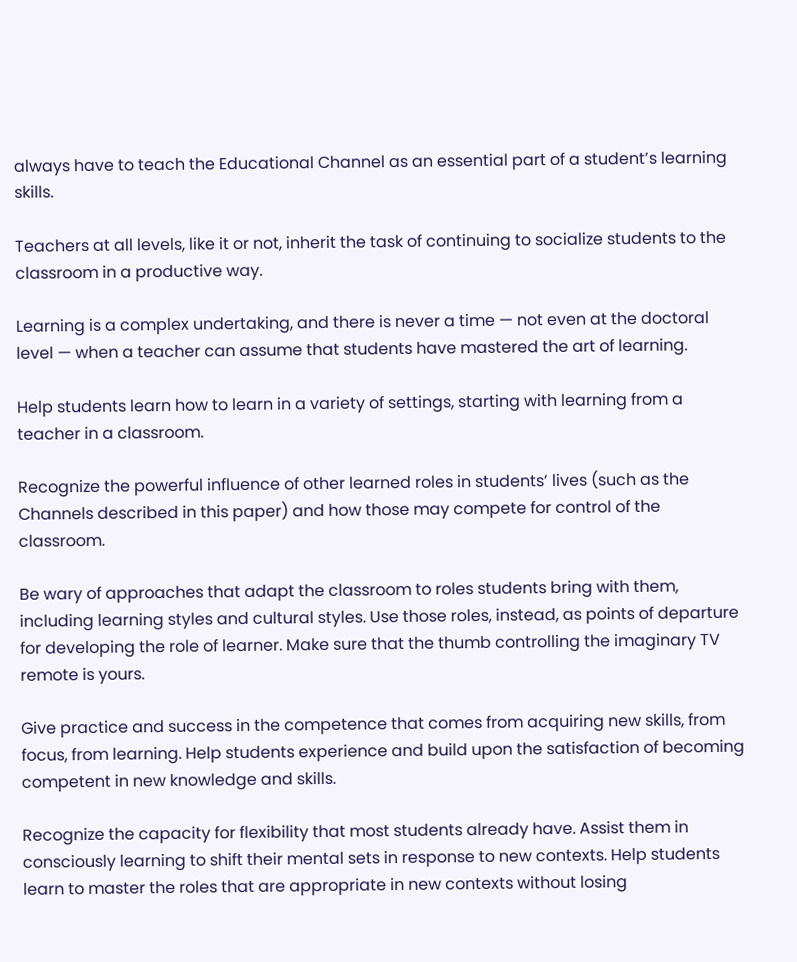always have to teach the Educational Channel as an essential part of a student’s learning skills.

Teachers at all levels, like it or not, inherit the task of continuing to socialize students to the classroom in a productive way.

Learning is a complex undertaking, and there is never a time — not even at the doctoral level — when a teacher can assume that students have mastered the art of learning.

Help students learn how to learn in a variety of settings, starting with learning from a teacher in a classroom.

Recognize the powerful influence of other learned roles in students’ lives (such as the Channels described in this paper) and how those may compete for control of the classroom.

Be wary of approaches that adapt the classroom to roles students bring with them, including learning styles and cultural styles. Use those roles, instead, as points of departure for developing the role of learner. Make sure that the thumb controlling the imaginary TV remote is yours.

Give practice and success in the competence that comes from acquiring new skills, from focus, from learning. Help students experience and build upon the satisfaction of becoming competent in new knowledge and skills.

Recognize the capacity for flexibility that most students already have. Assist them in consciously learning to shift their mental sets in response to new contexts. Help students learn to master the roles that are appropriate in new contexts without losing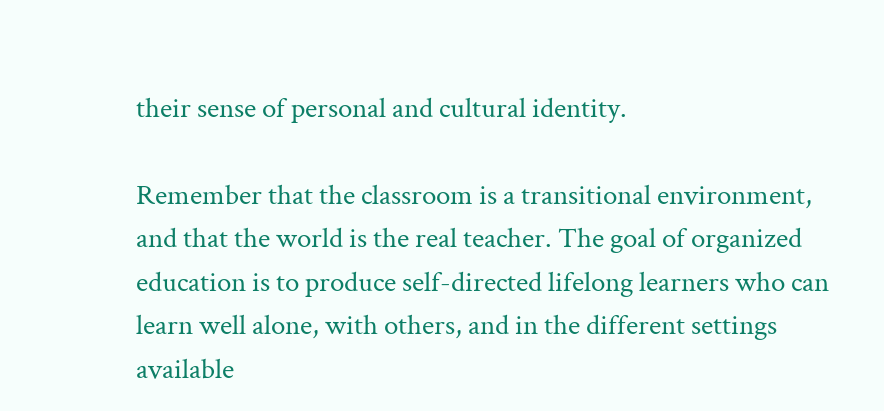their sense of personal and cultural identity.

Remember that the classroom is a transitional environment, and that the world is the real teacher. The goal of organized education is to produce self-directed lifelong learners who can learn well alone, with others, and in the different settings available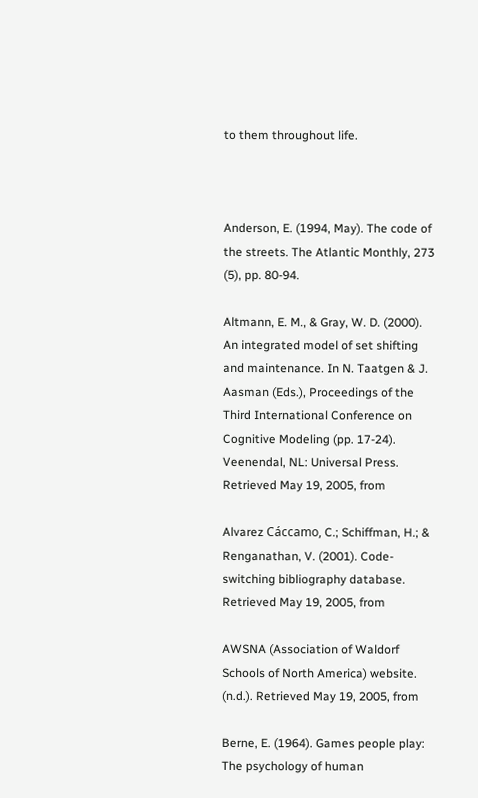to them throughout life.



Anderson, E. (1994, May). The code of the streets. The Atlantic Monthly, 273 (5), pp. 80-94.

Altmann, E. M., & Gray, W. D. (2000). An integrated model of set shifting and maintenance. In N. Taatgen & J. Aasman (Eds.), Proceedings of the Third International Conference on Cognitive Modeling (pp. 17-24). Veenendal, NL: Universal Press. Retrieved May 19, 2005, from

Alvarez Cáccamo, C.; Schiffman, H.; & Renganathan, V. (2001). Code-switching bibliography database. Retrieved May 19, 2005, from

AWSNA (Association of Waldorf Schools of North America) website. (n.d.). Retrieved May 19, 2005, from

Berne, E. (1964). Games people play: The psychology of human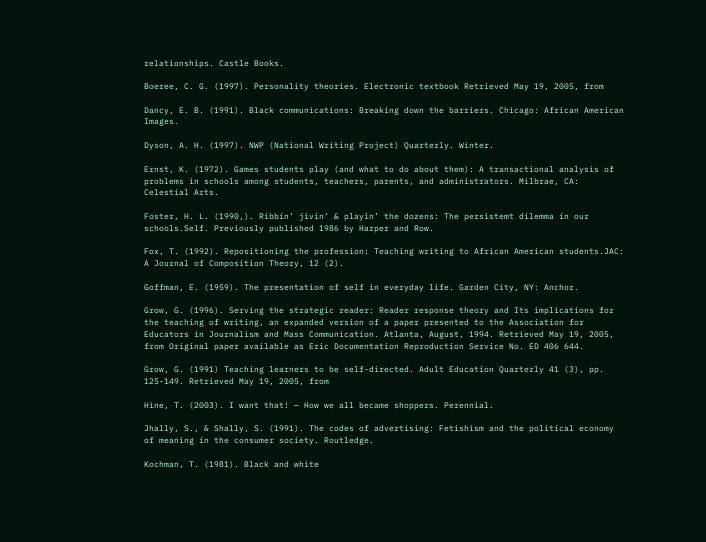relationships. Castle Books.

Boeree, C. G. (1997). Personality theories. Electronic textbook Retrieved May 19, 2005, from

Dancy, E. B. (1991). Black communications: Breaking down the barriers. Chicago: African American Images.

Dyson, A. H. (1997). NWP (National Writing Project) Quarterly. Winter.

Ernst, K. (1972). Games students play (and what to do about them): A transactional analysis of problems in schools among students, teachers, parents, and administrators. Milbrae, CA: Celestial Arts.

Foster, H. L. (1990,). Ribbin’ jivin’ & playin’ the dozens: The persistemt dilemma in our schools.Self. Previously published 1986 by Harper and Row.

Fox, T. (1992). Repositioning the profession: Teaching writing to African American students.JAC: A Journal of Composition Theory, 12 (2).

Goffman, E. (1959). The presentation of self in everyday life. Garden City, NY: Anchor.

Grow, G. (1996). Serving the strategic reader: Reader response theory and Its implications for the teaching of writing, an expanded version of a paper presented to the Association for Educators in Journalism and Mass Communication. Atlanta, August, 1994. Retrieved May 19, 2005, from Original paper available as Eric Documentation Reproduction Service No. ED 406 644.

Grow, G. (1991) Teaching learners to be self-directed. Adult Education Quarterly 41 (3), pp. 125-149. Retrieved May 19, 2005, from

Hine, T. (2003). I want that! — How we all became shoppers. Perennial.

Jhally, S., & Shally, S. (1991). The codes of advertising: Fetishism and the political economy of meaning in the consumer society. Routledge.

Kochman, T. (1981). Black and white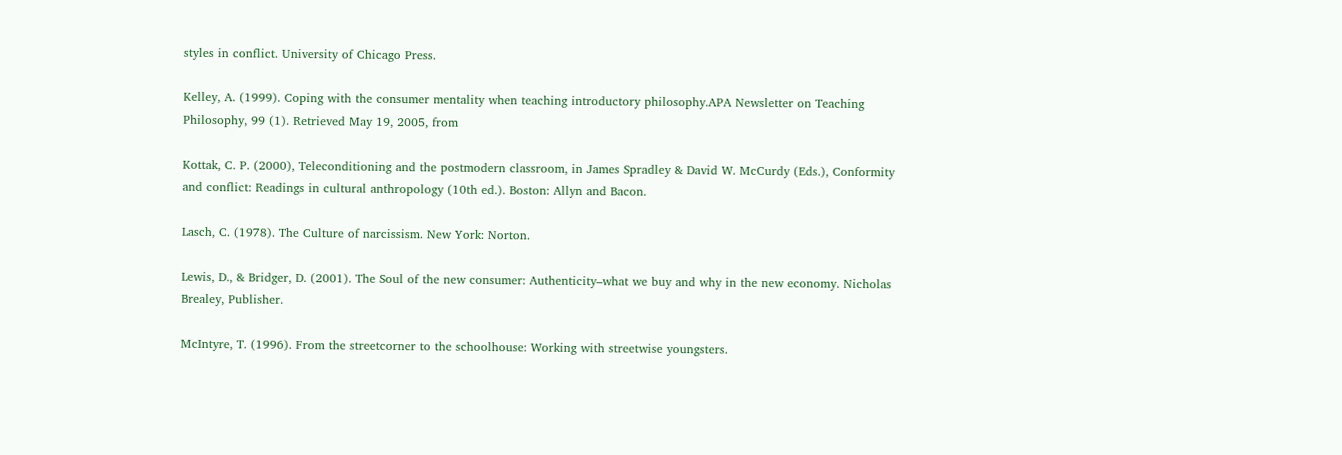styles in conflict. University of Chicago Press.

Kelley, A. (1999). Coping with the consumer mentality when teaching introductory philosophy.APA Newsletter on Teaching Philosophy, 99 (1). Retrieved May 19, 2005, from

Kottak, C. P. (2000), Teleconditioning and the postmodern classroom, in James Spradley & David W. McCurdy (Eds.), Conformity and conflict: Readings in cultural anthropology (10th ed.). Boston: Allyn and Bacon.

Lasch, C. (1978). The Culture of narcissism. New York: Norton.

Lewis, D., & Bridger, D. (2001). The Soul of the new consumer: Authenticity–what we buy and why in the new economy. Nicholas Brealey, Publisher.

McIntyre, T. (1996). From the streetcorner to the schoolhouse: Working with streetwise youngsters.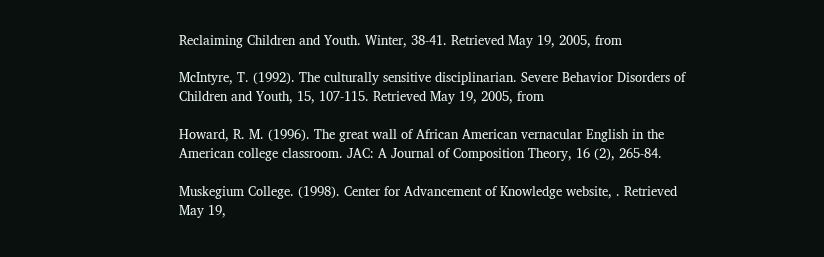Reclaiming Children and Youth. Winter, 38-41. Retrieved May 19, 2005, from

McIntyre, T. (1992). The culturally sensitive disciplinarian. Severe Behavior Disorders of Children and Youth, 15, 107-115. Retrieved May 19, 2005, from

Howard, R. M. (1996). The great wall of African American vernacular English in the American college classroom. JAC: A Journal of Composition Theory, 16 (2), 265-84.

Muskegium College. (1998). Center for Advancement of Knowledge website, . Retrieved May 19,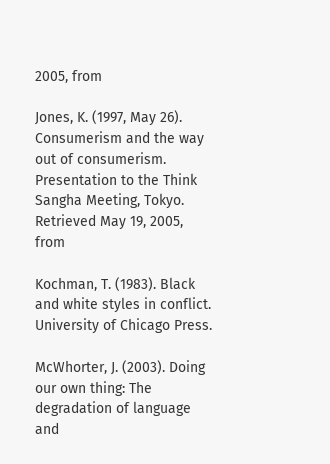2005, from

Jones, K. (1997, May 26). Consumerism and the way out of consumerism. Presentation to the Think Sangha Meeting, Tokyo. Retrieved May 19, 2005, from

Kochman, T. (1983). Black and white styles in conflict. University of Chicago Press.

McWhorter, J. (2003). Doing our own thing: The degradation of language and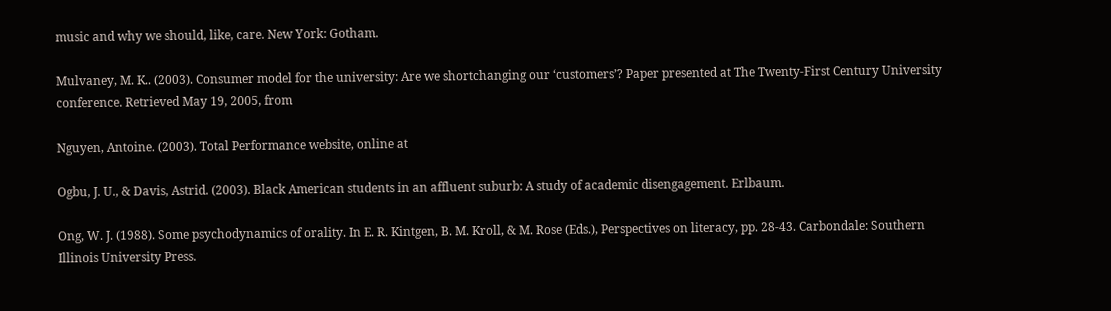music and why we should, like, care. New York: Gotham.

Mulvaney, M. K.. (2003). Consumer model for the university: Are we shortchanging our ‘customers’? Paper presented at The Twenty-First Century University conference. Retrieved May 19, 2005, from

Nguyen, Antoine. (2003). Total Performance website, online at

Ogbu, J. U., & Davis, Astrid. (2003). Black American students in an affluent suburb: A study of academic disengagement. Erlbaum.

Ong, W. J. (1988). Some psychodynamics of orality. In E. R. Kintgen, B. M. Kroll, & M. Rose (Eds.), Perspectives on literacy, pp. 28-43. Carbondale: Southern Illinois University Press.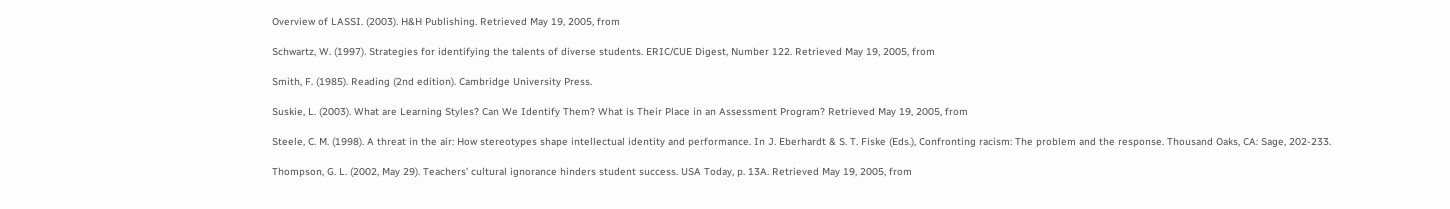Overview of LASSI. (2003). H&H Publishing. Retrieved May 19, 2005, from

Schwartz, W. (1997). Strategies for identifying the talents of diverse students. ERIC/CUE Digest, Number 122. Retrieved May 19, 2005, from

Smith, F. (1985). Reading (2nd edition). Cambridge University Press.

Suskie, L. (2003). What are Learning Styles? Can We Identify Them? What is Their Place in an Assessment Program? Retrieved May 19, 2005, from

Steele, C. M. (1998). A threat in the air: How stereotypes shape intellectual identity and performance. In J. Eberhardt & S. T. Fiske (Eds.), Confronting racism: The problem and the response. Thousand Oaks, CA: Sage, 202-233.

Thompson, G. L. (2002, May 29). Teachers’ cultural ignorance hinders student success. USA Today, p. 13A. Retrieved May 19, 2005, from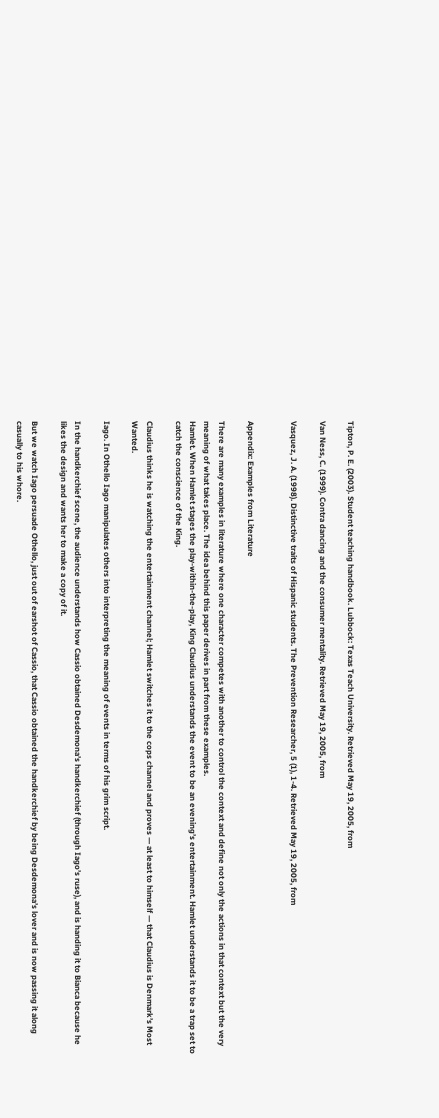Tipton, P. E. (2003). Student teaching handbook. Lubbock: Texas Teach University. Retrieved May 19, 2005, from

Van Ness, C. (1999). Contra dancing and the consumer mentality. Retrieved May 19, 2005, from

Vasquez, J. A. (1998). Distinctive traits of Hispanic students. The Prevention Researcher, 5 (1), 1-4. Retrieved May 19, 2005, from


Appendix: Examples from Literature

There are many examples in literature where one character competes with another to control the context and define not only the actions in that context but the very meaning of what takes place. The idea behind this paper derives in part from these examples.
Hamlet. When Hamlet stages the play-within-the-play, King Claudius understands the event to be an evening’s entertainment. Hamlet understands it to be a trap set to catch the conscience of the King.

Claudius thinks he is watching the entertainment channel; Hamlet switches it to the cops channel and proves — at least to himself — that Claudius is Denmark’s Most Wanted.

Iago. In Othello Iago manipulates others into interpreting the meaning of events in terms of his grim script.

In the handkerchief scene, the audience understands how Cassio obtained Desdemona’s handkerchief (through Iago’s ruse), and is handing it to Bianca because he likes the design and wants her to make a copy of it.

But we watch Iago persuade Othello, just out of earshot of Cassio, that Cassio obtained the handkerchief by being Desdemona’s lover and is now passing it along casually to his whore.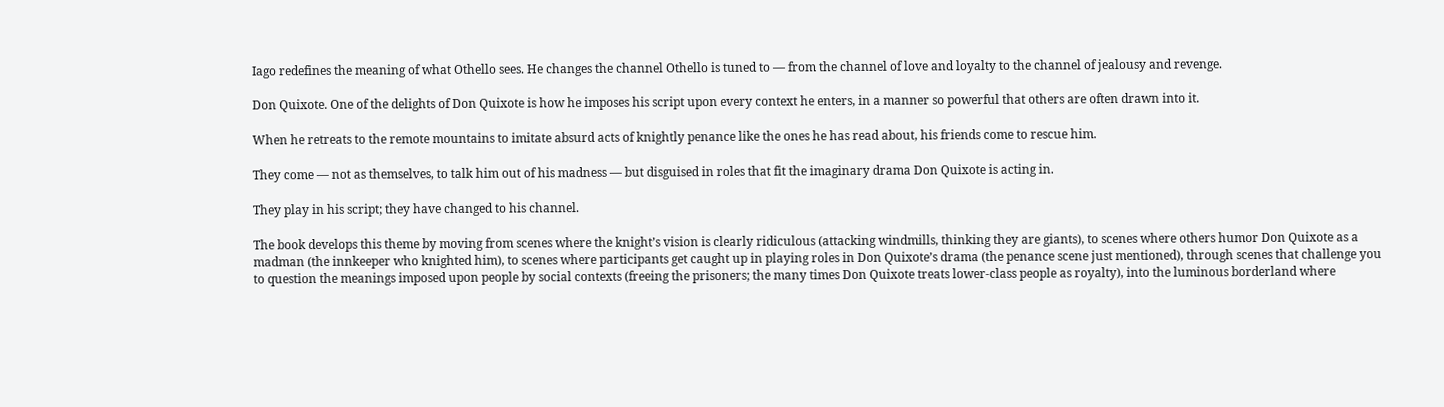Iago redefines the meaning of what Othello sees. He changes the channel Othello is tuned to — from the channel of love and loyalty to the channel of jealousy and revenge.

Don Quixote. One of the delights of Don Quixote is how he imposes his script upon every context he enters, in a manner so powerful that others are often drawn into it.

When he retreats to the remote mountains to imitate absurd acts of knightly penance like the ones he has read about, his friends come to rescue him.

They come — not as themselves, to talk him out of his madness — but disguised in roles that fit the imaginary drama Don Quixote is acting in.

They play in his script; they have changed to his channel.

The book develops this theme by moving from scenes where the knight’s vision is clearly ridiculous (attacking windmills, thinking they are giants), to scenes where others humor Don Quixote as a madman (the innkeeper who knighted him), to scenes where participants get caught up in playing roles in Don Quixote’s drama (the penance scene just mentioned), through scenes that challenge you to question the meanings imposed upon people by social contexts (freeing the prisoners; the many times Don Quixote treats lower-class people as royalty), into the luminous borderland where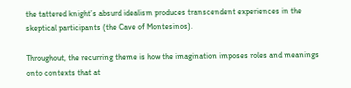the tattered knight’s absurd idealism produces transcendent experiences in the skeptical participants (the Cave of Montesinos).

Throughout, the recurring theme is how the imagination imposes roles and meanings onto contexts that at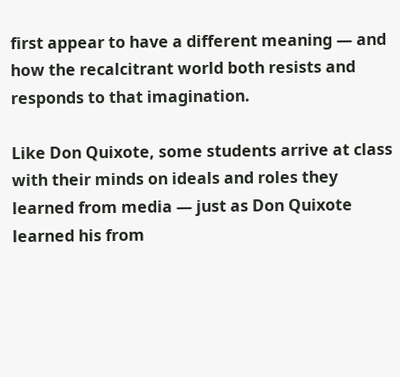first appear to have a different meaning — and how the recalcitrant world both resists and responds to that imagination.

Like Don Quixote, some students arrive at class with their minds on ideals and roles they learned from media — just as Don Quixote learned his from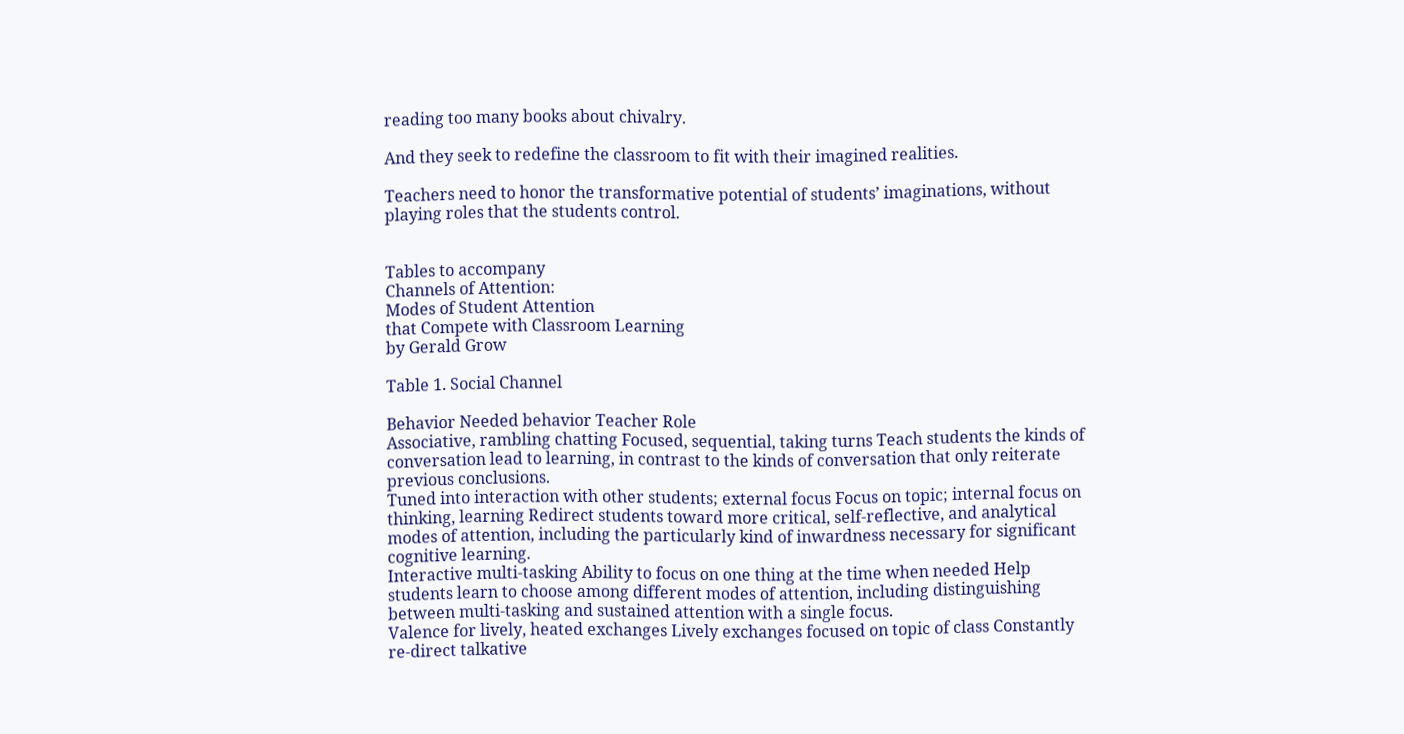reading too many books about chivalry.

And they seek to redefine the classroom to fit with their imagined realities.

Teachers need to honor the transformative potential of students’ imaginations, without playing roles that the students control.


Tables to accompany
Channels of Attention:
Modes of Student Attention
that Compete with Classroom Learning
by Gerald Grow

Table 1. Social Channel

Behavior Needed behavior Teacher Role
Associative, rambling chatting Focused, sequential, taking turns Teach students the kinds of conversation lead to learning, in contrast to the kinds of conversation that only reiterate previous conclusions.
Tuned into interaction with other students; external focus Focus on topic; internal focus on thinking, learning Redirect students toward more critical, self-reflective, and analytical modes of attention, including the particularly kind of inwardness necessary for significant cognitive learning.
Interactive multi-tasking Ability to focus on one thing at the time when needed Help students learn to choose among different modes of attention, including distinguishing between multi-tasking and sustained attention with a single focus.
Valence for lively, heated exchanges Lively exchanges focused on topic of class Constantly re-direct talkative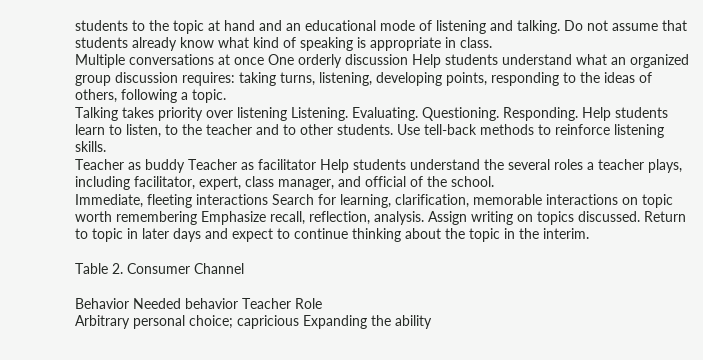students to the topic at hand and an educational mode of listening and talking. Do not assume that students already know what kind of speaking is appropriate in class.
Multiple conversations at once One orderly discussion Help students understand what an organized group discussion requires: taking turns, listening, developing points, responding to the ideas of others, following a topic.
Talking takes priority over listening Listening. Evaluating. Questioning. Responding. Help students learn to listen, to the teacher and to other students. Use tell-back methods to reinforce listening skills.
Teacher as buddy Teacher as facilitator Help students understand the several roles a teacher plays, including facilitator, expert, class manager, and official of the school.
Immediate, fleeting interactions Search for learning, clarification, memorable interactions on topic worth remembering Emphasize recall, reflection, analysis. Assign writing on topics discussed. Return to topic in later days and expect to continue thinking about the topic in the interim.

Table 2. Consumer Channel

Behavior Needed behavior Teacher Role
Arbitrary personal choice; capricious Expanding the ability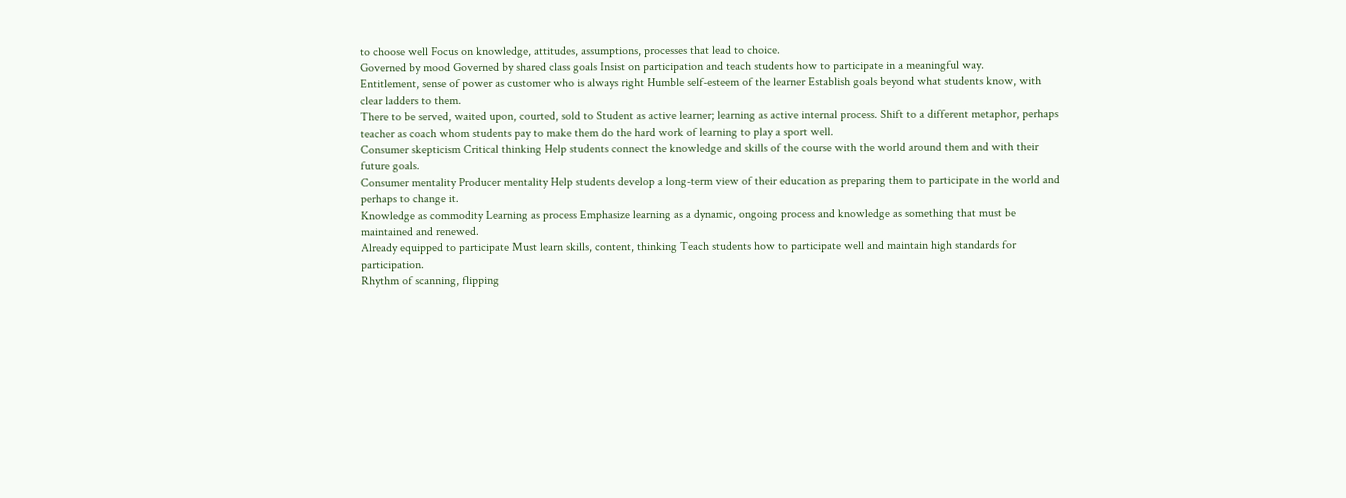to choose well Focus on knowledge, attitudes, assumptions, processes that lead to choice.
Governed by mood Governed by shared class goals Insist on participation and teach students how to participate in a meaningful way.
Entitlement, sense of power as customer who is always right Humble self-esteem of the learner Establish goals beyond what students know, with clear ladders to them.
There to be served, waited upon, courted, sold to Student as active learner; learning as active internal process. Shift to a different metaphor, perhaps teacher as coach whom students pay to make them do the hard work of learning to play a sport well.
Consumer skepticism Critical thinking Help students connect the knowledge and skills of the course with the world around them and with their future goals.
Consumer mentality Producer mentality Help students develop a long-term view of their education as preparing them to participate in the world and perhaps to change it.
Knowledge as commodity Learning as process Emphasize learning as a dynamic, ongoing process and knowledge as something that must be maintained and renewed.
Already equipped to participate Must learn skills, content, thinking Teach students how to participate well and maintain high standards for participation.
Rhythm of scanning, flipping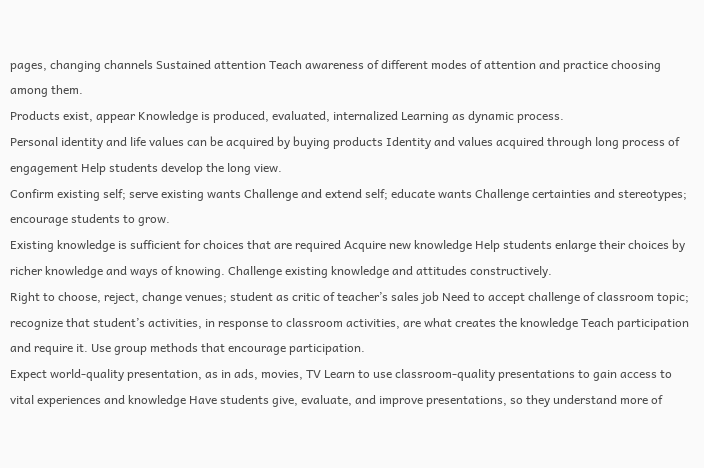pages, changing channels Sustained attention Teach awareness of different modes of attention and practice choosing among them.
Products exist, appear Knowledge is produced, evaluated, internalized Learning as dynamic process.
Personal identity and life values can be acquired by buying products Identity and values acquired through long process of engagement Help students develop the long view.
Confirm existing self; serve existing wants Challenge and extend self; educate wants Challenge certainties and stereotypes; encourage students to grow.
Existing knowledge is sufficient for choices that are required Acquire new knowledge Help students enlarge their choices by richer knowledge and ways of knowing. Challenge existing knowledge and attitudes constructively.
Right to choose, reject, change venues; student as critic of teacher’s sales job Need to accept challenge of classroom topic; recognize that student’s activities, in response to classroom activities, are what creates the knowledge Teach participation and require it. Use group methods that encourage participation.
Expect world-quality presentation, as in ads, movies, TV Learn to use classroom-quality presentations to gain access to vital experiences and knowledge Have students give, evaluate, and improve presentations, so they understand more of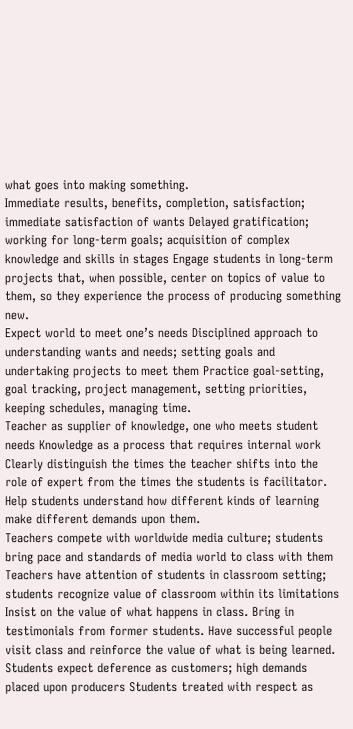what goes into making something.
Immediate results, benefits, completion, satisfaction; immediate satisfaction of wants Delayed gratification; working for long-term goals; acquisition of complex knowledge and skills in stages Engage students in long-term projects that, when possible, center on topics of value to them, so they experience the process of producing something new.
Expect world to meet one’s needs Disciplined approach to understanding wants and needs; setting goals and undertaking projects to meet them Practice goal-setting, goal tracking, project management, setting priorities, keeping schedules, managing time.
Teacher as supplier of knowledge, one who meets student needs Knowledge as a process that requires internal work Clearly distinguish the times the teacher shifts into the role of expert from the times the students is facilitator. Help students understand how different kinds of learning make different demands upon them.
Teachers compete with worldwide media culture; students bring pace and standards of media world to class with them Teachers have attention of students in classroom setting; students recognize value of classroom within its limitations Insist on the value of what happens in class. Bring in testimonials from former students. Have successful people visit class and reinforce the value of what is being learned.
Students expect deference as customers; high demands placed upon producers Students treated with respect as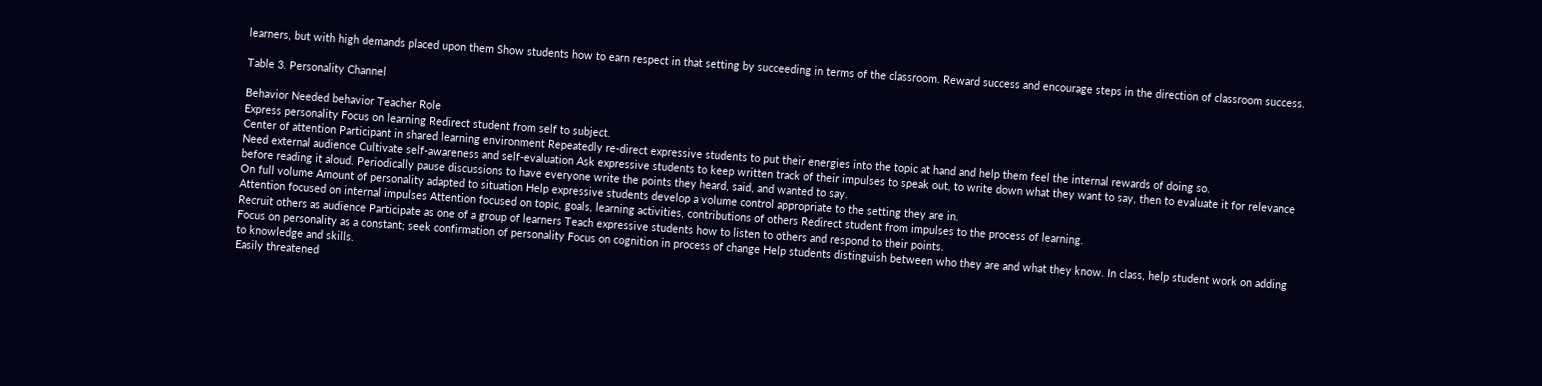learners, but with high demands placed upon them Show students how to earn respect in that setting by succeeding in terms of the classroom. Reward success and encourage steps in the direction of classroom success.

Table 3. Personality Channel

Behavior Needed behavior Teacher Role
Express personality Focus on learning Redirect student from self to subject.
Center of attention Participant in shared learning environment Repeatedly re-direct expressive students to put their energies into the topic at hand and help them feel the internal rewards of doing so.
Need external audience Cultivate self-awareness and self-evaluation Ask expressive students to keep written track of their impulses to speak out, to write down what they want to say, then to evaluate it for relevance before reading it aloud. Periodically pause discussions to have everyone write the points they heard, said, and wanted to say.
On full volume Amount of personality adapted to situation Help expressive students develop a volume control appropriate to the setting they are in.
Attention focused on internal impulses Attention focused on topic, goals, learning activities, contributions of others Redirect student from impulses to the process of learning.
Recruit others as audience Participate as one of a group of learners Teach expressive students how to listen to others and respond to their points.
Focus on personality as a constant; seek confirmation of personality Focus on cognition in process of change Help students distinguish between who they are and what they know. In class, help student work on adding to knowledge and skills.
Easily threatened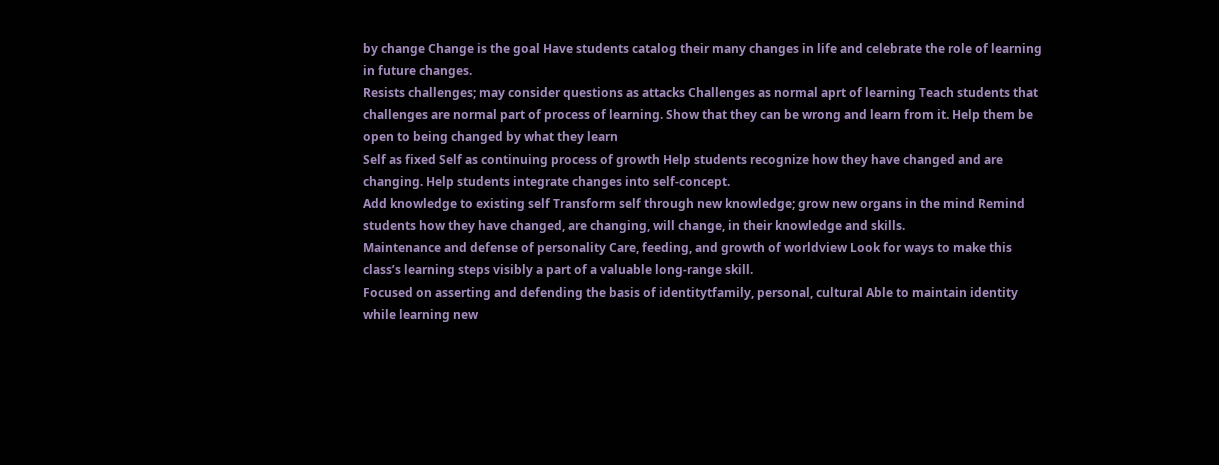by change Change is the goal Have students catalog their many changes in life and celebrate the role of learning in future changes.
Resists challenges; may consider questions as attacks Challenges as normal aprt of learning Teach students that challenges are normal part of process of learning. Show that they can be wrong and learn from it. Help them be open to being changed by what they learn
Self as fixed Self as continuing process of growth Help students recognize how they have changed and are changing. Help students integrate changes into self-concept.
Add knowledge to existing self Transform self through new knowledge; grow new organs in the mind Remind students how they have changed, are changing, will change, in their knowledge and skills.
Maintenance and defense of personality Care, feeding, and growth of worldview Look for ways to make this class’s learning steps visibly a part of a valuable long-range skill.
Focused on asserting and defending the basis of identitytfamily, personal, cultural Able to maintain identity while learning new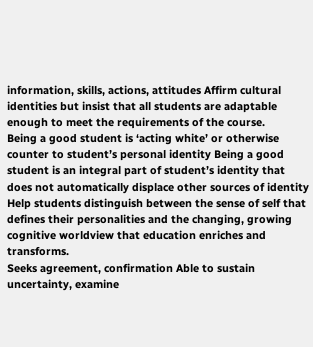information, skills, actions, attitudes Affirm cultural identities but insist that all students are adaptable enough to meet the requirements of the course.
Being a good student is ‘acting white’ or otherwise counter to student’s personal identity Being a good student is an integral part of student’s identity that does not automatically displace other sources of identity Help students distinguish between the sense of self that defines their personalities and the changing, growing cognitive worldview that education enriches and transforms.
Seeks agreement, confirmation Able to sustain uncertainty, examine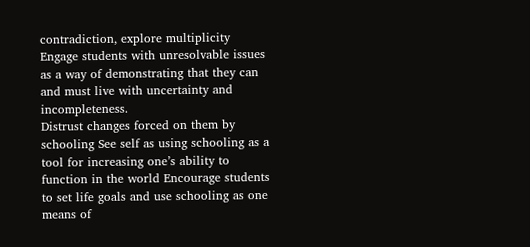contradiction, explore multiplicity Engage students with unresolvable issues as a way of demonstrating that they can and must live with uncertainty and incompleteness.
Distrust changes forced on them by schooling See self as using schooling as a tool for increasing one’s ability to function in the world Encourage students to set life goals and use schooling as one means of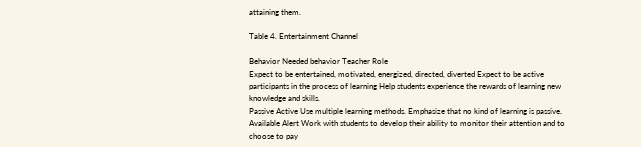attaining them.

Table 4. Entertainment Channel

Behavior Needed behavior Teacher Role
Expect to be entertained, motivated, energized, directed, diverted Expect to be active participants in the process of learning Help students experience the rewards of learning new knowledge and skills.
Passive Active Use multiple learning methods. Emphasize that no kind of learning is passive.
Available Alert Work with students to develop their ability to monitor their attention and to choose to pay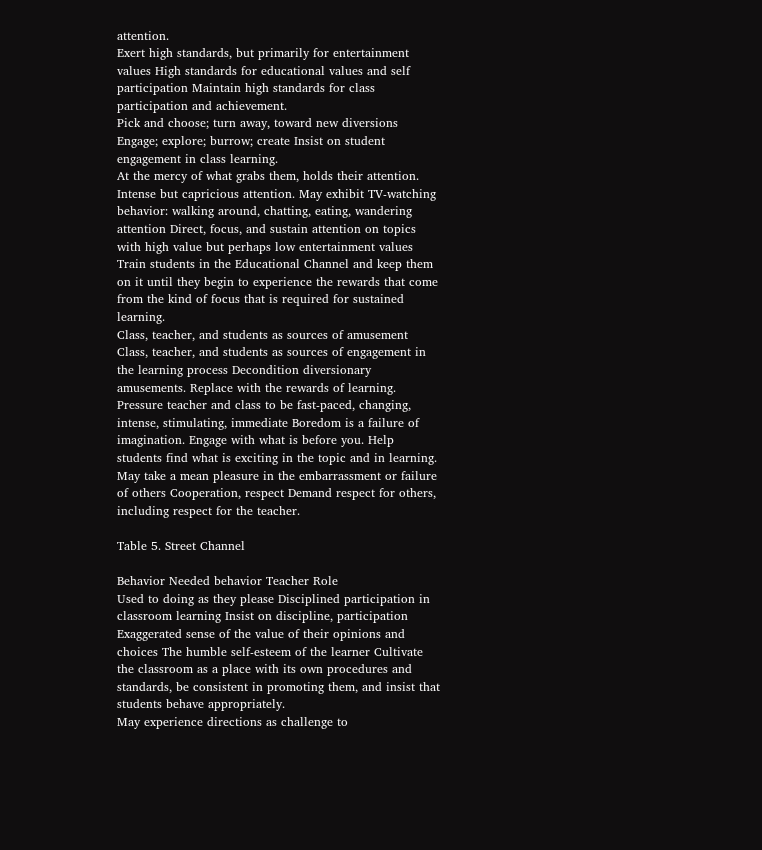attention.
Exert high standards, but primarily for entertainment values High standards for educational values and self participation Maintain high standards for class participation and achievement.
Pick and choose; turn away, toward new diversions Engage; explore; burrow; create Insist on student engagement in class learning.
At the mercy of what grabs them, holds their attention. Intense but capricious attention. May exhibit TV-watching behavior: walking around, chatting, eating, wandering attention Direct, focus, and sustain attention on topics with high value but perhaps low entertainment values Train students in the Educational Channel and keep them on it until they begin to experience the rewards that come from the kind of focus that is required for sustained learning.
Class, teacher, and students as sources of amusement Class, teacher, and students as sources of engagement in the learning process Decondition diversionary amusements. Replace with the rewards of learning.
Pressure teacher and class to be fast-paced, changing, intense, stimulating, immediate Boredom is a failure of imagination. Engage with what is before you. Help students find what is exciting in the topic and in learning.
May take a mean pleasure in the embarrassment or failure of others Cooperation, respect Demand respect for others, including respect for the teacher.

Table 5. Street Channel

Behavior Needed behavior Teacher Role
Used to doing as they please Disciplined participation in classroom learning Insist on discipline, participation
Exaggerated sense of the value of their opinions and choices The humble self-esteem of the learner Cultivate the classroom as a place with its own procedures and standards, be consistent in promoting them, and insist that students behave appropriately.
May experience directions as challenge to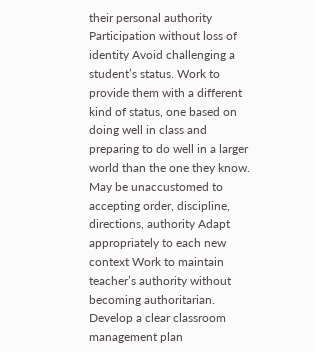their personal authority Participation without loss of identity Avoid challenging a student’s status. Work to provide them with a different kind of status, one based on doing well in class and preparing to do well in a larger world than the one they know.
May be unaccustomed to accepting order, discipline, directions, authority Adapt appropriately to each new context Work to maintain teacher’s authority without becoming authoritarian. Develop a clear classroom management plan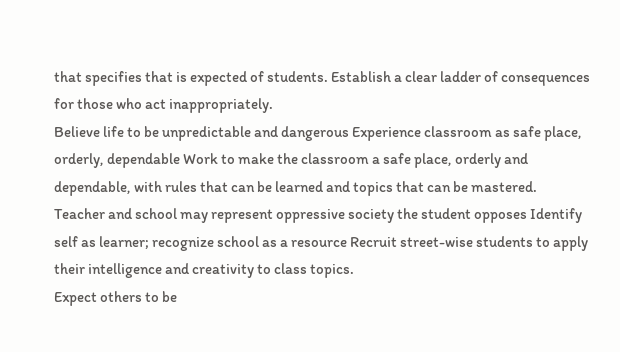that specifies that is expected of students. Establish a clear ladder of consequences for those who act inappropriately.
Believe life to be unpredictable and dangerous Experience classroom as safe place, orderly, dependable Work to make the classroom a safe place, orderly and dependable, with rules that can be learned and topics that can be mastered.
Teacher and school may represent oppressive society the student opposes Identify self as learner; recognize school as a resource Recruit street-wise students to apply their intelligence and creativity to class topics.
Expect others to be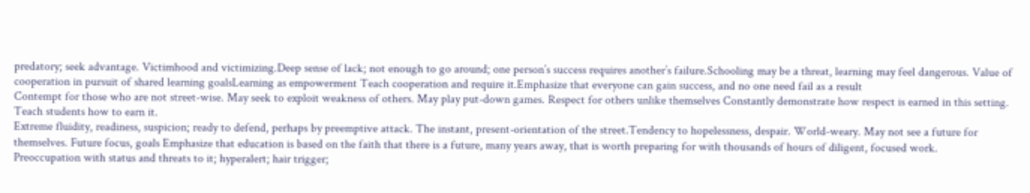predatory; seek advantage. Victimhood and victimizing.Deep sense of lack; not enough to go around; one person’s success requires another’s failure.Schooling may be a threat, learning may feel dangerous. Value of cooperation in pursuit of shared learning goalsLearning as empowerment Teach cooperation and require it.Emphasize that everyone can gain success, and no one need fail as a result
Contempt for those who are not street-wise. May seek to exploit weakness of others. May play put-down games. Respect for others unlike themselves Constantly demonstrate how respect is earned in this setting. Teach students how to earn it.
Extreme fluidity, readiness, suspicion; ready to defend, perhaps by preemptive attack. The instant, present-orientation of the street.Tendency to hopelessness, despair. World-weary. May not see a future for themselves. Future focus, goals Emphasize that education is based on the faith that there is a future, many years away, that is worth preparing for with thousands of hours of diligent, focused work.
Preoccupation with status and threats to it; hyperalert; hair trigger;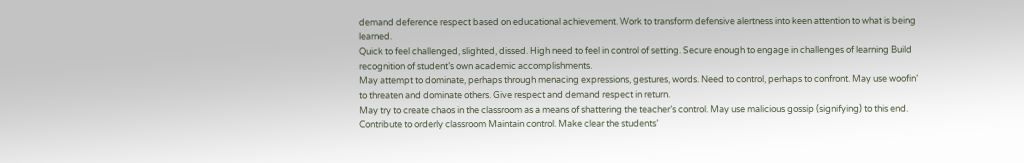demand deference respect based on educational achievement. Work to transform defensive alertness into keen attention to what is being learned.
Quick to feel challenged, slighted, dissed. High need to feel in control of setting. Secure enough to engage in challenges of learning Build recognition of student’s own academic accomplishments.
May attempt to dominate, perhaps through menacing expressions, gestures, words. Need to control, perhaps to confront. May use woofin’ to threaten and dominate others. Give respect and demand respect in return.
May try to create chaos in the classroom as a means of shattering the teacher’s control. May use malicious gossip (signifying) to this end. Contribute to orderly classroom Maintain control. Make clear the students’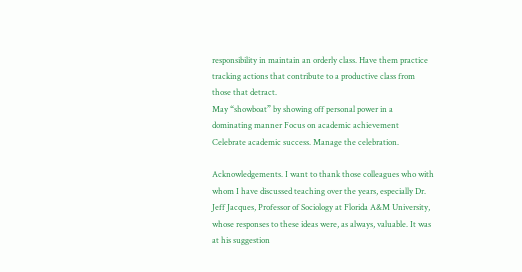responsibility in maintain an orderly class. Have them practice tracking actions that contribute to a productive class from those that detract.
May “showboat” by showing off personal power in a dominating manner Focus on academic achievement Celebrate academic success. Manage the celebration.

Acknowledgements. I want to thank those colleagues who with whom I have discussed teaching over the years, especially Dr. Jeff Jacques, Professor of Sociology at Florida A&M University, whose responses to these ideas were, as always, valuable. It was at his suggestion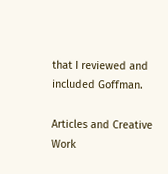that I reviewed and included Goffman.

Articles and Creative Work